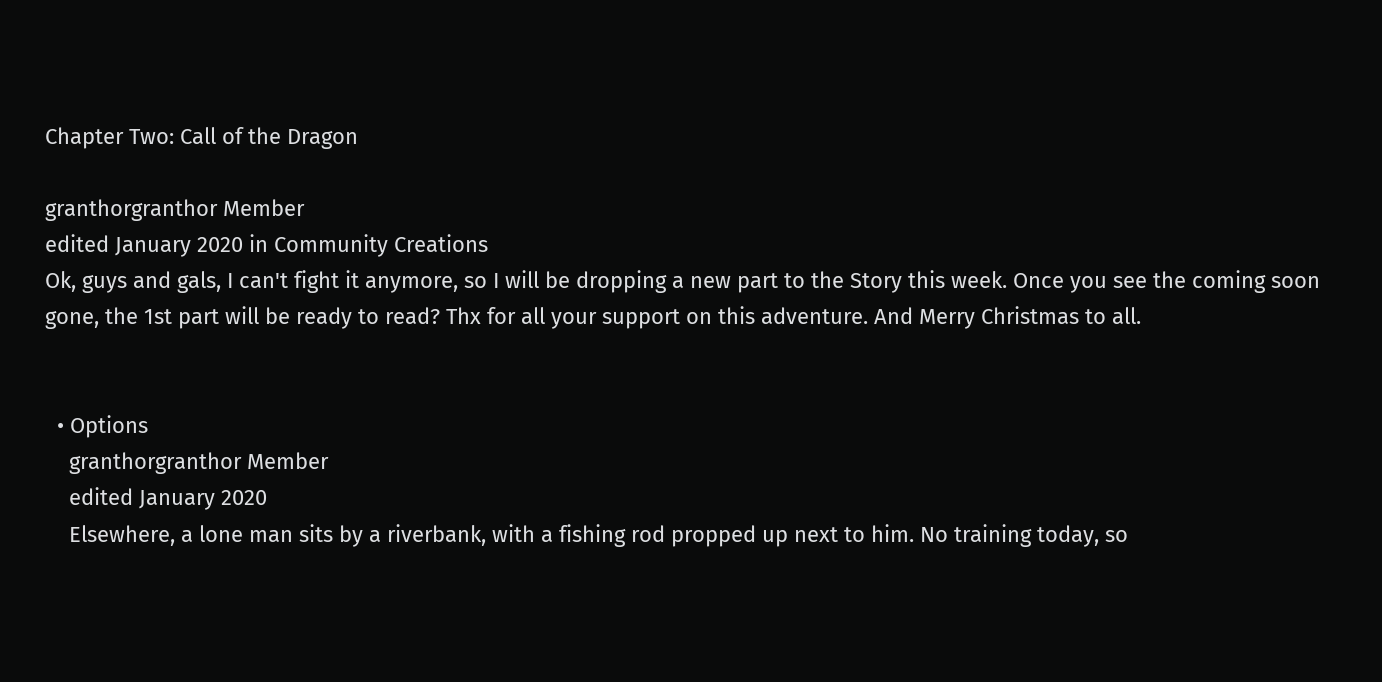Chapter Two: Call of the Dragon

granthorgranthor Member
edited January 2020 in Community Creations
Ok, guys and gals, I can't fight it anymore, so I will be dropping a new part to the Story this week. Once you see the coming soon gone, the 1st part will be ready to read? Thx for all your support on this adventure. And Merry Christmas to all.


  • Options
    granthorgranthor Member
    edited January 2020
    Elsewhere, a lone man sits by a riverbank, with a fishing rod propped up next to him. No training today, so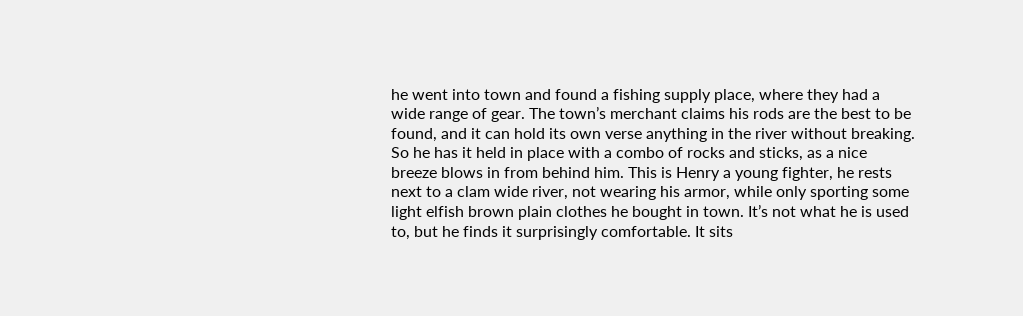he went into town and found a fishing supply place, where they had a wide range of gear. The town’s merchant claims his rods are the best to be found, and it can hold its own verse anything in the river without breaking. So he has it held in place with a combo of rocks and sticks, as a nice breeze blows in from behind him. This is Henry a young fighter, he rests next to a clam wide river, not wearing his armor, while only sporting some light elfish brown plain clothes he bought in town. It’s not what he is used to, but he finds it surprisingly comfortable. It sits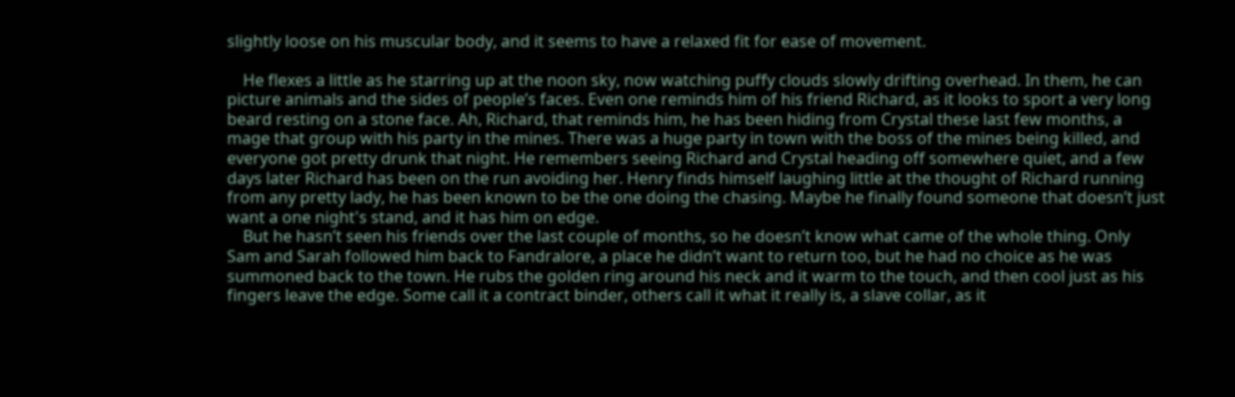slightly loose on his muscular body, and it seems to have a relaxed fit for ease of movement.

    He flexes a little as he starring up at the noon sky, now watching puffy clouds slowly drifting overhead. In them, he can picture animals and the sides of people’s faces. Even one reminds him of his friend Richard, as it looks to sport a very long beard resting on a stone face. Ah, Richard, that reminds him, he has been hiding from Crystal these last few months, a mage that group with his party in the mines. There was a huge party in town with the boss of the mines being killed, and everyone got pretty drunk that night. He remembers seeing Richard and Crystal heading off somewhere quiet, and a few days later Richard has been on the run avoiding her. Henry finds himself laughing little at the thought of Richard running from any pretty lady, he has been known to be the one doing the chasing. Maybe he finally found someone that doesn’t just want a one night's stand, and it has him on edge.
    But he hasn’t seen his friends over the last couple of months, so he doesn’t know what came of the whole thing. Only Sam and Sarah followed him back to Fandralore, a place he didn’t want to return too, but he had no choice as he was summoned back to the town. He rubs the golden ring around his neck and it warm to the touch, and then cool just as his fingers leave the edge. Some call it a contract binder, others call it what it really is, a slave collar, as it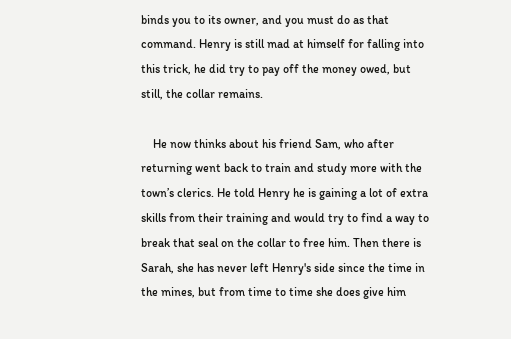binds you to its owner, and you must do as that command. Henry is still mad at himself for falling into this trick, he did try to pay off the money owed, but still, the collar remains.

    He now thinks about his friend Sam, who after returning went back to train and study more with the town’s clerics. He told Henry he is gaining a lot of extra skills from their training and would try to find a way to break that seal on the collar to free him. Then there is Sarah, she has never left Henry's side since the time in the mines, but from time to time she does give him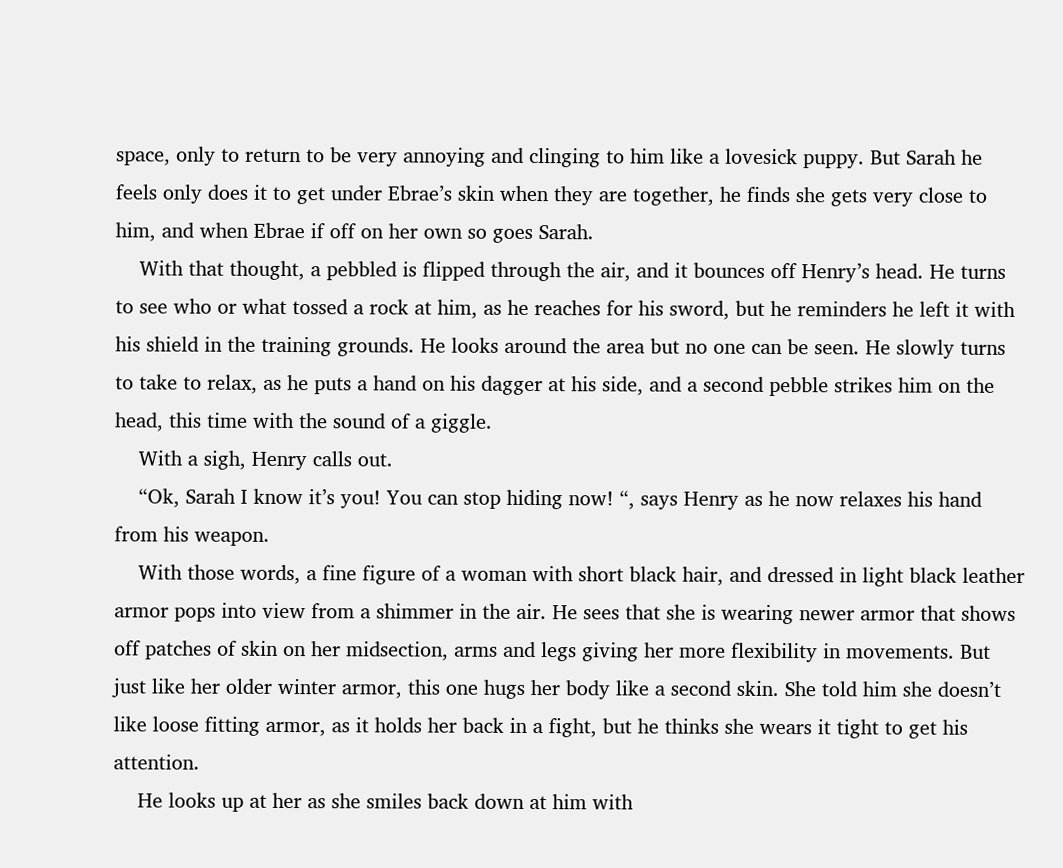space, only to return to be very annoying and clinging to him like a lovesick puppy. But Sarah he feels only does it to get under Ebrae’s skin when they are together, he finds she gets very close to him, and when Ebrae if off on her own so goes Sarah.
    With that thought, a pebbled is flipped through the air, and it bounces off Henry’s head. He turns to see who or what tossed a rock at him, as he reaches for his sword, but he reminders he left it with his shield in the training grounds. He looks around the area but no one can be seen. He slowly turns to take to relax, as he puts a hand on his dagger at his side, and a second pebble strikes him on the head, this time with the sound of a giggle.
    With a sigh, Henry calls out.
    “Ok, Sarah I know it’s you! You can stop hiding now! “, says Henry as he now relaxes his hand from his weapon.
    With those words, a fine figure of a woman with short black hair, and dressed in light black leather armor pops into view from a shimmer in the air. He sees that she is wearing newer armor that shows off patches of skin on her midsection, arms and legs giving her more flexibility in movements. But just like her older winter armor, this one hugs her body like a second skin. She told him she doesn’t like loose fitting armor, as it holds her back in a fight, but he thinks she wears it tight to get his attention.
    He looks up at her as she smiles back down at him with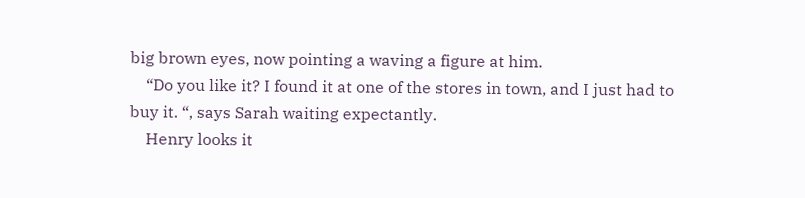big brown eyes, now pointing a waving a figure at him.
    “Do you like it? I found it at one of the stores in town, and I just had to buy it. “, says Sarah waiting expectantly.
    Henry looks it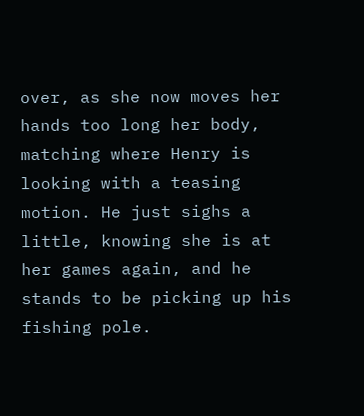over, as she now moves her hands too long her body, matching where Henry is looking with a teasing motion. He just sighs a little, knowing she is at her games again, and he stands to be picking up his fishing pole.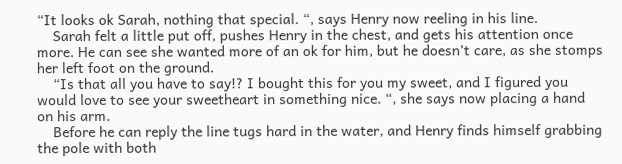“It looks ok Sarah, nothing that special. “, says Henry now reeling in his line.
    Sarah felt a little put off, pushes Henry in the chest, and gets his attention once more. He can see she wanted more of an ok for him, but he doesn’t care, as she stomps her left foot on the ground.
    “Is that all you have to say!? I bought this for you my sweet, and I figured you would love to see your sweetheart in something nice. “, she says now placing a hand on his arm.
    Before he can reply the line tugs hard in the water, and Henry finds himself grabbing the pole with both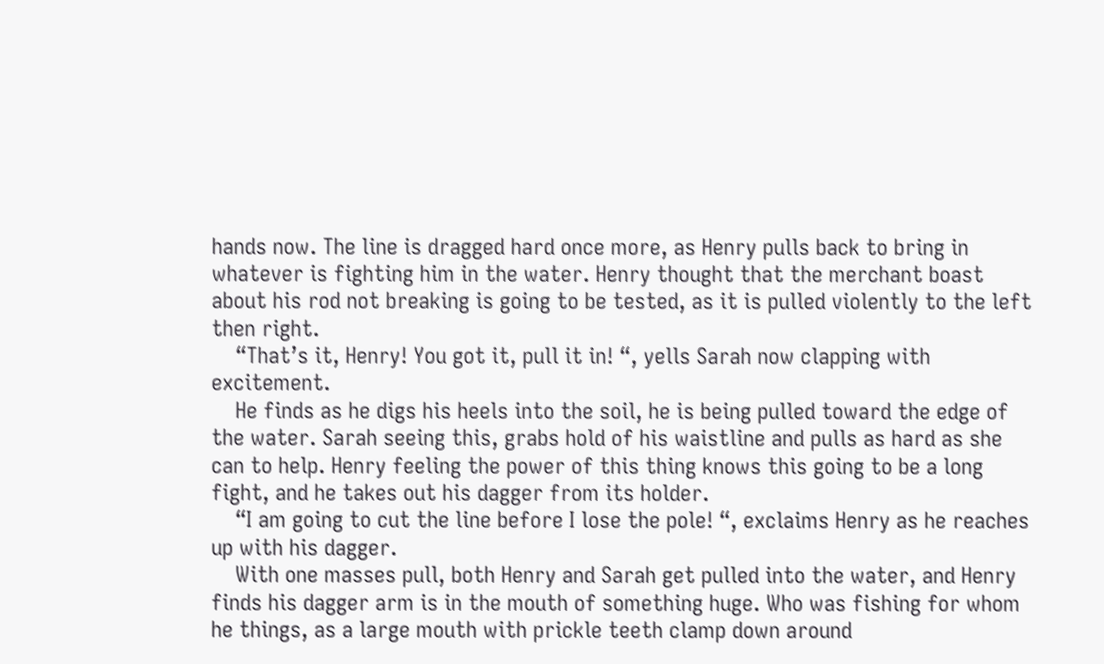hands now. The line is dragged hard once more, as Henry pulls back to bring in whatever is fighting him in the water. Henry thought that the merchant boast about his rod not breaking is going to be tested, as it is pulled violently to the left then right.
    “That’s it, Henry! You got it, pull it in! “, yells Sarah now clapping with excitement.
    He finds as he digs his heels into the soil, he is being pulled toward the edge of the water. Sarah seeing this, grabs hold of his waistline and pulls as hard as she can to help. Henry feeling the power of this thing knows this going to be a long fight, and he takes out his dagger from its holder.
    “I am going to cut the line before I lose the pole! “, exclaims Henry as he reaches up with his dagger.
    With one masses pull, both Henry and Sarah get pulled into the water, and Henry finds his dagger arm is in the mouth of something huge. Who was fishing for whom he things, as a large mouth with prickle teeth clamp down around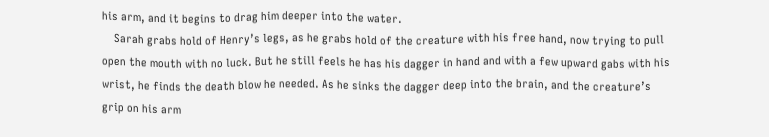his arm, and it begins to drag him deeper into the water.
    Sarah grabs hold of Henry’s legs, as he grabs hold of the creature with his free hand, now trying to pull open the mouth with no luck. But he still feels he has his dagger in hand and with a few upward gabs with his wrist, he finds the death blow he needed. As he sinks the dagger deep into the brain, and the creature’s grip on his arm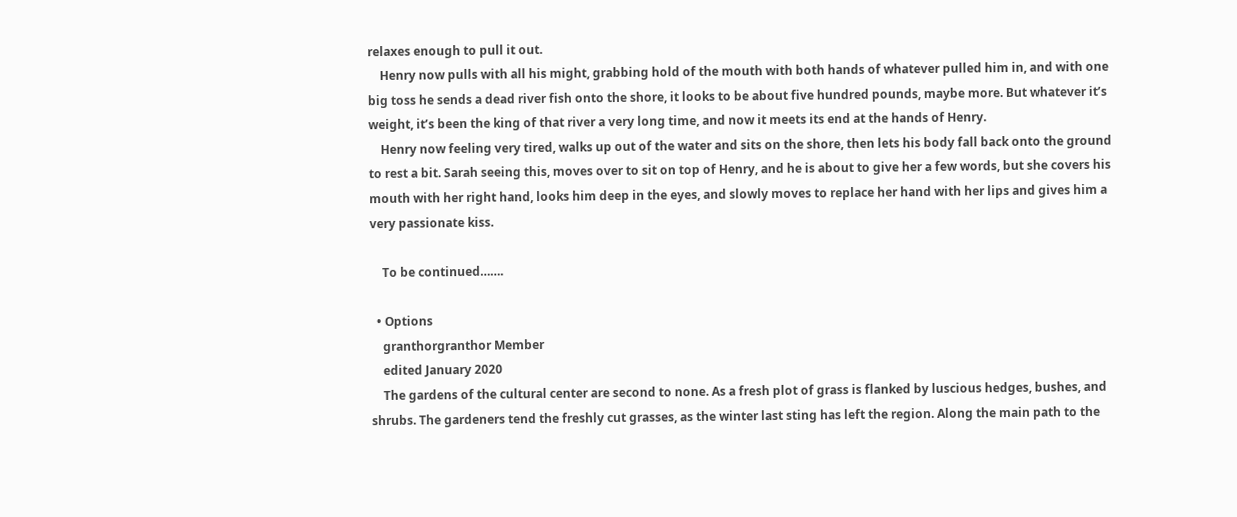relaxes enough to pull it out.
    Henry now pulls with all his might, grabbing hold of the mouth with both hands of whatever pulled him in, and with one big toss he sends a dead river fish onto the shore, it looks to be about five hundred pounds, maybe more. But whatever it’s weight, it’s been the king of that river a very long time, and now it meets its end at the hands of Henry.
    Henry now feeling very tired, walks up out of the water and sits on the shore, then lets his body fall back onto the ground to rest a bit. Sarah seeing this, moves over to sit on top of Henry, and he is about to give her a few words, but she covers his mouth with her right hand, looks him deep in the eyes, and slowly moves to replace her hand with her lips and gives him a very passionate kiss.

    To be continued…….

  • Options
    granthorgranthor Member
    edited January 2020
    The gardens of the cultural center are second to none. As a fresh plot of grass is flanked by luscious hedges, bushes, and shrubs. The gardeners tend the freshly cut grasses, as the winter last sting has left the region. Along the main path to the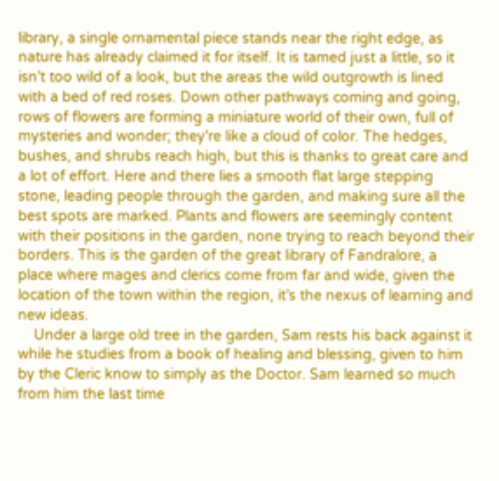library, a single ornamental piece stands near the right edge, as nature has already claimed it for itself. It is tamed just a little, so it isn’t too wild of a look, but the areas the wild outgrowth is lined with a bed of red roses. Down other pathways coming and going, rows of flowers are forming a miniature world of their own, full of mysteries and wonder; they're like a cloud of color. The hedges, bushes, and shrubs reach high, but this is thanks to great care and a lot of effort. Here and there lies a smooth flat large stepping stone, leading people through the garden, and making sure all the best spots are marked. Plants and flowers are seemingly content with their positions in the garden, none trying to reach beyond their borders. This is the garden of the great library of Fandralore, a place where mages and clerics come from far and wide, given the location of the town within the region, it’s the nexus of learning and new ideas.
    Under a large old tree in the garden, Sam rests his back against it while he studies from a book of healing and blessing, given to him by the Cleric know to simply as the Doctor. Sam learned so much from him the last time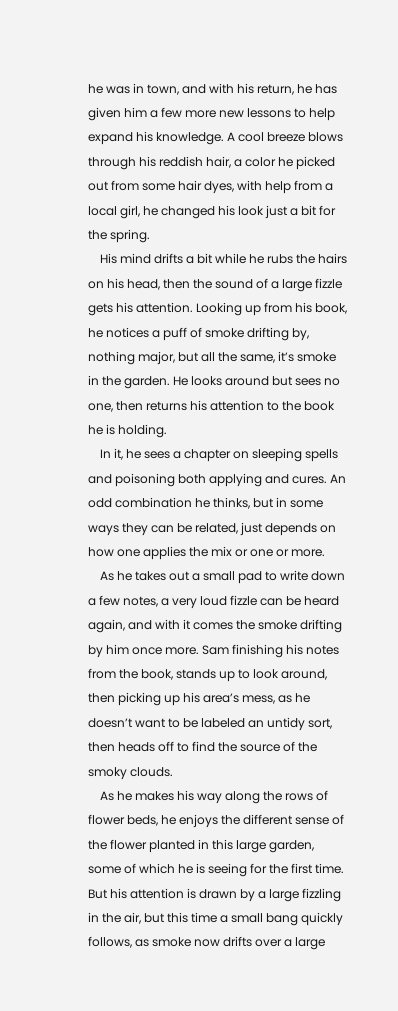he was in town, and with his return, he has given him a few more new lessons to help expand his knowledge. A cool breeze blows through his reddish hair, a color he picked out from some hair dyes, with help from a local girl, he changed his look just a bit for the spring.
    His mind drifts a bit while he rubs the hairs on his head, then the sound of a large fizzle gets his attention. Looking up from his book, he notices a puff of smoke drifting by, nothing major, but all the same, it’s smoke in the garden. He looks around but sees no one, then returns his attention to the book he is holding.
    In it, he sees a chapter on sleeping spells and poisoning both applying and cures. An odd combination he thinks, but in some ways they can be related, just depends on how one applies the mix or one or more.
    As he takes out a small pad to write down a few notes, a very loud fizzle can be heard again, and with it comes the smoke drifting by him once more. Sam finishing his notes from the book, stands up to look around, then picking up his area’s mess, as he doesn’t want to be labeled an untidy sort, then heads off to find the source of the smoky clouds.
    As he makes his way along the rows of flower beds, he enjoys the different sense of the flower planted in this large garden, some of which he is seeing for the first time. But his attention is drawn by a large fizzling in the air, but this time a small bang quickly follows, as smoke now drifts over a large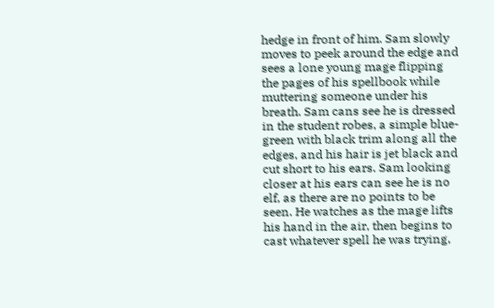hedge in front of him. Sam slowly moves to peek around the edge and sees a lone young mage flipping the pages of his spellbook while muttering someone under his breath. Sam cans see he is dressed in the student robes, a simple blue-green with black trim along all the edges, and his hair is jet black and cut short to his ears. Sam looking closer at his ears can see he is no elf, as there are no points to be seen. He watches as the mage lifts his hand in the air, then begins to cast whatever spell he was trying,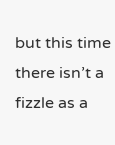but this time there isn’t a fizzle as a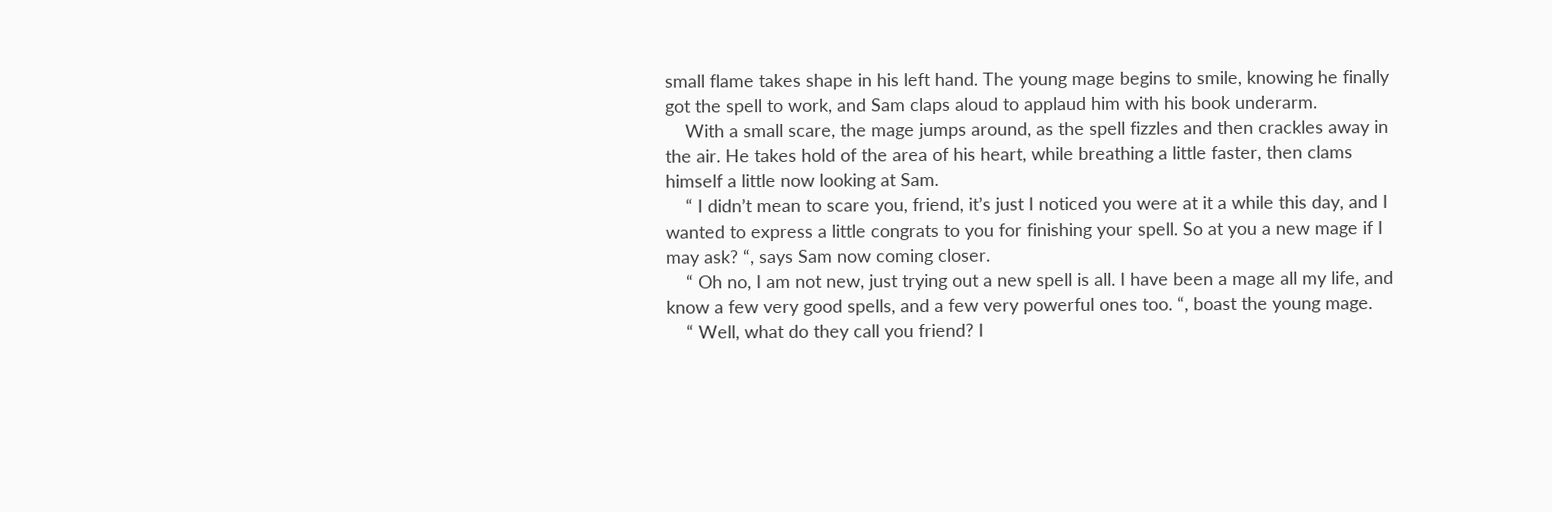small flame takes shape in his left hand. The young mage begins to smile, knowing he finally got the spell to work, and Sam claps aloud to applaud him with his book underarm.
    With a small scare, the mage jumps around, as the spell fizzles and then crackles away in the air. He takes hold of the area of his heart, while breathing a little faster, then clams himself a little now looking at Sam.
    “ I didn’t mean to scare you, friend, it’s just I noticed you were at it a while this day, and I wanted to express a little congrats to you for finishing your spell. So at you a new mage if I may ask? “, says Sam now coming closer.
    “ Oh no, I am not new, just trying out a new spell is all. I have been a mage all my life, and know a few very good spells, and a few very powerful ones too. “, boast the young mage.
    “ Well, what do they call you friend? I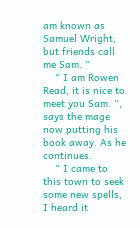am known as Samuel Wright, but friends call me Sam. “
    “ I am Rowen Read, it is nice to meet you Sam. “, says the mage now putting his book away. As he continues.
    “ I came to this town to seek some new spells, I heard it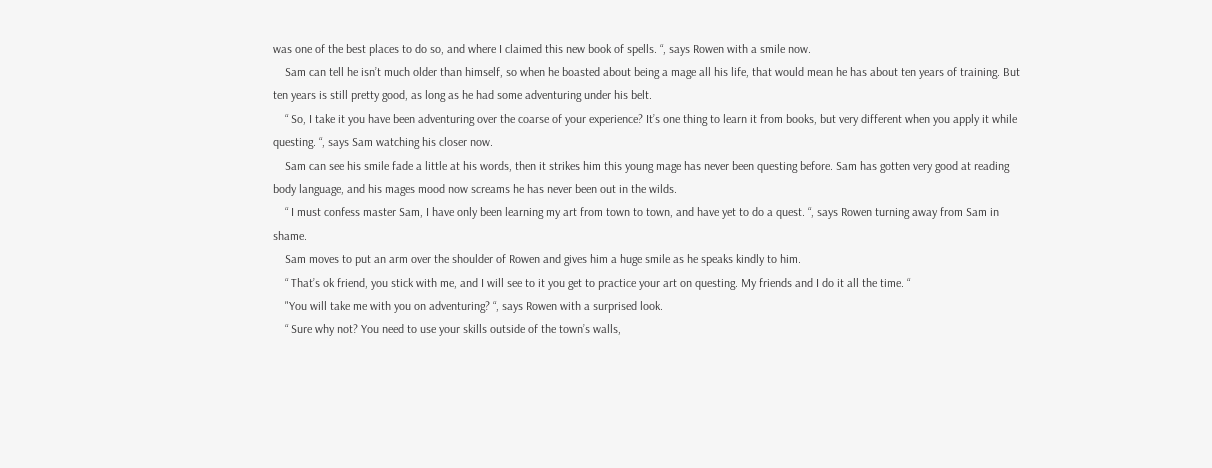was one of the best places to do so, and where I claimed this new book of spells. “, says Rowen with a smile now.
    Sam can tell he isn’t much older than himself, so when he boasted about being a mage all his life, that would mean he has about ten years of training. But ten years is still pretty good, as long as he had some adventuring under his belt.
    “ So, I take it you have been adventuring over the coarse of your experience? It’s one thing to learn it from books, but very different when you apply it while questing. “, says Sam watching his closer now.
    Sam can see his smile fade a little at his words, then it strikes him this young mage has never been questing before. Sam has gotten very good at reading body language, and his mages mood now screams he has never been out in the wilds.
    “ I must confess master Sam, I have only been learning my art from town to town, and have yet to do a quest. “, says Rowen turning away from Sam in shame.
    Sam moves to put an arm over the shoulder of Rowen and gives him a huge smile as he speaks kindly to him.
    “ That’s ok friend, you stick with me, and I will see to it you get to practice your art on questing. My friends and I do it all the time. “
    "You will take me with you on adventuring? “, says Rowen with a surprised look.
    “ Sure why not? You need to use your skills outside of the town’s walls,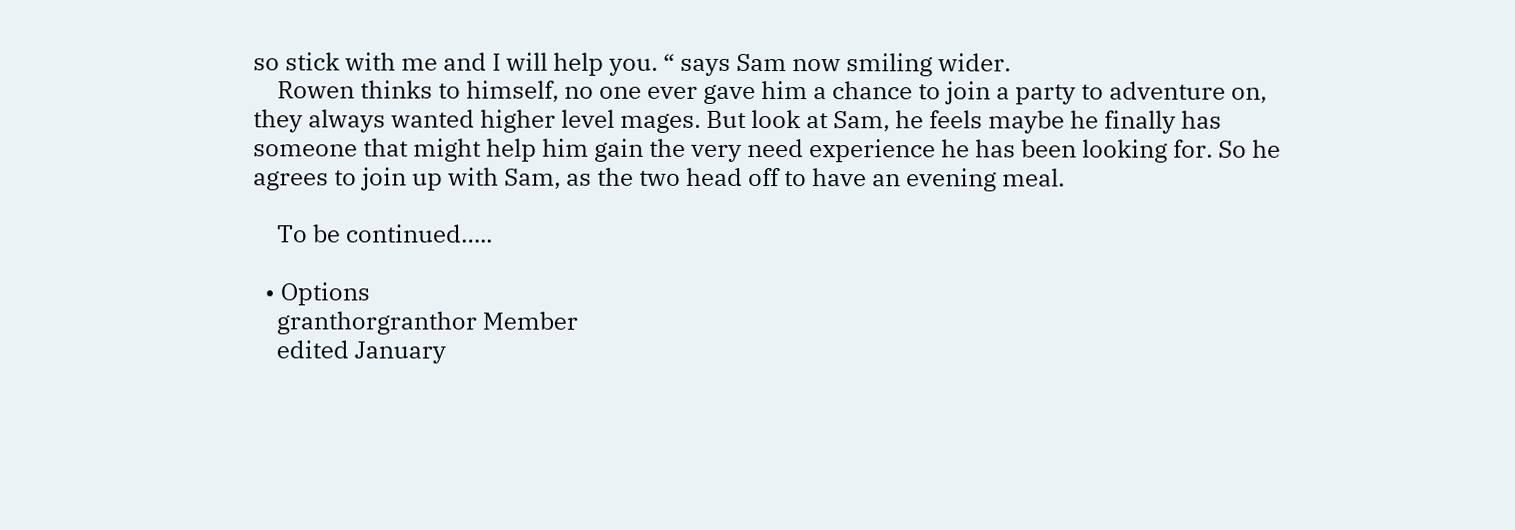so stick with me and I will help you. “ says Sam now smiling wider.
    Rowen thinks to himself, no one ever gave him a chance to join a party to adventure on, they always wanted higher level mages. But look at Sam, he feels maybe he finally has someone that might help him gain the very need experience he has been looking for. So he agrees to join up with Sam, as the two head off to have an evening meal.

    To be continued…..

  • Options
    granthorgranthor Member
    edited January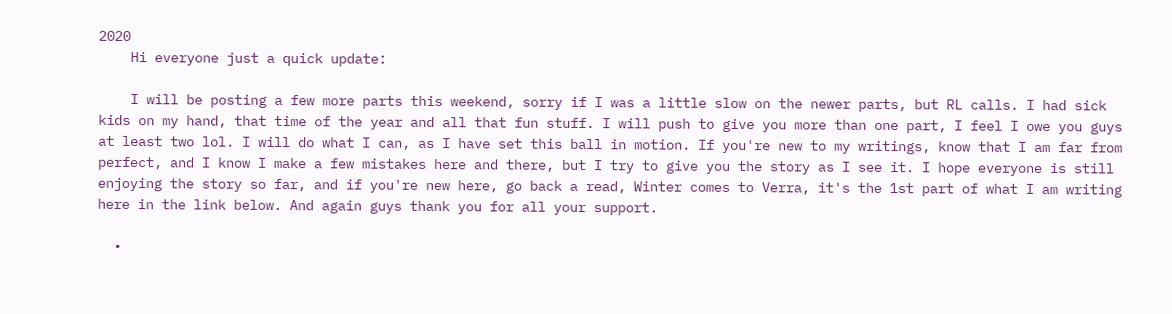2020
    Hi everyone just a quick update:

    I will be posting a few more parts this weekend, sorry if I was a little slow on the newer parts, but RL calls. I had sick kids on my hand, that time of the year and all that fun stuff. I will push to give you more than one part, I feel I owe you guys at least two lol. I will do what I can, as I have set this ball in motion. If you're new to my writings, know that I am far from perfect, and I know I make a few mistakes here and there, but I try to give you the story as I see it. I hope everyone is still enjoying the story so far, and if you're new here, go back a read, Winter comes to Verra, it's the 1st part of what I am writing here in the link below. And again guys thank you for all your support.

  •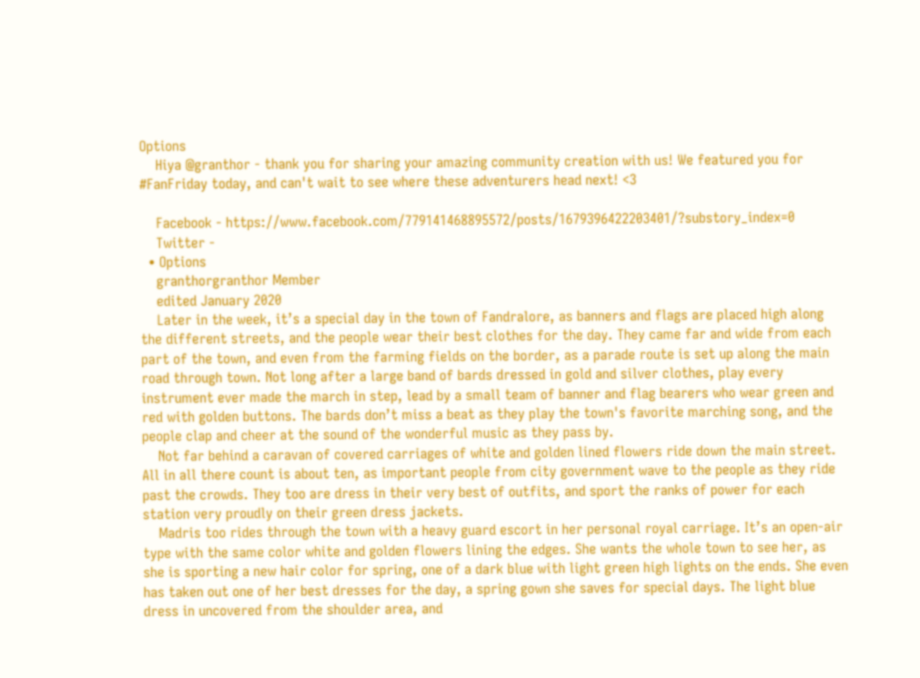Options
    Hiya @granthor - thank you for sharing your amazing community creation with us! We featured you for #FanFriday today, and can't wait to see where these adventurers head next! <3

    Facebook - https://www.facebook.com/779141468895572/posts/1679396422203401/?substory_index=0
    Twitter -
  • Options
    granthorgranthor Member
    edited January 2020
    Later in the week, it’s a special day in the town of Fandralore, as banners and flags are placed high along the different streets, and the people wear their best clothes for the day. They came far and wide from each part of the town, and even from the farming fields on the border, as a parade route is set up along the main road through town. Not long after a large band of bards dressed in gold and silver clothes, play every instrument ever made the march in step, lead by a small team of banner and flag bearers who wear green and red with golden buttons. The bards don’t miss a beat as they play the town's favorite marching song, and the people clap and cheer at the sound of the wonderful music as they pass by.
    Not far behind a caravan of covered carriages of white and golden lined flowers ride down the main street. All in all there count is about ten, as important people from city government wave to the people as they ride past the crowds. They too are dress in their very best of outfits, and sport the ranks of power for each station very proudly on their green dress jackets.
    Madris too rides through the town with a heavy guard escort in her personal royal carriage. It’s an open-air type with the same color white and golden flowers lining the edges. She wants the whole town to see her, as she is sporting a new hair color for spring, one of a dark blue with light green high lights on the ends. She even has taken out one of her best dresses for the day, a spring gown she saves for special days. The light blue dress in uncovered from the shoulder area, and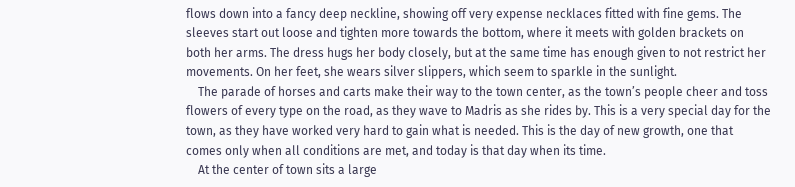flows down into a fancy deep neckline, showing off very expense necklaces fitted with fine gems. The sleeves start out loose and tighten more towards the bottom, where it meets with golden brackets on both her arms. The dress hugs her body closely, but at the same time has enough given to not restrict her movements. On her feet, she wears silver slippers, which seem to sparkle in the sunlight.
    The parade of horses and carts make their way to the town center, as the town’s people cheer and toss flowers of every type on the road, as they wave to Madris as she rides by. This is a very special day for the town, as they have worked very hard to gain what is needed. This is the day of new growth, one that comes only when all conditions are met, and today is that day when its time.
    At the center of town sits a large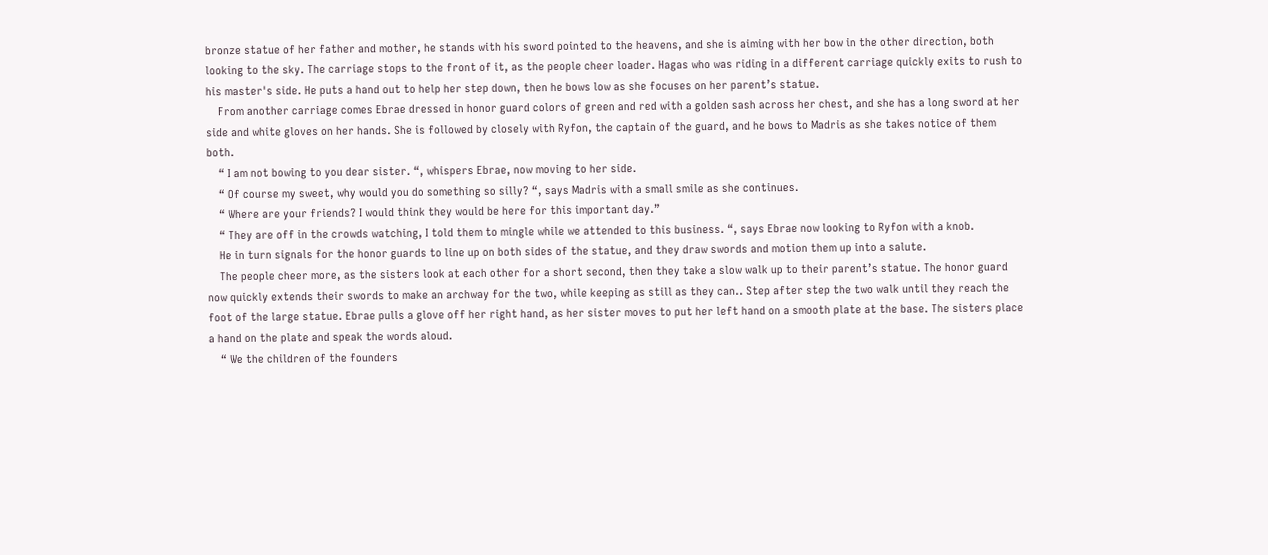bronze statue of her father and mother, he stands with his sword pointed to the heavens, and she is aiming with her bow in the other direction, both looking to the sky. The carriage stops to the front of it, as the people cheer loader. Hagas who was riding in a different carriage quickly exits to rush to his master's side. He puts a hand out to help her step down, then he bows low as she focuses on her parent’s statue.
    From another carriage comes Ebrae dressed in honor guard colors of green and red with a golden sash across her chest, and she has a long sword at her side and white gloves on her hands. She is followed by closely with Ryfon, the captain of the guard, and he bows to Madris as she takes notice of them both.
    “ I am not bowing to you dear sister. “, whispers Ebrae, now moving to her side.
    “ Of course my sweet, why would you do something so silly? “, says Madris with a small smile as she continues.
    “ Where are your friends? I would think they would be here for this important day.”
    “ They are off in the crowds watching, I told them to mingle while we attended to this business. “, says Ebrae now looking to Ryfon with a knob.
    He in turn signals for the honor guards to line up on both sides of the statue, and they draw swords and motion them up into a salute.
    The people cheer more, as the sisters look at each other for a short second, then they take a slow walk up to their parent’s statue. The honor guard now quickly extends their swords to make an archway for the two, while keeping as still as they can.. Step after step the two walk until they reach the foot of the large statue. Ebrae pulls a glove off her right hand, as her sister moves to put her left hand on a smooth plate at the base. The sisters place a hand on the plate and speak the words aloud.
    “ We the children of the founders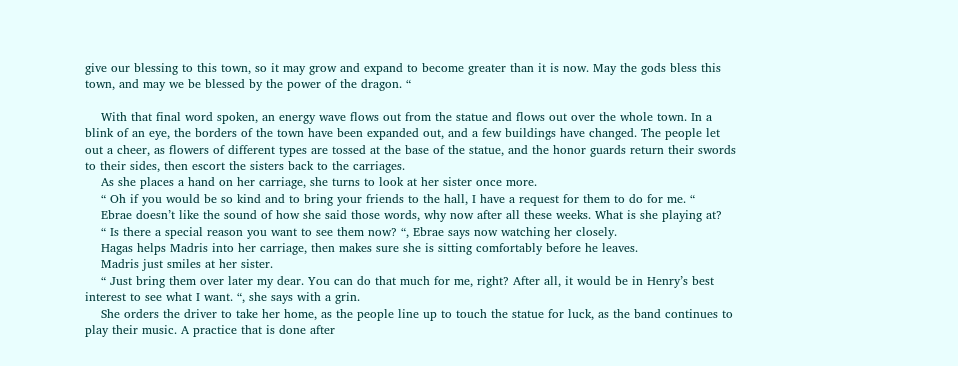give our blessing to this town, so it may grow and expand to become greater than it is now. May the gods bless this town, and may we be blessed by the power of the dragon. “

    With that final word spoken, an energy wave flows out from the statue and flows out over the whole town. In a blink of an eye, the borders of the town have been expanded out, and a few buildings have changed. The people let out a cheer, as flowers of different types are tossed at the base of the statue, and the honor guards return their swords to their sides, then escort the sisters back to the carriages.
    As she places a hand on her carriage, she turns to look at her sister once more.
    “ Oh if you would be so kind and to bring your friends to the hall, I have a request for them to do for me. “
    Ebrae doesn’t like the sound of how she said those words, why now after all these weeks. What is she playing at?
    “ Is there a special reason you want to see them now? “, Ebrae says now watching her closely.
    Hagas helps Madris into her carriage, then makes sure she is sitting comfortably before he leaves.
    Madris just smiles at her sister.
    “ Just bring them over later my dear. You can do that much for me, right? After all, it would be in Henry’s best interest to see what I want. “, she says with a grin.
    She orders the driver to take her home, as the people line up to touch the statue for luck, as the band continues to play their music. A practice that is done after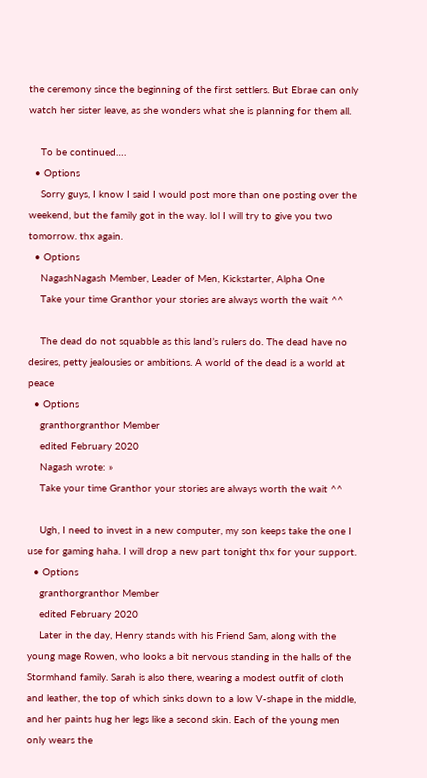the ceremony since the beginning of the first settlers. But Ebrae can only watch her sister leave, as she wonders what she is planning for them all.

    To be continued….
  • Options
    Sorry guys, I know I said I would post more than one posting over the weekend, but the family got in the way. lol I will try to give you two tomorrow. thx again.
  • Options
    NagashNagash Member, Leader of Men, Kickstarter, Alpha One
    Take your time Granthor your stories are always worth the wait ^^

    The dead do not squabble as this land’s rulers do. The dead have no desires, petty jealousies or ambitions. A world of the dead is a world at peace
  • Options
    granthorgranthor Member
    edited February 2020
    Nagash wrote: »
    Take your time Granthor your stories are always worth the wait ^^

    Ugh, I need to invest in a new computer, my son keeps take the one I use for gaming haha. I will drop a new part tonight thx for your support.
  • Options
    granthorgranthor Member
    edited February 2020
    Later in the day, Henry stands with his Friend Sam, along with the young mage Rowen, who looks a bit nervous standing in the halls of the Stormhand family. Sarah is also there, wearing a modest outfit of cloth and leather, the top of which sinks down to a low V-shape in the middle, and her paints hug her legs like a second skin. Each of the young men only wears the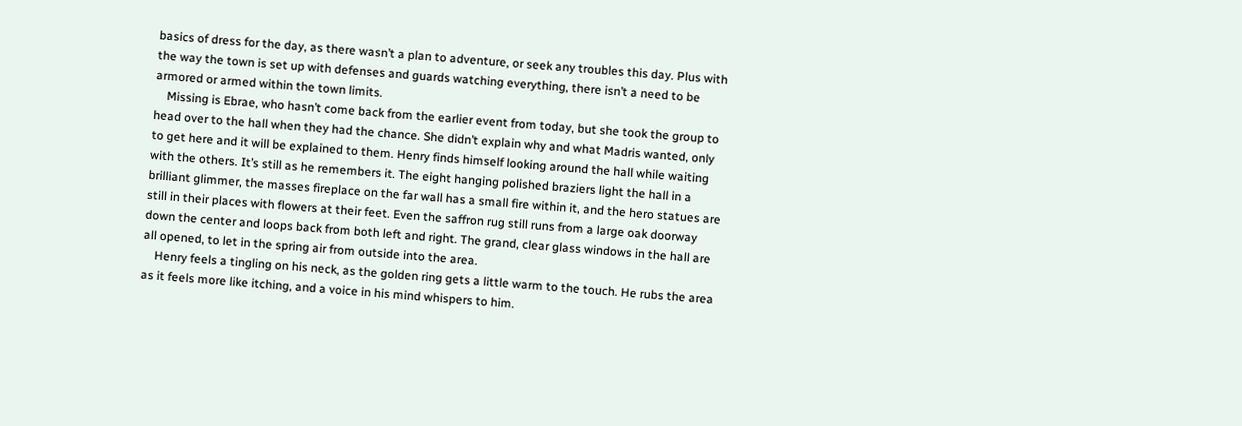basics of dress for the day, as there wasn’t a plan to adventure, or seek any troubles this day. Plus with the way the town is set up with defenses and guards watching everything, there isn’t a need to be armored or armed within the town limits.
    Missing is Ebrae, who hasn’t come back from the earlier event from today, but she took the group to head over to the hall when they had the chance. She didn’t explain why and what Madris wanted, only to get here and it will be explained to them. Henry finds himself looking around the hall while waiting with the others. It’s still as he remembers it. The eight hanging polished braziers light the hall in a brilliant glimmer, the masses fireplace on the far wall has a small fire within it, and the hero statues are still in their places with flowers at their feet. Even the saffron rug still runs from a large oak doorway down the center and loops back from both left and right. The grand, clear glass windows in the hall are all opened, to let in the spring air from outside into the area.
    Henry feels a tingling on his neck, as the golden ring gets a little warm to the touch. He rubs the area as it feels more like itching, and a voice in his mind whispers to him.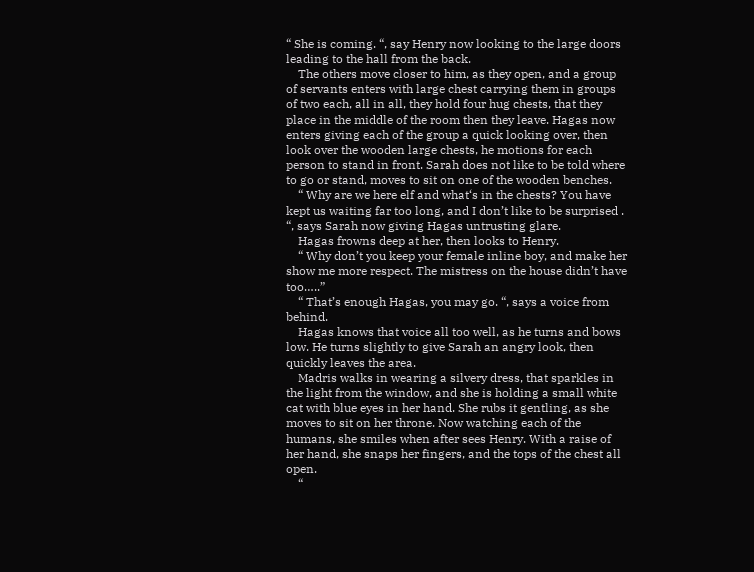“ She is coming. “, say Henry now looking to the large doors leading to the hall from the back.
    The others move closer to him, as they open, and a group of servants enters with large chest carrying them in groups of two each, all in all, they hold four hug chests, that they place in the middle of the room then they leave. Hagas now enters giving each of the group a quick looking over, then look over the wooden large chests, he motions for each person to stand in front. Sarah does not like to be told where to go or stand, moves to sit on one of the wooden benches.
    “ Why are we here elf and what‘s in the chests? You have kept us waiting far too long, and I don’t like to be surprised . “, says Sarah now giving Hagas untrusting glare.
    Hagas frowns deep at her, then looks to Henry.
    “ Why don’t you keep your female inline boy, and make her show me more respect. The mistress on the house didn’t have too…..”
    “ That’s enough Hagas, you may go. “, says a voice from behind.
    Hagas knows that voice all too well, as he turns and bows low. He turns slightly to give Sarah an angry look, then quickly leaves the area.
    Madris walks in wearing a silvery dress, that sparkles in the light from the window, and she is holding a small white cat with blue eyes in her hand. She rubs it gentling, as she moves to sit on her throne. Now watching each of the humans, she smiles when after sees Henry. With a raise of her hand, she snaps her fingers, and the tops of the chest all open.
    “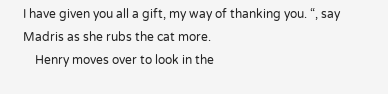I have given you all a gift, my way of thanking you. “, say Madris as she rubs the cat more.
    Henry moves over to look in the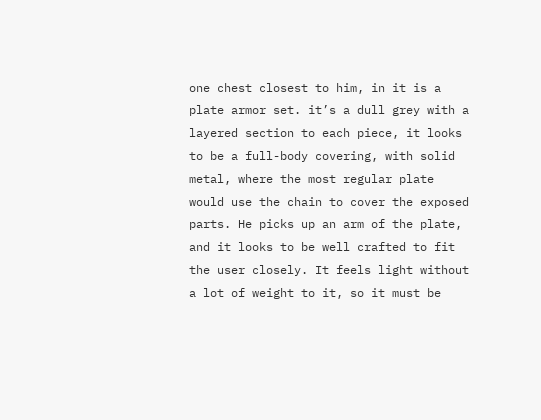one chest closest to him, in it is a plate armor set. it’s a dull grey with a layered section to each piece, it looks to be a full-body covering, with solid metal, where the most regular plate would use the chain to cover the exposed parts. He picks up an arm of the plate, and it looks to be well crafted to fit the user closely. It feels light without a lot of weight to it, so it must be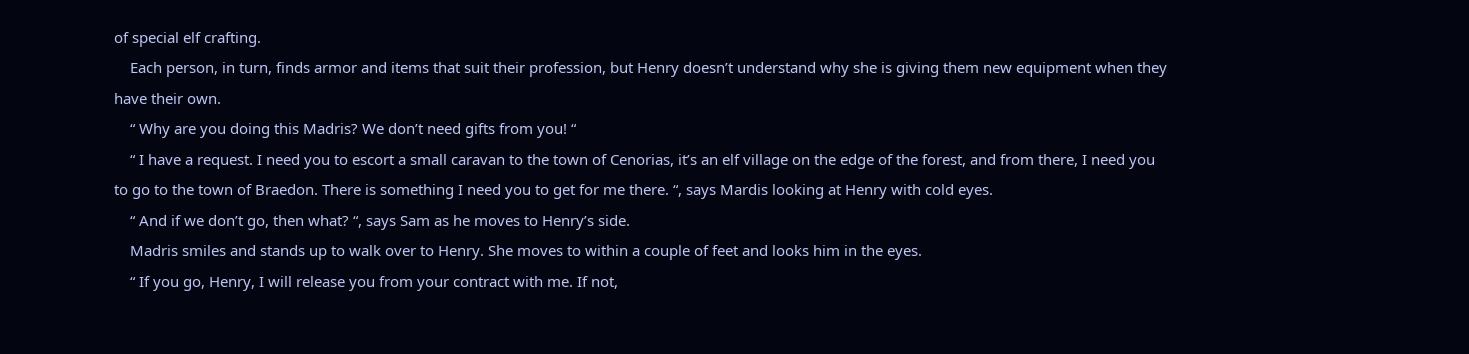of special elf crafting.
    Each person, in turn, finds armor and items that suit their profession, but Henry doesn’t understand why she is giving them new equipment when they have their own.
    “ Why are you doing this Madris? We don’t need gifts from you! “
    “ I have a request. I need you to escort a small caravan to the town of Cenorias, it’s an elf village on the edge of the forest, and from there, I need you to go to the town of Braedon. There is something I need you to get for me there. “, says Mardis looking at Henry with cold eyes.
    “ And if we don’t go, then what? “, says Sam as he moves to Henry’s side.
    Madris smiles and stands up to walk over to Henry. She moves to within a couple of feet and looks him in the eyes.
    “ If you go, Henry, I will release you from your contract with me. If not,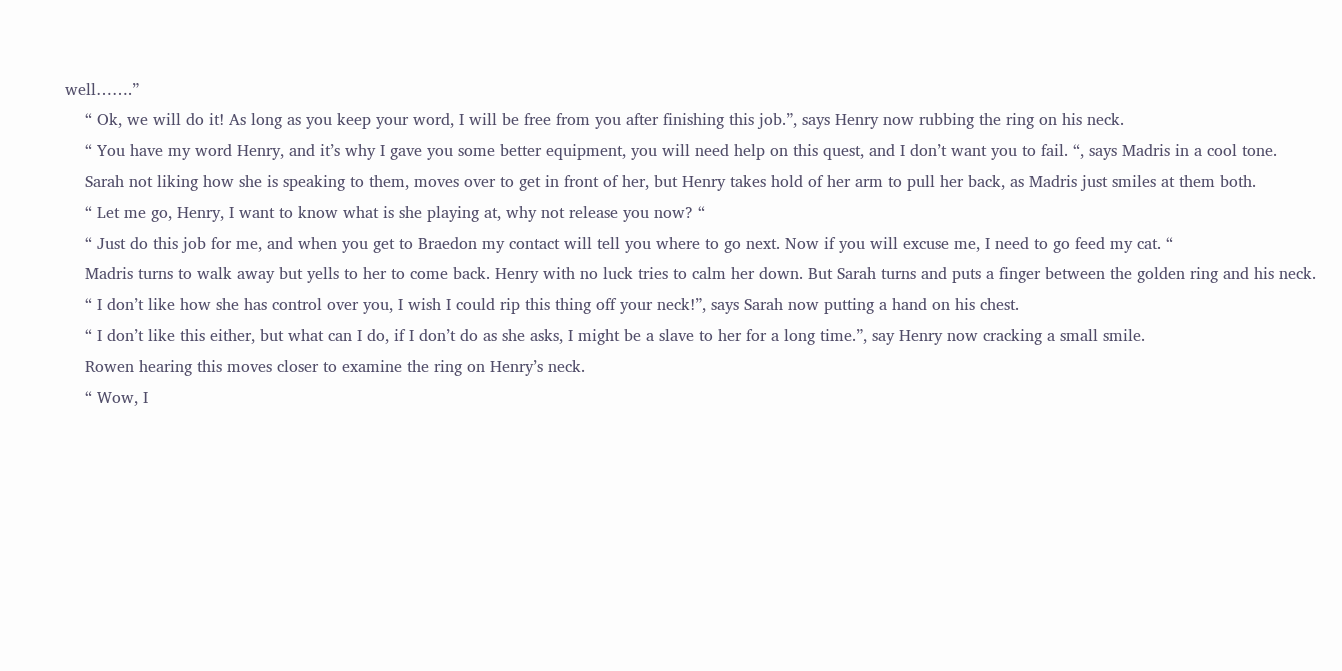well…….”
    “ Ok, we will do it! As long as you keep your word, I will be free from you after finishing this job.”, says Henry now rubbing the ring on his neck.
    “ You have my word Henry, and it’s why I gave you some better equipment, you will need help on this quest, and I don’t want you to fail. “, says Madris in a cool tone.
    Sarah not liking how she is speaking to them, moves over to get in front of her, but Henry takes hold of her arm to pull her back, as Madris just smiles at them both.
    “ Let me go, Henry, I want to know what is she playing at, why not release you now? “
    “ Just do this job for me, and when you get to Braedon my contact will tell you where to go next. Now if you will excuse me, I need to go feed my cat. “
    Madris turns to walk away but yells to her to come back. Henry with no luck tries to calm her down. But Sarah turns and puts a finger between the golden ring and his neck.
    “ I don’t like how she has control over you, I wish I could rip this thing off your neck!”, says Sarah now putting a hand on his chest.
    “ I don’t like this either, but what can I do, if I don’t do as she asks, I might be a slave to her for a long time.”, say Henry now cracking a small smile.
    Rowen hearing this moves closer to examine the ring on Henry’s neck.
    “ Wow, I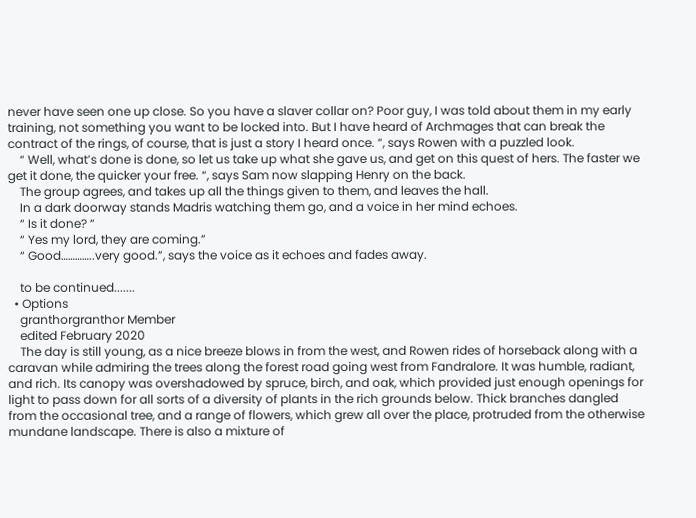never have seen one up close. So you have a slaver collar on? Poor guy, I was told about them in my early training, not something you want to be locked into. But I have heard of Archmages that can break the contract of the rings, of course, that is just a story I heard once. “, says Rowen with a puzzled look.
    “ Well, what’s done is done, so let us take up what she gave us, and get on this quest of hers. The faster we get it done, the quicker your free. “, says Sam now slapping Henry on the back.
    The group agrees, and takes up all the things given to them, and leaves the hall.
    In a dark doorway stands Madris watching them go, and a voice in her mind echoes.
    “ Is it done? “
    “ Yes my lord, they are coming.”
    “ Good…………..very good.”, says the voice as it echoes and fades away.

    to be continued.......
  • Options
    granthorgranthor Member
    edited February 2020
    The day is still young, as a nice breeze blows in from the west, and Rowen rides of horseback along with a caravan while admiring the trees along the forest road going west from Fandralore. It was humble, radiant, and rich. Its canopy was overshadowed by spruce, birch, and oak, which provided just enough openings for light to pass down for all sorts of a diversity of plants in the rich grounds below. Thick branches dangled from the occasional tree, and a range of flowers, which grew all over the place, protruded from the otherwise mundane landscape. There is also a mixture of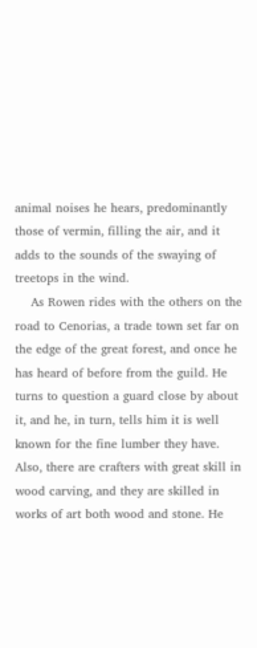animal noises he hears, predominantly those of vermin, filling the air, and it adds to the sounds of the swaying of treetops in the wind.
    As Rowen rides with the others on the road to Cenorias, a trade town set far on the edge of the great forest, and once he has heard of before from the guild. He turns to question a guard close by about it, and he, in turn, tells him it is well known for the fine lumber they have. Also, there are crafters with great skill in wood carving, and they are skilled in works of art both wood and stone. He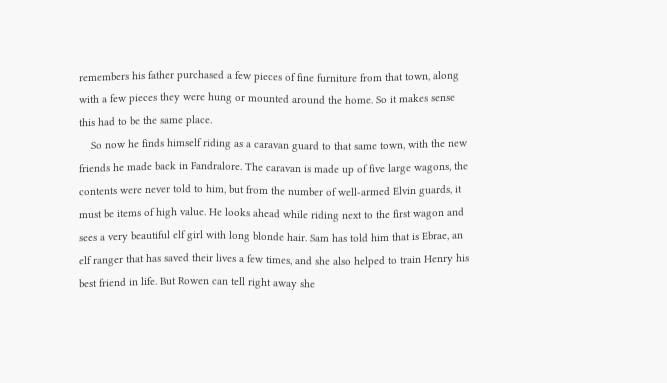remembers his father purchased a few pieces of fine furniture from that town, along with a few pieces they were hung or mounted around the home. So it makes sense this had to be the same place.
    So now he finds himself riding as a caravan guard to that same town, with the new friends he made back in Fandralore. The caravan is made up of five large wagons, the contents were never told to him, but from the number of well-armed Elvin guards, it must be items of high value. He looks ahead while riding next to the first wagon and sees a very beautiful elf girl with long blonde hair. Sam has told him that is Ebrae, an elf ranger that has saved their lives a few times, and she also helped to train Henry his best friend in life. But Rowen can tell right away she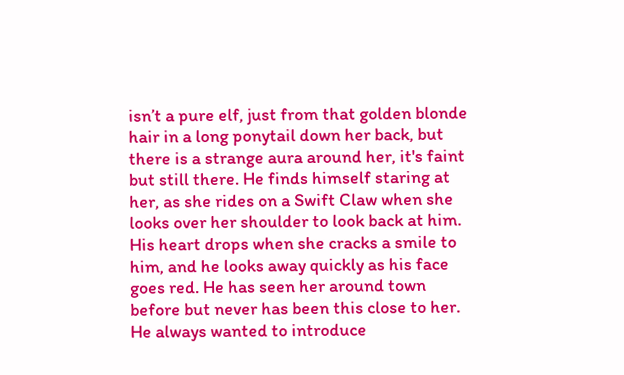isn’t a pure elf, just from that golden blonde hair in a long ponytail down her back, but there is a strange aura around her, it's faint but still there. He finds himself staring at her, as she rides on a Swift Claw when she looks over her shoulder to look back at him. His heart drops when she cracks a smile to him, and he looks away quickly as his face goes red. He has seen her around town before but never has been this close to her. He always wanted to introduce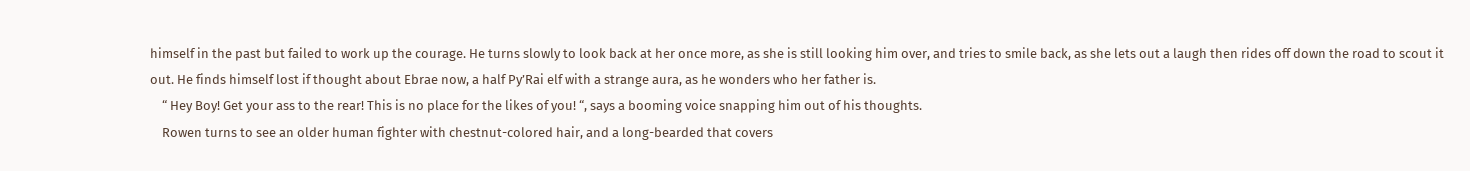himself in the past but failed to work up the courage. He turns slowly to look back at her once more, as she is still looking him over, and tries to smile back, as she lets out a laugh then rides off down the road to scout it out. He finds himself lost if thought about Ebrae now, a half Py’Rai elf with a strange aura, as he wonders who her father is.
    “ Hey Boy! Get your ass to the rear! This is no place for the likes of you! “, says a booming voice snapping him out of his thoughts.
    Rowen turns to see an older human fighter with chestnut-colored hair, and a long-bearded that covers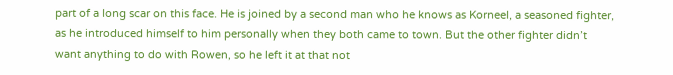part of a long scar on this face. He is joined by a second man who he knows as Korneel, a seasoned fighter, as he introduced himself to him personally when they both came to town. But the other fighter didn’t want anything to do with Rowen, so he left it at that not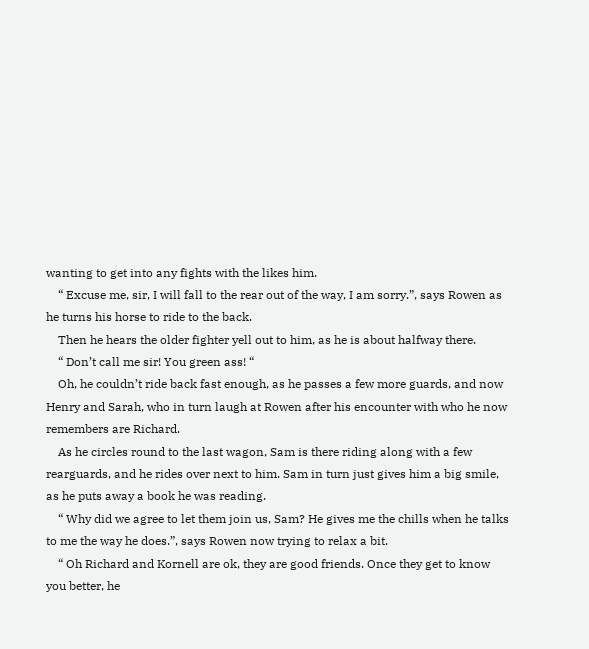wanting to get into any fights with the likes him.
    “ Excuse me, sir, I will fall to the rear out of the way, I am sorry.”, says Rowen as he turns his horse to ride to the back.
    Then he hears the older fighter yell out to him, as he is about halfway there.
    “ Don’t call me sir! You green ass! “
    Oh, he couldn’t ride back fast enough, as he passes a few more guards, and now Henry and Sarah, who in turn laugh at Rowen after his encounter with who he now remembers are Richard.
    As he circles round to the last wagon, Sam is there riding along with a few rearguards, and he rides over next to him. Sam in turn just gives him a big smile, as he puts away a book he was reading.
    “ Why did we agree to let them join us, Sam? He gives me the chills when he talks to me the way he does.”, says Rowen now trying to relax a bit.
    “ Oh Richard and Kornell are ok, they are good friends. Once they get to know you better, he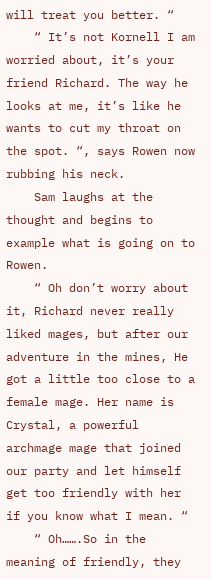will treat you better. “
    “ It’s not Kornell I am worried about, it’s your friend Richard. The way he looks at me, it’s like he wants to cut my throat on the spot. “, says Rowen now rubbing his neck.
    Sam laughs at the thought and begins to example what is going on to Rowen.
    “ Oh don’t worry about it, Richard never really liked mages, but after our adventure in the mines, He got a little too close to a female mage. Her name is Crystal, a powerful archmage mage that joined our party and let himself get too friendly with her if you know what I mean. “
    “ Oh…….So in the meaning of friendly, they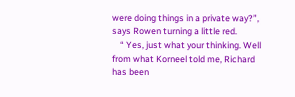were doing things in a private way?”, says Rowen turning a little red.
    “ Yes, just what your thinking. Well from what Korneel told me, Richard has been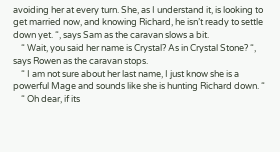avoiding her at every turn. She, as I understand it, is looking to get married now, and knowing Richard, he isn’t ready to settle down yet. “, says Sam as the caravan slows a bit.
    “ Wait, you said her name is Crystal? As in Crystal Stone? “, says Rowen as the caravan stops.
    “ I am not sure about her last name, I just know she is a powerful Mage and sounds like she is hunting Richard down. “
    “ Oh dear, if its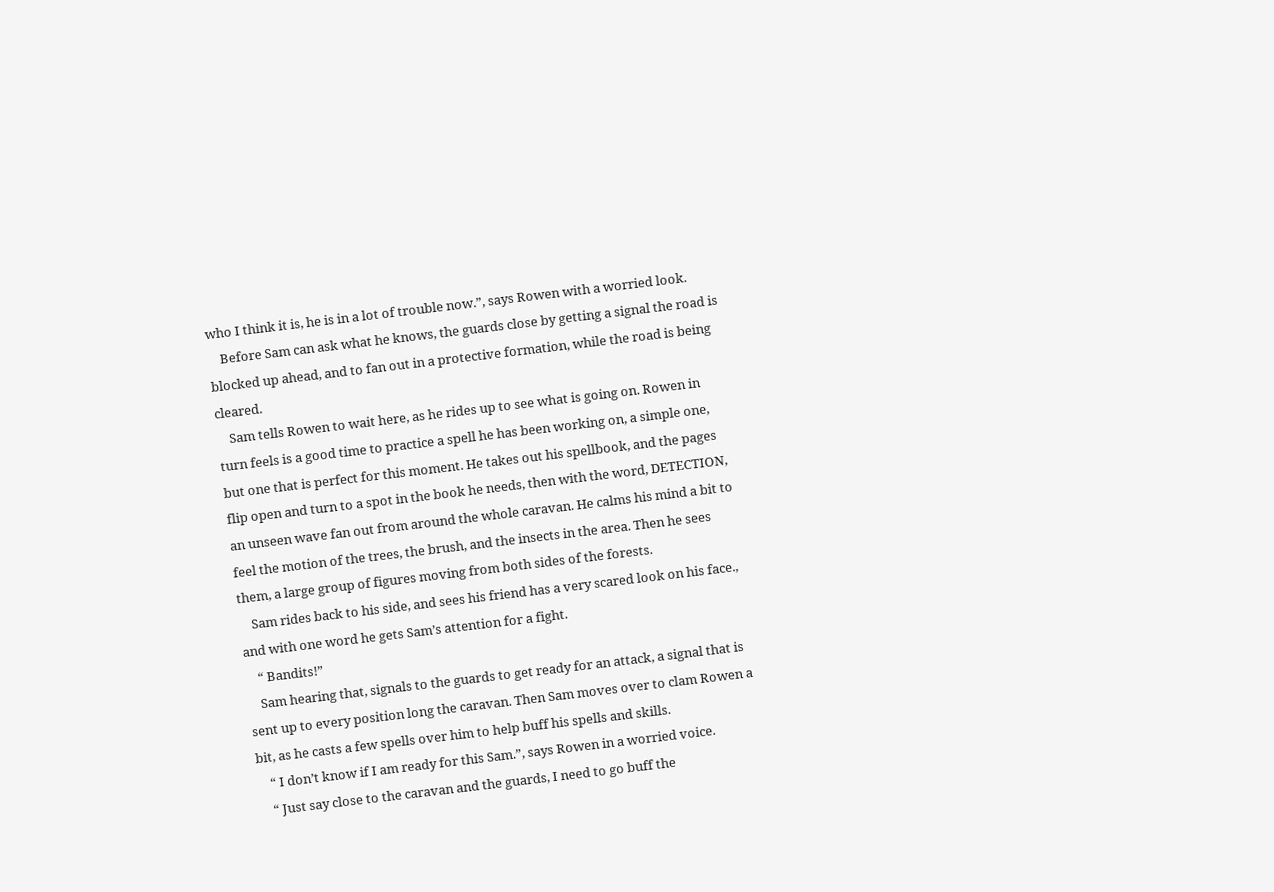who I think it is, he is in a lot of trouble now.”, says Rowen with a worried look.
    Before Sam can ask what he knows, the guards close by getting a signal the road is blocked up ahead, and to fan out in a protective formation, while the road is being cleared.
    Sam tells Rowen to wait here, as he rides up to see what is going on. Rowen in turn feels is a good time to practice a spell he has been working on, a simple one, but one that is perfect for this moment. He takes out his spellbook, and the pages flip open and turn to a spot in the book he needs, then with the word, DETECTION, an unseen wave fan out from around the whole caravan. He calms his mind a bit to feel the motion of the trees, the brush, and the insects in the area. Then he sees them, a large group of figures moving from both sides of the forests.
    Sam rides back to his side, and sees his friend has a very scared look on his face., and with one word he gets Sam’s attention for a fight.
    “ Bandits!”
    Sam hearing that, signals to the guards to get ready for an attack, a signal that is sent up to every position long the caravan. Then Sam moves over to clam Rowen a bit, as he casts a few spells over him to help buff his spells and skills.
    “ I don’t know if I am ready for this Sam.”, says Rowen in a worried voice.
    “ Just say close to the caravan and the guards, I need to go buff the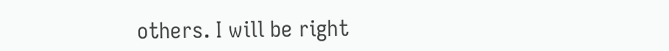others. I will be right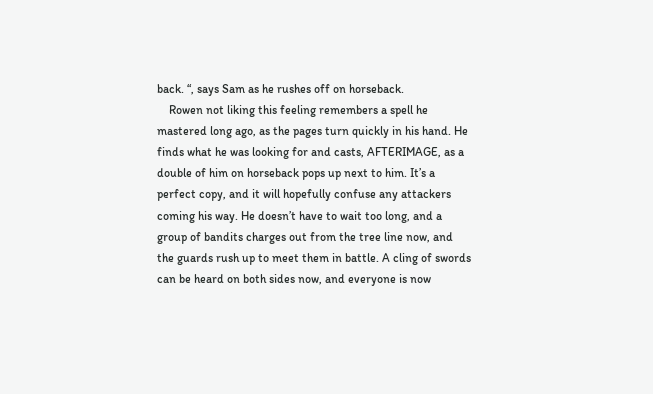back. “, says Sam as he rushes off on horseback.
    Rowen not liking this feeling remembers a spell he mastered long ago, as the pages turn quickly in his hand. He finds what he was looking for and casts, AFTERIMAGE, as a double of him on horseback pops up next to him. It’s a perfect copy, and it will hopefully confuse any attackers coming his way. He doesn’t have to wait too long, and a group of bandits charges out from the tree line now, and the guards rush up to meet them in battle. A cling of swords can be heard on both sides now, and everyone is now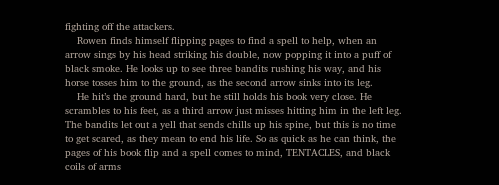fighting off the attackers.
    Rowen finds himself flipping pages to find a spell to help, when an arrow sings by his head striking his double, now popping it into a puff of black smoke. He looks up to see three bandits rushing his way, and his horse tosses him to the ground, as the second arrow sinks into its leg.
    He hit’s the ground hard, but he still holds his book very close. He scrambles to his feet, as a third arrow just misses hitting him in the left leg. The bandits let out a yell that sends chills up his spine, but this is no time to get scared, as they mean to end his life. So as quick as he can think, the pages of his book flip and a spell comes to mind, TENTACLES, and black coils of arms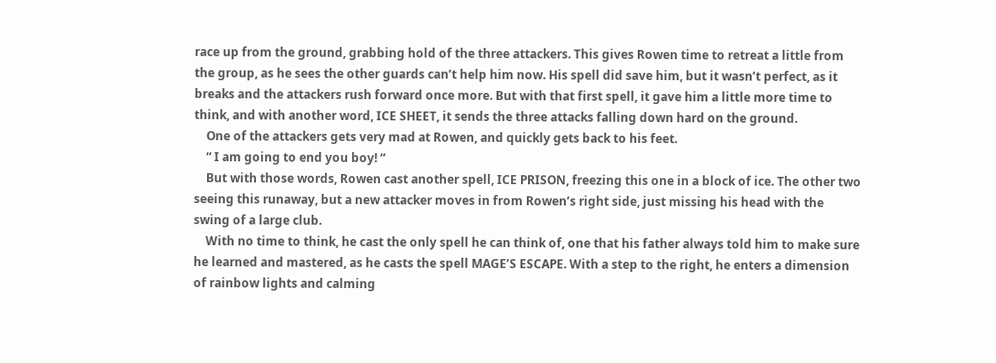race up from the ground, grabbing hold of the three attackers. This gives Rowen time to retreat a little from the group, as he sees the other guards can’t help him now. His spell did save him, but it wasn’t perfect, as it breaks and the attackers rush forward once more. But with that first spell, it gave him a little more time to think, and with another word, ICE SHEET, it sends the three attacks falling down hard on the ground.
    One of the attackers gets very mad at Rowen, and quickly gets back to his feet.
    “ I am going to end you boy! “
    But with those words, Rowen cast another spell, ICE PRISON, freezing this one in a block of ice. The other two seeing this runaway, but a new attacker moves in from Rowen’s right side, just missing his head with the swing of a large club.
    With no time to think, he cast the only spell he can think of, one that his father always told him to make sure he learned and mastered, as he casts the spell MAGE’S ESCAPE. With a step to the right, he enters a dimension of rainbow lights and calming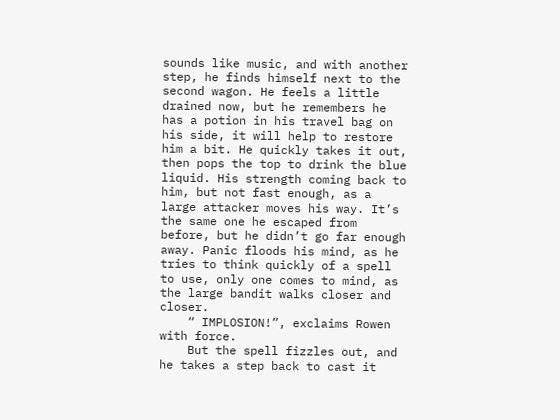sounds like music, and with another step, he finds himself next to the second wagon. He feels a little drained now, but he remembers he has a potion in his travel bag on his side, it will help to restore him a bit. He quickly takes it out, then pops the top to drink the blue liquid. His strength coming back to him, but not fast enough, as a large attacker moves his way. It’s the same one he escaped from before, but he didn’t go far enough away. Panic floods his mind, as he tries to think quickly of a spell to use, only one comes to mind, as the large bandit walks closer and closer.
    “ IMPLOSION!”, exclaims Rowen with force.
    But the spell fizzles out, and he takes a step back to cast it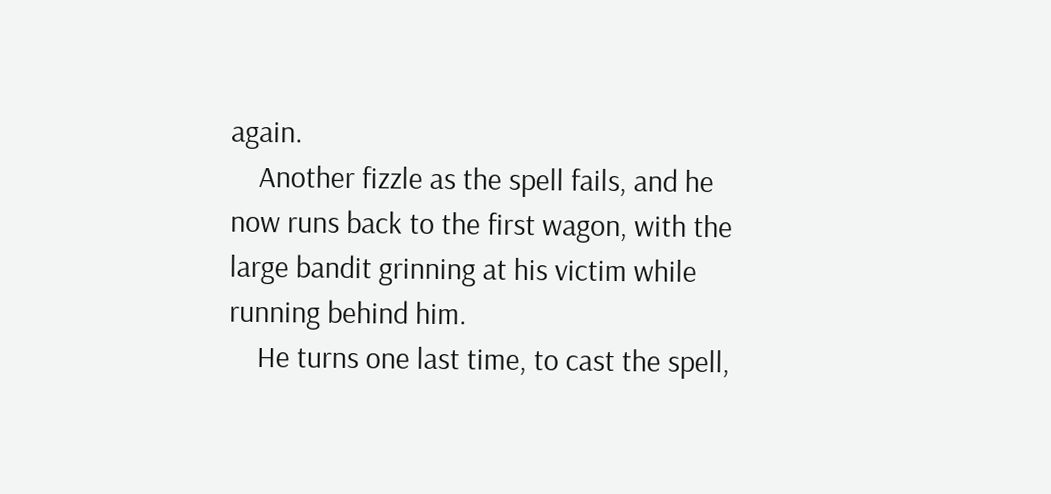again.
    Another fizzle as the spell fails, and he now runs back to the first wagon, with the large bandit grinning at his victim while running behind him.
    He turns one last time, to cast the spell,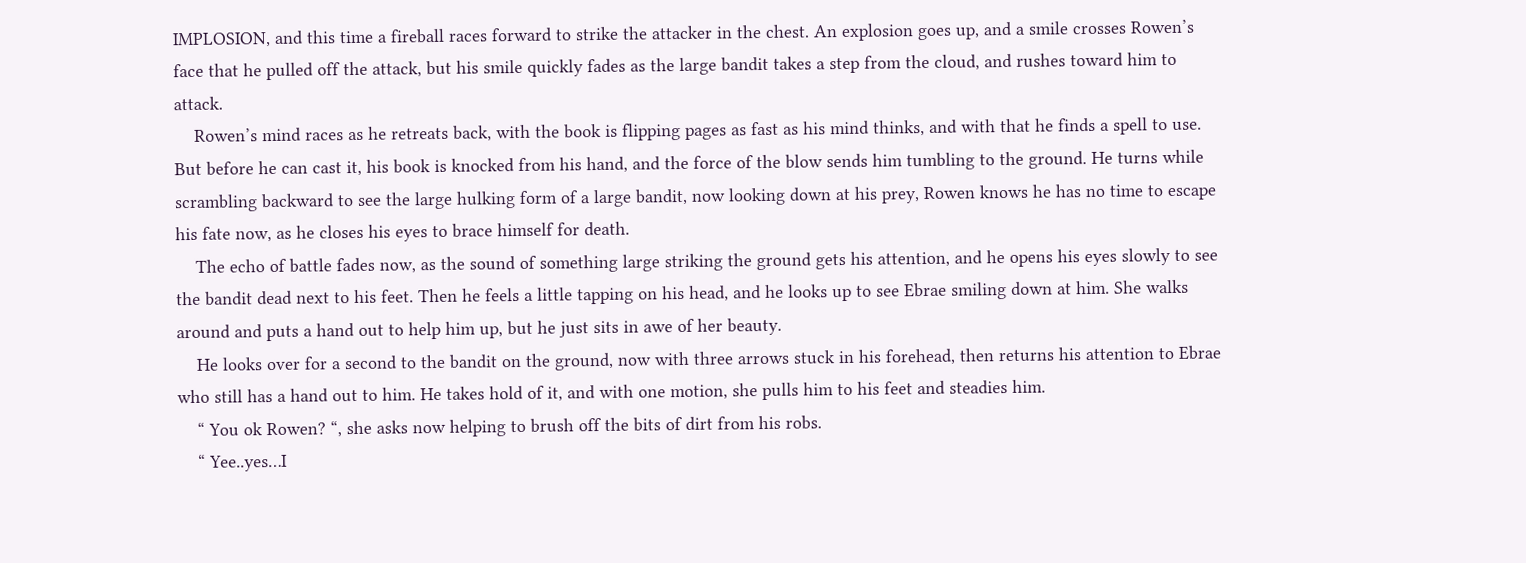IMPLOSION, and this time a fireball races forward to strike the attacker in the chest. An explosion goes up, and a smile crosses Rowen’s face that he pulled off the attack, but his smile quickly fades as the large bandit takes a step from the cloud, and rushes toward him to attack.
    Rowen’s mind races as he retreats back, with the book is flipping pages as fast as his mind thinks, and with that he finds a spell to use. But before he can cast it, his book is knocked from his hand, and the force of the blow sends him tumbling to the ground. He turns while scrambling backward to see the large hulking form of a large bandit, now looking down at his prey, Rowen knows he has no time to escape his fate now, as he closes his eyes to brace himself for death.
    The echo of battle fades now, as the sound of something large striking the ground gets his attention, and he opens his eyes slowly to see the bandit dead next to his feet. Then he feels a little tapping on his head, and he looks up to see Ebrae smiling down at him. She walks around and puts a hand out to help him up, but he just sits in awe of her beauty.
    He looks over for a second to the bandit on the ground, now with three arrows stuck in his forehead, then returns his attention to Ebrae who still has a hand out to him. He takes hold of it, and with one motion, she pulls him to his feet and steadies him.
    “ You ok Rowen? “, she asks now helping to brush off the bits of dirt from his robs.
    “ Yee..yes…I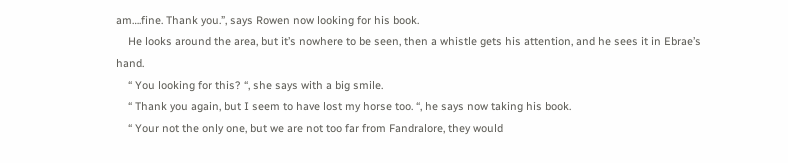am….fine. Thank you.”, says Rowen now looking for his book.
    He looks around the area, but it’s nowhere to be seen, then a whistle gets his attention, and he sees it in Ebrae’s hand.
    “ You looking for this? “, she says with a big smile.
    “ Thank you again, but I seem to have lost my horse too. “, he says now taking his book.
    “ Your not the only one, but we are not too far from Fandralore, they would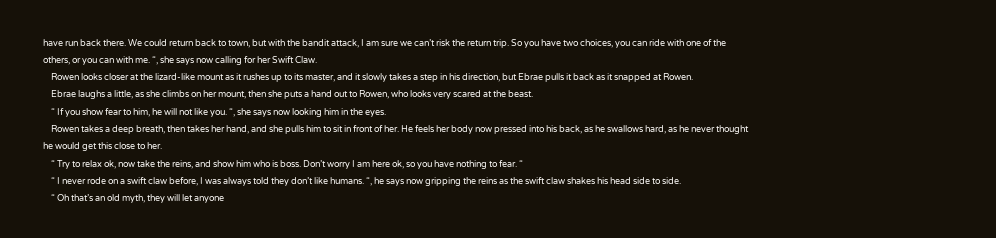have run back there. We could return back to town, but with the bandit attack, I am sure we can’t risk the return trip. So you have two choices, you can ride with one of the others, or you can with me. “, she says now calling for her Swift Claw.
    Rowen looks closer at the lizard-like mount as it rushes up to its master, and it slowly takes a step in his direction, but Ebrae pulls it back as it snapped at Rowen.
    Ebrae laughs a little, as she climbs on her mount, then she puts a hand out to Rowen, who looks very scared at the beast.
    “ If you show fear to him, he will not like you. “, she says now looking him in the eyes.
    Rowen takes a deep breath, then takes her hand, and she pulls him to sit in front of her. He feels her body now pressed into his back, as he swallows hard, as he never thought he would get this close to her.
    “ Try to relax ok, now take the reins, and show him who is boss. Don’t worry I am here ok, so you have nothing to fear. “
    “ I never rode on a swift claw before, I was always told they don’t like humans. “, he says now gripping the reins as the swift claw shakes his head side to side.
    “ Oh that’s an old myth, they will let anyone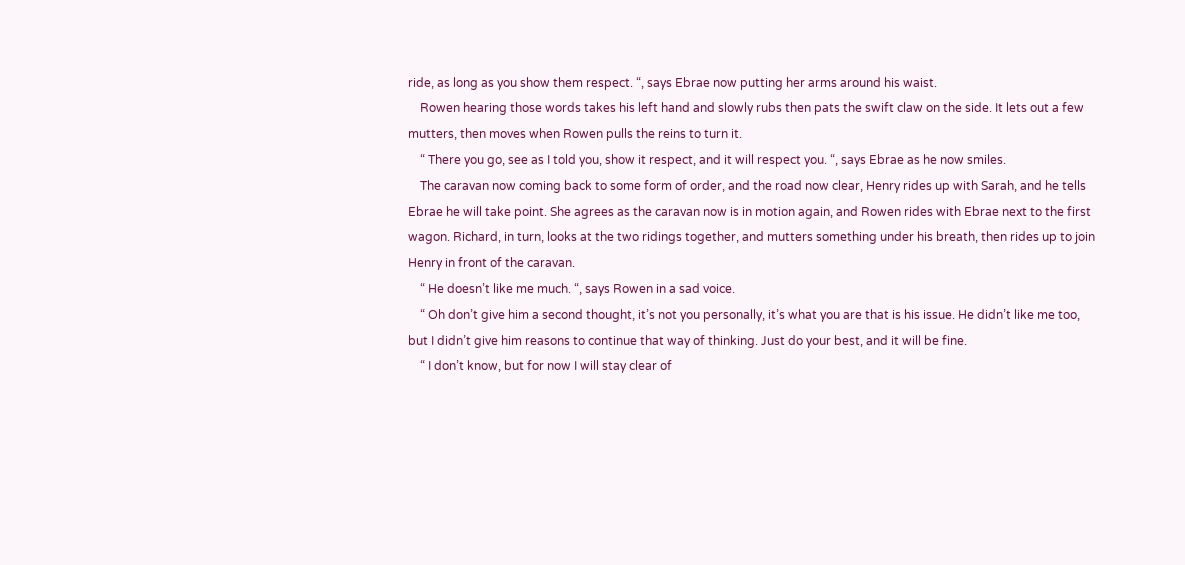ride, as long as you show them respect. “, says Ebrae now putting her arms around his waist.
    Rowen hearing those words takes his left hand and slowly rubs then pats the swift claw on the side. It lets out a few mutters, then moves when Rowen pulls the reins to turn it.
    “ There you go, see as I told you, show it respect, and it will respect you. “, says Ebrae as he now smiles.
    The caravan now coming back to some form of order, and the road now clear, Henry rides up with Sarah, and he tells Ebrae he will take point. She agrees as the caravan now is in motion again, and Rowen rides with Ebrae next to the first wagon. Richard, in turn, looks at the two ridings together, and mutters something under his breath, then rides up to join Henry in front of the caravan.
    “ He doesn’t like me much. “, says Rowen in a sad voice.
    “ Oh don’t give him a second thought, it’s not you personally, it’s what you are that is his issue. He didn’t like me too, but I didn’t give him reasons to continue that way of thinking. Just do your best, and it will be fine.
    “ I don’t know, but for now I will stay clear of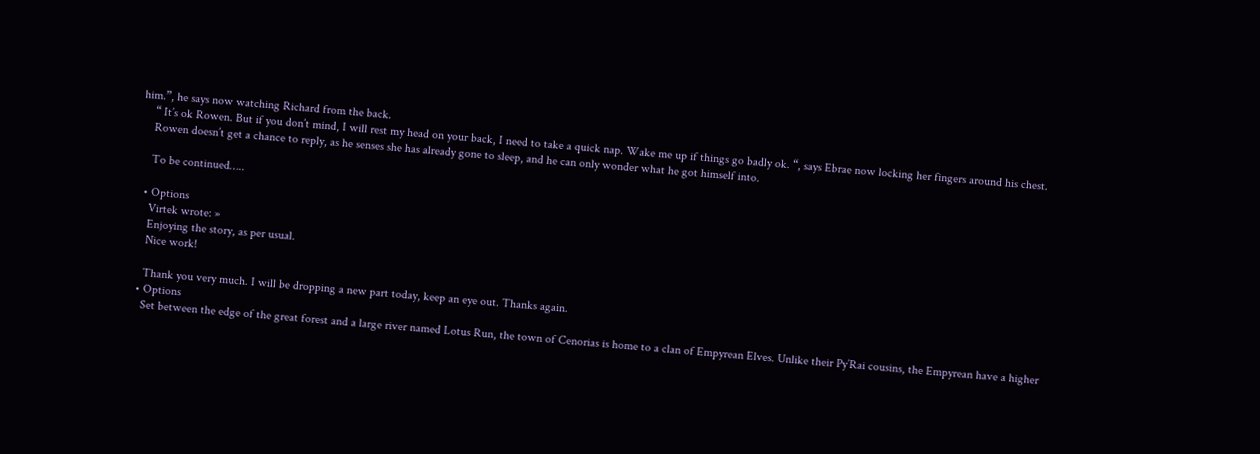him.”, he says now watching Richard from the back.
    “ It’s ok Rowen. But if you don’t mind, I will rest my head on your back, I need to take a quick nap. Wake me up if things go badly ok. “, says Ebrae now locking her fingers around his chest.
    Rowen doesn’t get a chance to reply, as he senses she has already gone to sleep, and he can only wonder what he got himself into.

    To be continued…..

  • Options
    Virtek wrote: »
    Enjoying the story, as per usual.
    Nice work!

    Thank you very much. I will be dropping a new part today, keep an eye out. Thanks again.
  • Options
    Set between the edge of the great forest and a large river named Lotus Run, the town of Cenorias is home to a clan of Empyrean Elves. Unlike their Py’Rai cousins, the Empyrean have a higher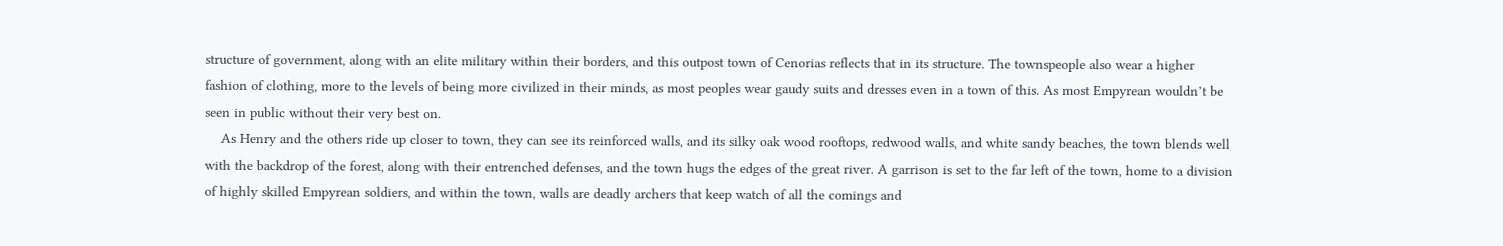structure of government, along with an elite military within their borders, and this outpost town of Cenorias reflects that in its structure. The townspeople also wear a higher fashion of clothing, more to the levels of being more civilized in their minds, as most peoples wear gaudy suits and dresses even in a town of this. As most Empyrean wouldn’t be seen in public without their very best on.
    As Henry and the others ride up closer to town, they can see its reinforced walls, and its silky oak wood rooftops, redwood walls, and white sandy beaches, the town blends well with the backdrop of the forest, along with their entrenched defenses, and the town hugs the edges of the great river. A garrison is set to the far left of the town, home to a division of highly skilled Empyrean soldiers, and within the town, walls are deadly archers that keep watch of all the comings and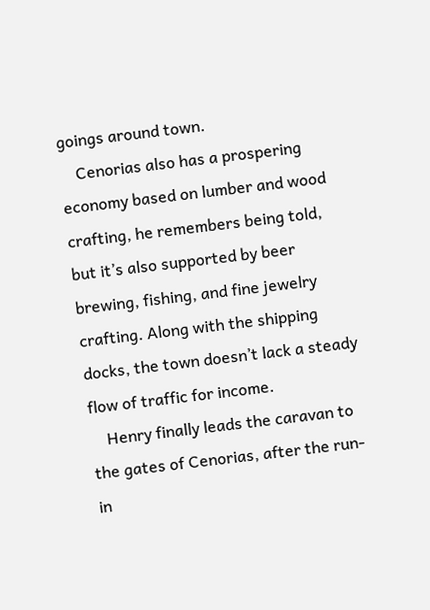goings around town.
    Cenorias also has a prospering economy based on lumber and wood crafting, he remembers being told, but it’s also supported by beer brewing, fishing, and fine jewelry crafting. Along with the shipping docks, the town doesn’t lack a steady flow of traffic for income.
    Henry finally leads the caravan to the gates of Cenorias, after the run-in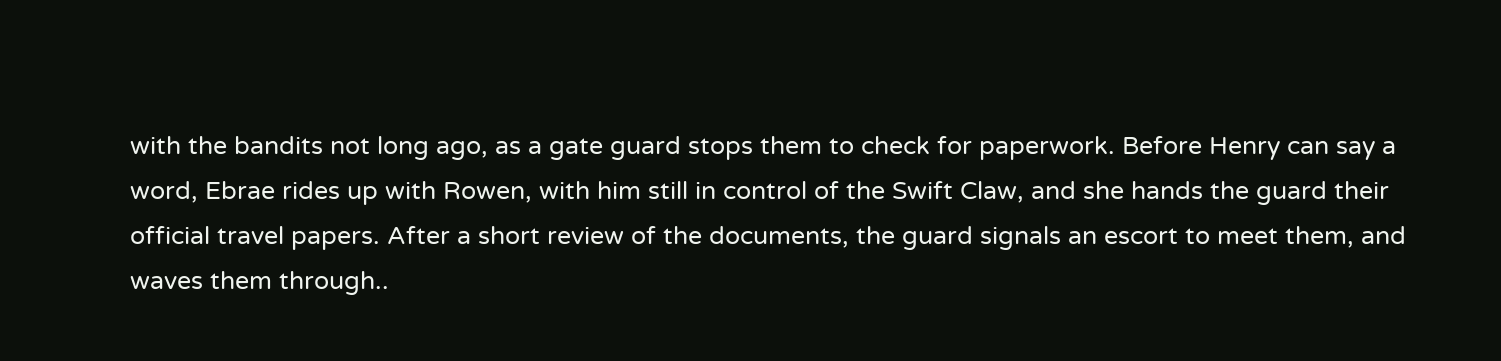with the bandits not long ago, as a gate guard stops them to check for paperwork. Before Henry can say a word, Ebrae rides up with Rowen, with him still in control of the Swift Claw, and she hands the guard their official travel papers. After a short review of the documents, the guard signals an escort to meet them, and waves them through..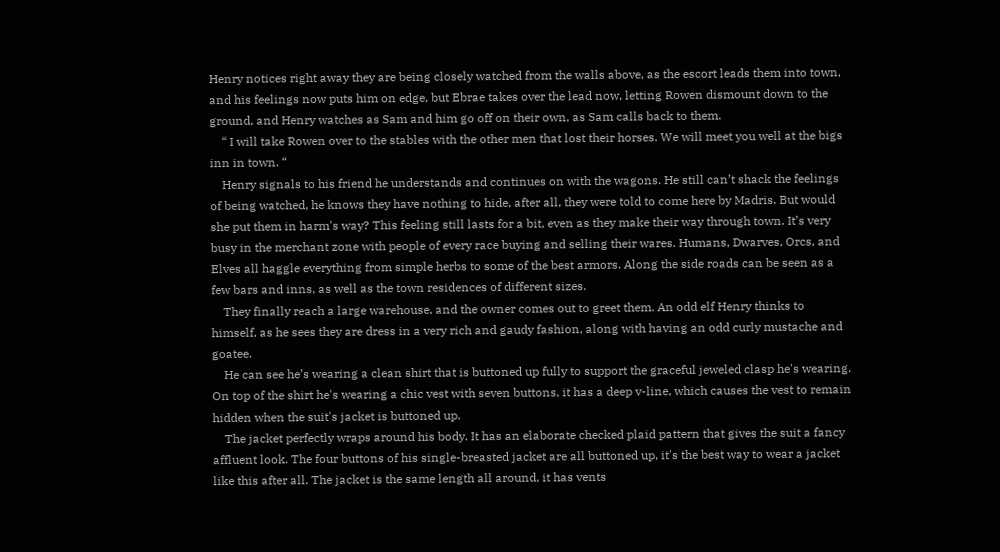Henry notices right away they are being closely watched from the walls above, as the escort leads them into town, and his feelings now puts him on edge, but Ebrae takes over the lead now, letting Rowen dismount down to the ground, and Henry watches as Sam and him go off on their own, as Sam calls back to them.
    “ I will take Rowen over to the stables with the other men that lost their horses. We will meet you well at the bigs inn in town. “
    Henry signals to his friend he understands and continues on with the wagons. He still can’t shack the feelings of being watched, he knows they have nothing to hide, after all, they were told to come here by Madris. But would she put them in harm's way? This feeling still lasts for a bit, even as they make their way through town. It’s very busy in the merchant zone with people of every race buying and selling their wares. Humans, Dwarves, Orcs, and Elves all haggle everything from simple herbs to some of the best armors. Along the side roads can be seen as a few bars and inns, as well as the town residences of different sizes.
    They finally reach a large warehouse, and the owner comes out to greet them. An odd elf Henry thinks to himself, as he sees they are dress in a very rich and gaudy fashion, along with having an odd curly mustache and goatee.
    He can see he’s wearing a clean shirt that is buttoned up fully to support the graceful jeweled clasp he's wearing. On top of the shirt he's wearing a chic vest with seven buttons, it has a deep v-line, which causes the vest to remain hidden when the suit's jacket is buttoned up.
    The jacket perfectly wraps around his body. It has an elaborate checked plaid pattern that gives the suit a fancy affluent look. The four buttons of his single-breasted jacket are all buttoned up, it's the best way to wear a jacket like this after all. The jacket is the same length all around, it has vents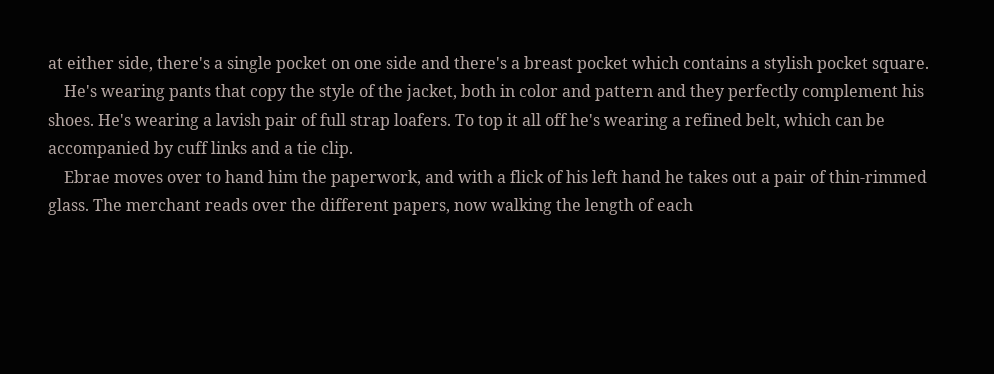at either side, there's a single pocket on one side and there's a breast pocket which contains a stylish pocket square.
    He's wearing pants that copy the style of the jacket, both in color and pattern and they perfectly complement his shoes. He's wearing a lavish pair of full strap loafers. To top it all off he's wearing a refined belt, which can be accompanied by cuff links and a tie clip.
    Ebrae moves over to hand him the paperwork, and with a flick of his left hand he takes out a pair of thin-rimmed glass. The merchant reads over the different papers, now walking the length of each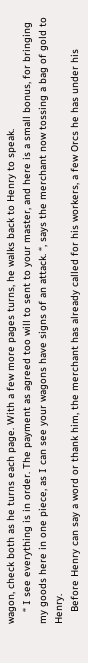wagon, check both as he turns each page. With a few more pages turns, he walks back to Henry to speak.
    “ I see everything is in order. The payment as agreed too will to sent to your master, and here is a small bonus, for bringing my goods here in one piece, as I can see your wagons have signs of an attack. “, says the merchant now tossing a bag of gold to Henry.
    Before Henry can say a word or thank him, the merchant has already called for his workers, a few Orcs he has under his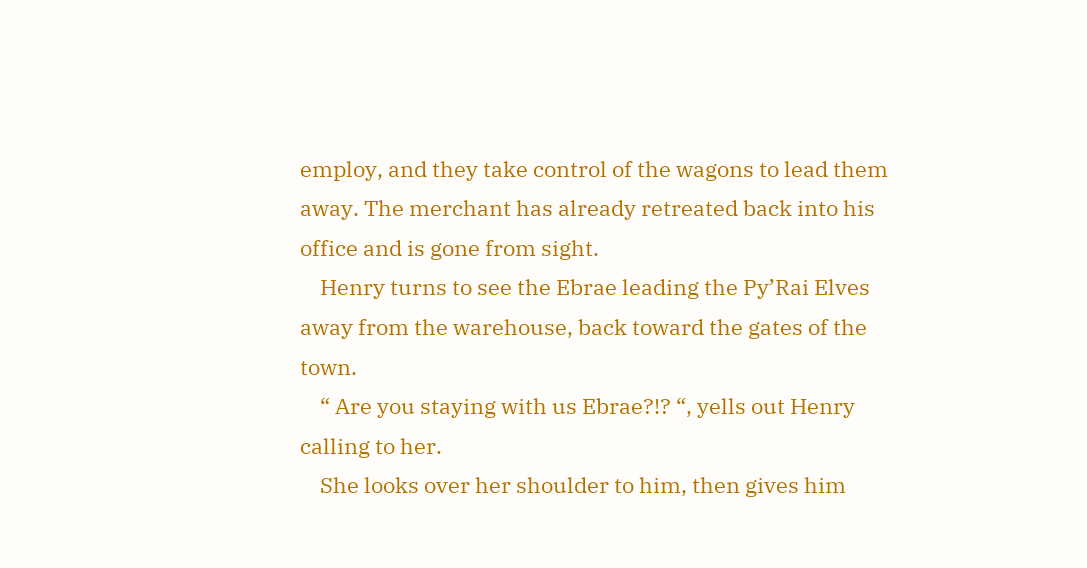employ, and they take control of the wagons to lead them away. The merchant has already retreated back into his office and is gone from sight.
    Henry turns to see the Ebrae leading the Py’Rai Elves away from the warehouse, back toward the gates of the town.
    “ Are you staying with us Ebrae?!? “, yells out Henry calling to her.
    She looks over her shoulder to him, then gives him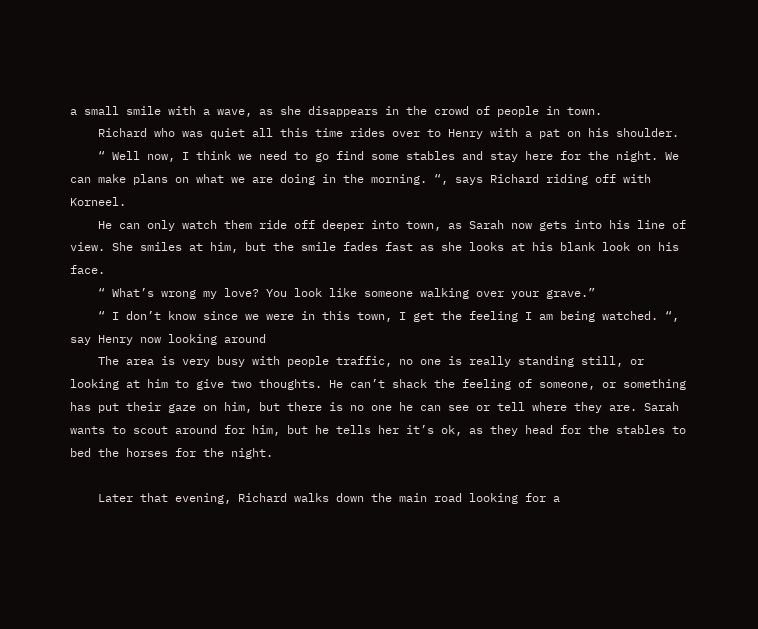a small smile with a wave, as she disappears in the crowd of people in town.
    Richard who was quiet all this time rides over to Henry with a pat on his shoulder.
    “ Well now, I think we need to go find some stables and stay here for the night. We can make plans on what we are doing in the morning. “, says Richard riding off with Korneel.
    He can only watch them ride off deeper into town, as Sarah now gets into his line of view. She smiles at him, but the smile fades fast as she looks at his blank look on his face.
    “ What’s wrong my love? You look like someone walking over your grave.”
    “ I don’t know since we were in this town, I get the feeling I am being watched. “, say Henry now looking around
    The area is very busy with people traffic, no one is really standing still, or looking at him to give two thoughts. He can’t shack the feeling of someone, or something has put their gaze on him, but there is no one he can see or tell where they are. Sarah wants to scout around for him, but he tells her it’s ok, as they head for the stables to bed the horses for the night.

    Later that evening, Richard walks down the main road looking for a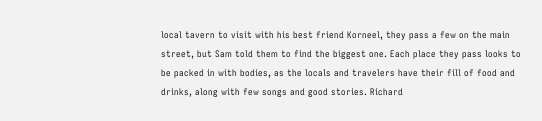local tavern to visit with his best friend Korneel, they pass a few on the main street, but Sam told them to find the biggest one. Each place they pass looks to be packed in with bodies, as the locals and travelers have their fill of food and drinks, along with few songs and good stories. Richard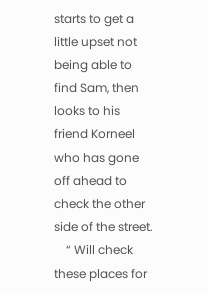starts to get a little upset not being able to find Sam, then looks to his friend Korneel who has gone off ahead to check the other side of the street.
    “ Will check these places for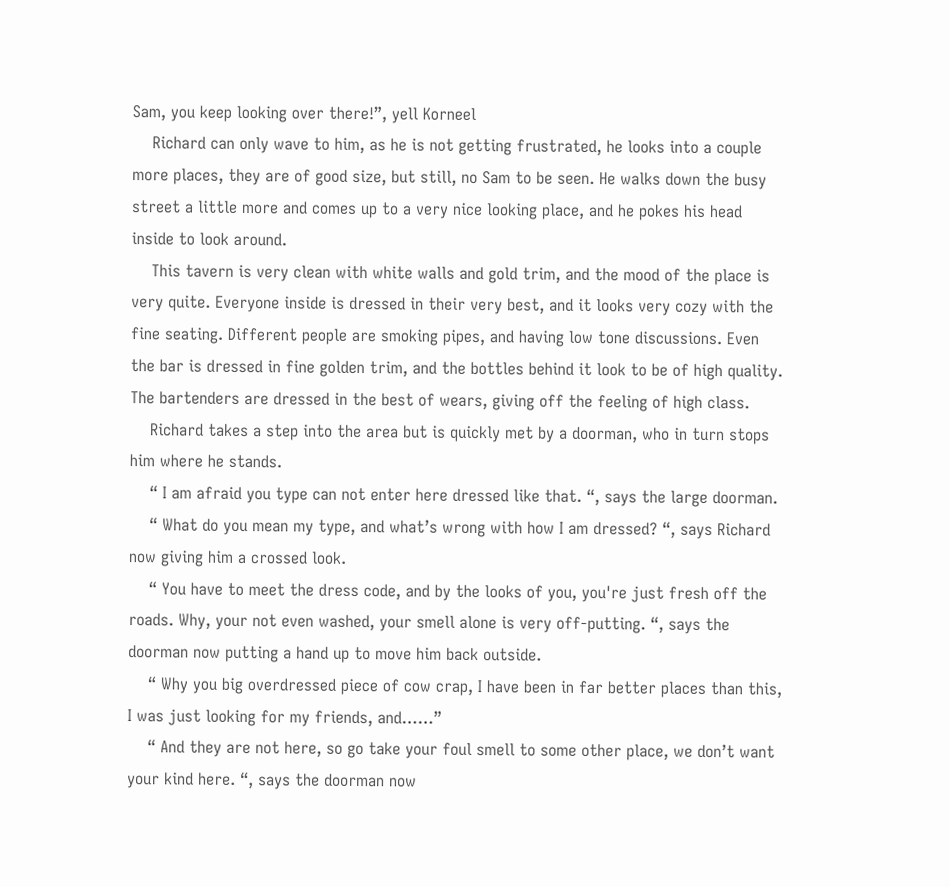Sam, you keep looking over there!”, yell Korneel
    Richard can only wave to him, as he is not getting frustrated, he looks into a couple more places, they are of good size, but still, no Sam to be seen. He walks down the busy street a little more and comes up to a very nice looking place, and he pokes his head inside to look around.
    This tavern is very clean with white walls and gold trim, and the mood of the place is very quite. Everyone inside is dressed in their very best, and it looks very cozy with the fine seating. Different people are smoking pipes, and having low tone discussions. Even the bar is dressed in fine golden trim, and the bottles behind it look to be of high quality. The bartenders are dressed in the best of wears, giving off the feeling of high class.
    Richard takes a step into the area but is quickly met by a doorman, who in turn stops him where he stands.
    “ I am afraid you type can not enter here dressed like that. “, says the large doorman.
    “ What do you mean my type, and what’s wrong with how I am dressed? “, says Richard now giving him a crossed look.
    “ You have to meet the dress code, and by the looks of you, you're just fresh off the roads. Why, your not even washed, your smell alone is very off-putting. “, says the doorman now putting a hand up to move him back outside.
    “ Why you big overdressed piece of cow crap, I have been in far better places than this, I was just looking for my friends, and……”
    “ And they are not here, so go take your foul smell to some other place, we don’t want your kind here. “, says the doorman now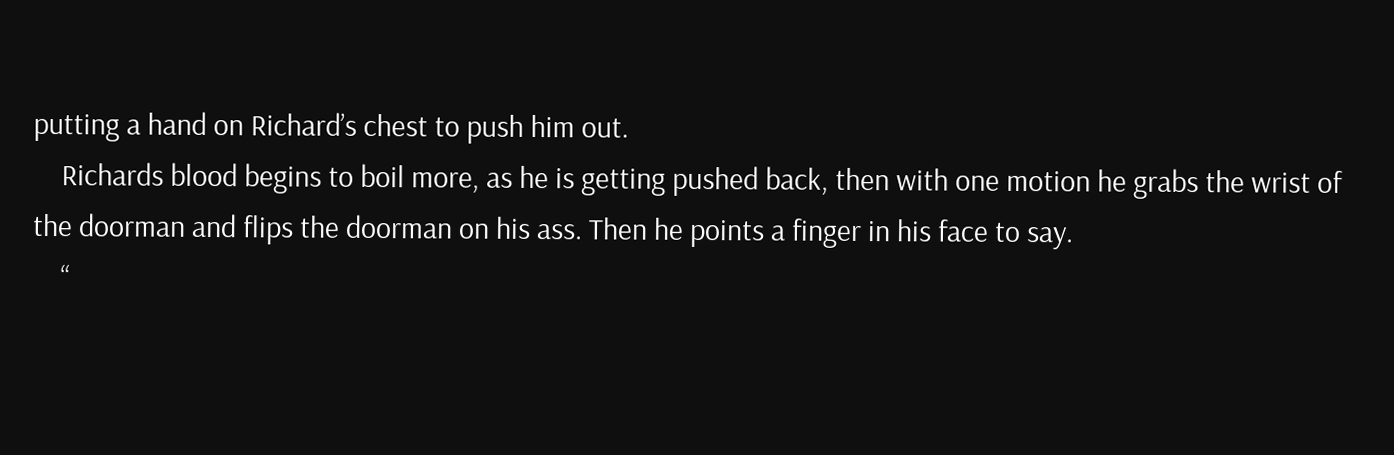putting a hand on Richard’s chest to push him out.
    Richards blood begins to boil more, as he is getting pushed back, then with one motion he grabs the wrist of the doorman and flips the doorman on his ass. Then he points a finger in his face to say.
    “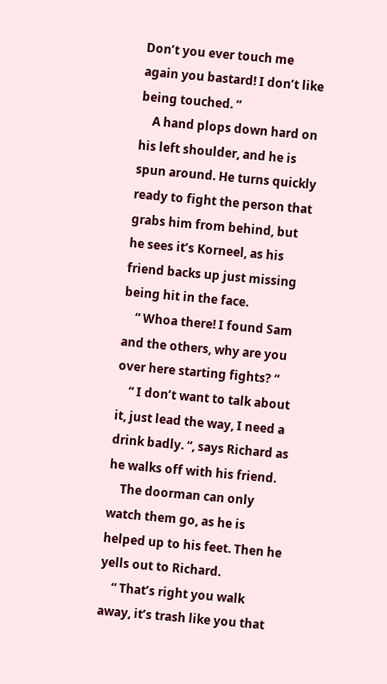Don’t you ever touch me again you bastard! I don’t like being touched. “
    A hand plops down hard on his left shoulder, and he is spun around. He turns quickly ready to fight the person that grabs him from behind, but he sees it’s Korneel, as his friend backs up just missing being hit in the face.
    “ Whoa there! I found Sam and the others, why are you over here starting fights? “
    “ I don’t want to talk about it, just lead the way, I need a drink badly. “, says Richard as he walks off with his friend.
    The doorman can only watch them go, as he is helped up to his feet. Then he yells out to Richard.
    “ That’s right you walk away, it’s trash like you that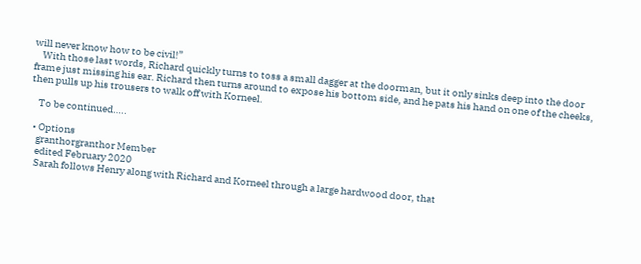will never know how to be civil!”
    With those last words, Richard quickly turns to toss a small dagger at the doorman, but it only sinks deep into the door frame just missing his ear. Richard then turns around to expose his bottom side, and he pats his hand on one of the cheeks, then pulls up his trousers to walk off with Korneel.

    To be continued…..

  • Options
    granthorgranthor Member
    edited February 2020
    Sarah follows Henry along with Richard and Korneel through a large hardwood door, that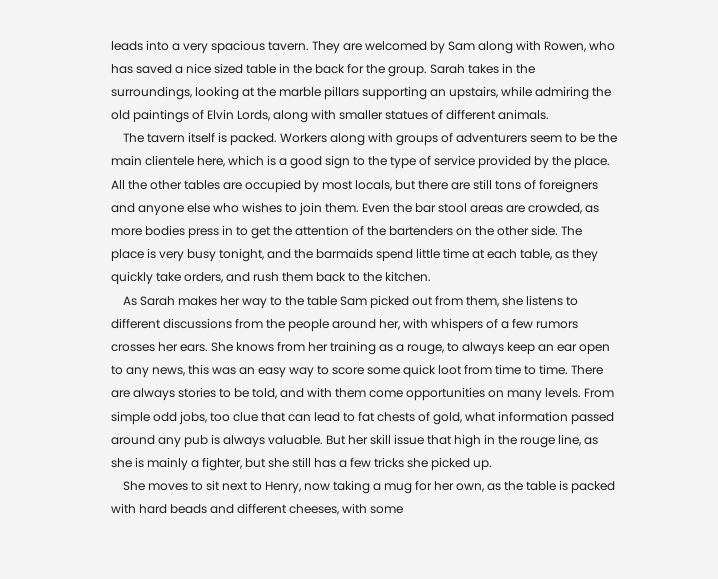leads into a very spacious tavern. They are welcomed by Sam along with Rowen, who has saved a nice sized table in the back for the group. Sarah takes in the surroundings, looking at the marble pillars supporting an upstairs, while admiring the old paintings of Elvin Lords, along with smaller statues of different animals.
    The tavern itself is packed. Workers along with groups of adventurers seem to be the main clientele here, which is a good sign to the type of service provided by the place. All the other tables are occupied by most locals, but there are still tons of foreigners and anyone else who wishes to join them. Even the bar stool areas are crowded, as more bodies press in to get the attention of the bartenders on the other side. The place is very busy tonight, and the barmaids spend little time at each table, as they quickly take orders, and rush them back to the kitchen.
    As Sarah makes her way to the table Sam picked out from them, she listens to different discussions from the people around her, with whispers of a few rumors crosses her ears. She knows from her training as a rouge, to always keep an ear open to any news, this was an easy way to score some quick loot from time to time. There are always stories to be told, and with them come opportunities on many levels. From simple odd jobs, too clue that can lead to fat chests of gold, what information passed around any pub is always valuable. But her skill issue that high in the rouge line, as she is mainly a fighter, but she still has a few tricks she picked up.
    She moves to sit next to Henry, now taking a mug for her own, as the table is packed with hard beads and different cheeses, with some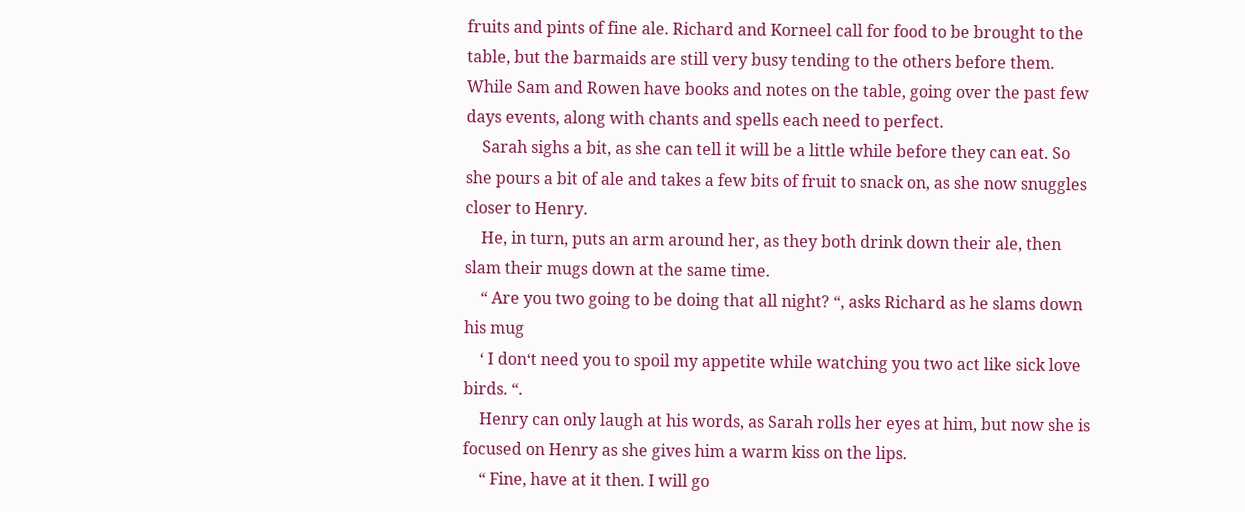fruits and pints of fine ale. Richard and Korneel call for food to be brought to the table, but the barmaids are still very busy tending to the others before them. While Sam and Rowen have books and notes on the table, going over the past few days events, along with chants and spells each need to perfect.
    Sarah sighs a bit, as she can tell it will be a little while before they can eat. So she pours a bit of ale and takes a few bits of fruit to snack on, as she now snuggles closer to Henry.
    He, in turn, puts an arm around her, as they both drink down their ale, then slam their mugs down at the same time.
    “ Are you two going to be doing that all night? “, asks Richard as he slams down his mug
    ‘ I don‘t need you to spoil my appetite while watching you two act like sick love birds. “.
    Henry can only laugh at his words, as Sarah rolls her eyes at him, but now she is focused on Henry as she gives him a warm kiss on the lips.
    “ Fine, have at it then. I will go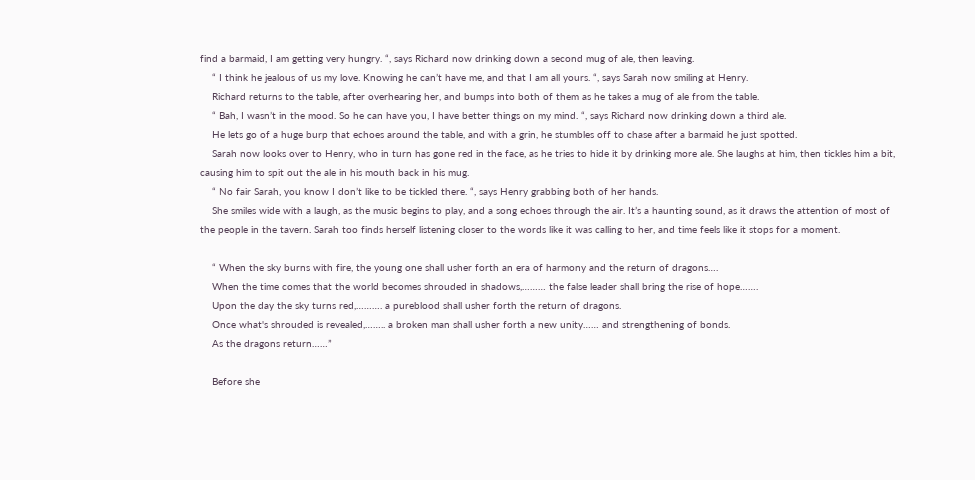find a barmaid, I am getting very hungry. “, says Richard now drinking down a second mug of ale, then leaving.
    “ I think he jealous of us my love. Knowing he can’t have me, and that I am all yours. “, says Sarah now smiling at Henry.
    Richard returns to the table, after overhearing her, and bumps into both of them as he takes a mug of ale from the table.
    “ Bah, I wasn’t in the mood. So he can have you, I have better things on my mind. “, says Richard now drinking down a third ale.
    He lets go of a huge burp that echoes around the table, and with a grin, he stumbles off to chase after a barmaid he just spotted.
    Sarah now looks over to Henry, who in turn has gone red in the face, as he tries to hide it by drinking more ale. She laughs at him, then tickles him a bit, causing him to spit out the ale in his mouth back in his mug.
    “ No fair Sarah, you know I don’t like to be tickled there. “, says Henry grabbing both of her hands.
    She smiles wide with a laugh, as the music begins to play, and a song echoes through the air. It’s a haunting sound, as it draws the attention of most of the people in the tavern. Sarah too finds herself listening closer to the words like it was calling to her, and time feels like it stops for a moment.

    “ When the sky burns with fire, the young one shall usher forth an era of harmony and the return of dragons….
    When the time comes that the world becomes shrouded in shadows,……… the false leader shall bring the rise of hope…….
    Upon the day the sky turns red,………. a pureblood shall usher forth the return of dragons.
    Once what's shrouded is revealed,…….. a broken man shall usher forth a new unity…… and strengthening of bonds.
    As the dragons return……”

    Before she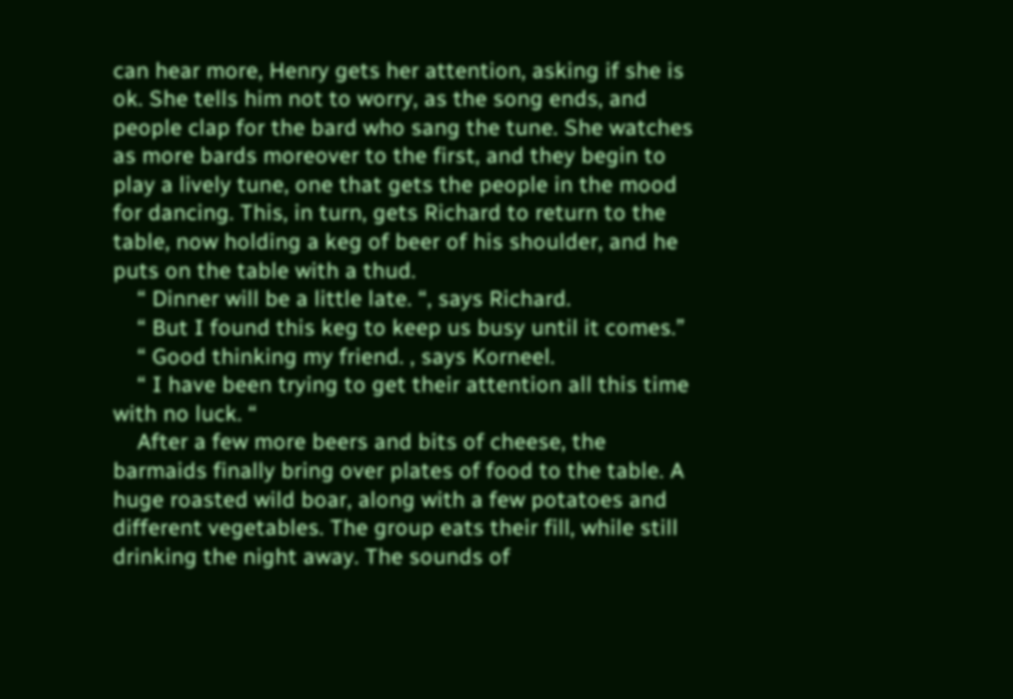can hear more, Henry gets her attention, asking if she is ok. She tells him not to worry, as the song ends, and people clap for the bard who sang the tune. She watches as more bards moreover to the first, and they begin to play a lively tune, one that gets the people in the mood for dancing. This, in turn, gets Richard to return to the table, now holding a keg of beer of his shoulder, and he puts on the table with a thud.
    “ Dinner will be a little late. “, says Richard.
    “ But I found this keg to keep us busy until it comes.”
    “ Good thinking my friend. , says Korneel.
    “ I have been trying to get their attention all this time with no luck. “
    After a few more beers and bits of cheese, the barmaids finally bring over plates of food to the table. A huge roasted wild boar, along with a few potatoes and different vegetables. The group eats their fill, while still drinking the night away. The sounds of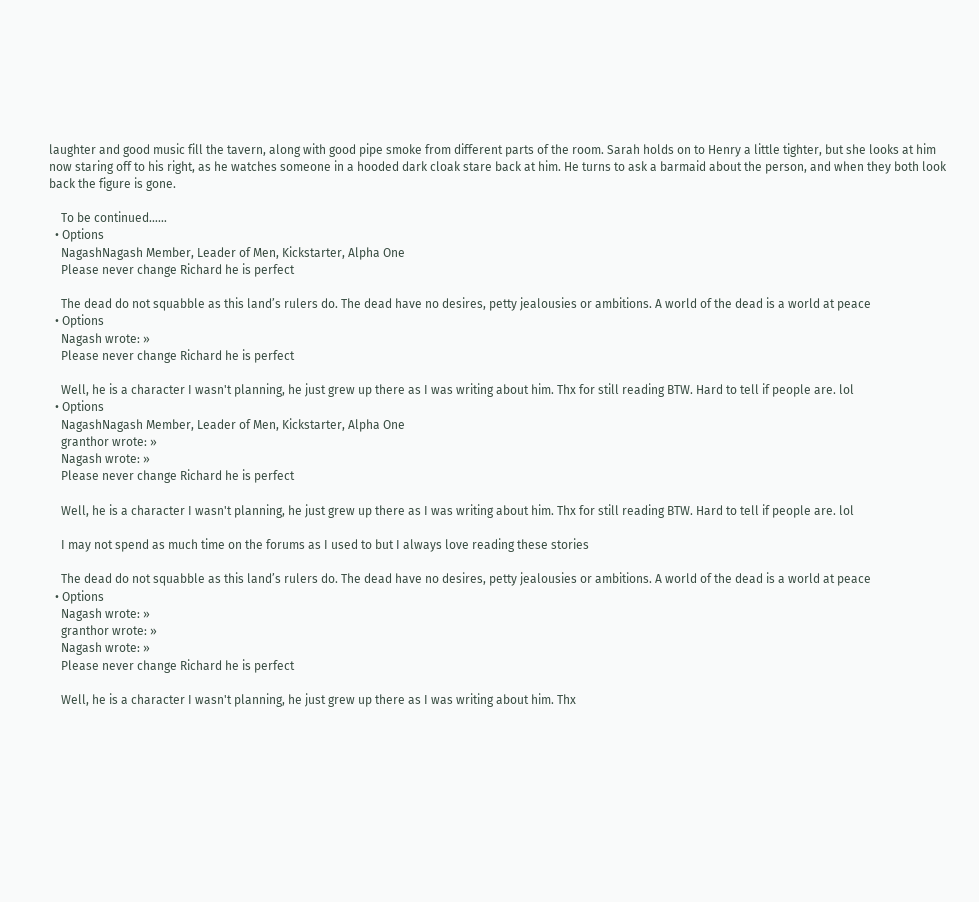laughter and good music fill the tavern, along with good pipe smoke from different parts of the room. Sarah holds on to Henry a little tighter, but she looks at him now staring off to his right, as he watches someone in a hooded dark cloak stare back at him. He turns to ask a barmaid about the person, and when they both look back the figure is gone.

    To be continued……
  • Options
    NagashNagash Member, Leader of Men, Kickstarter, Alpha One
    Please never change Richard he is perfect

    The dead do not squabble as this land’s rulers do. The dead have no desires, petty jealousies or ambitions. A world of the dead is a world at peace
  • Options
    Nagash wrote: »
    Please never change Richard he is perfect

    Well, he is a character I wasn't planning, he just grew up there as I was writing about him. Thx for still reading BTW. Hard to tell if people are. lol
  • Options
    NagashNagash Member, Leader of Men, Kickstarter, Alpha One
    granthor wrote: »
    Nagash wrote: »
    Please never change Richard he is perfect

    Well, he is a character I wasn't planning, he just grew up there as I was writing about him. Thx for still reading BTW. Hard to tell if people are. lol

    I may not spend as much time on the forums as I used to but I always love reading these stories

    The dead do not squabble as this land’s rulers do. The dead have no desires, petty jealousies or ambitions. A world of the dead is a world at peace
  • Options
    Nagash wrote: »
    granthor wrote: »
    Nagash wrote: »
    Please never change Richard he is perfect

    Well, he is a character I wasn't planning, he just grew up there as I was writing about him. Thx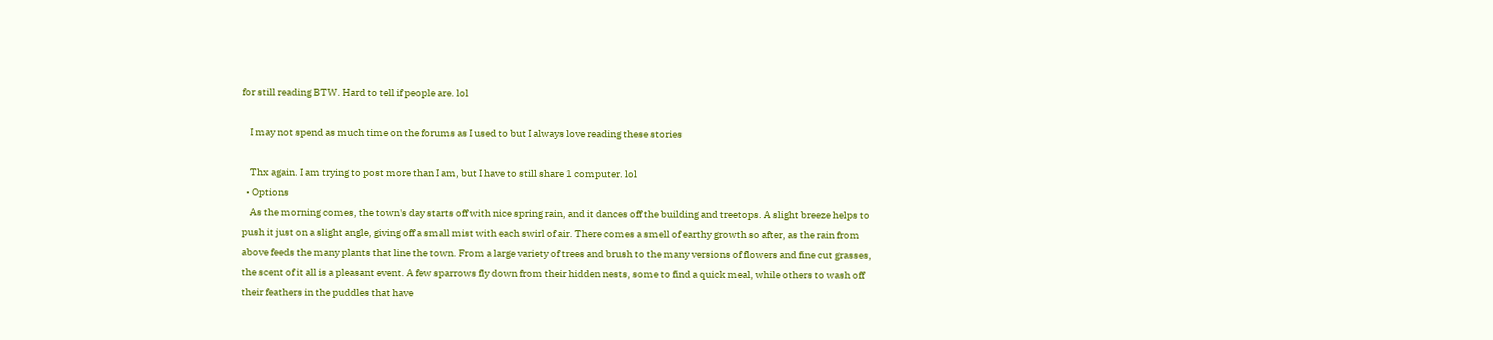for still reading BTW. Hard to tell if people are. lol

    I may not spend as much time on the forums as I used to but I always love reading these stories

    Thx again. I am trying to post more than I am, but I have to still share 1 computer. lol
  • Options
    As the morning comes, the town's day starts off with nice spring rain, and it dances off the building and treetops. A slight breeze helps to push it just on a slight angle, giving off a small mist with each swirl of air. There comes a smell of earthy growth so after, as the rain from above feeds the many plants that line the town. From a large variety of trees and brush to the many versions of flowers and fine cut grasses, the scent of it all is a pleasant event. A few sparrows fly down from their hidden nests, some to find a quick meal, while others to wash off their feathers in the puddles that have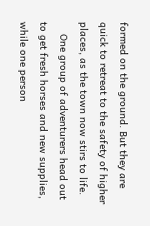formed on the ground. But they are quick to retreat to the safety of higher places, as the town now stirs to life.
    One group of adventurers head out to get fresh horses and new supplies, while one person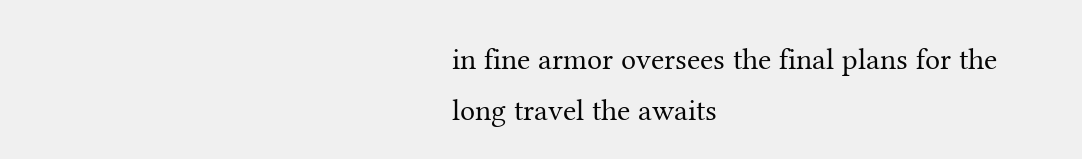in fine armor oversees the final plans for the long travel the awaits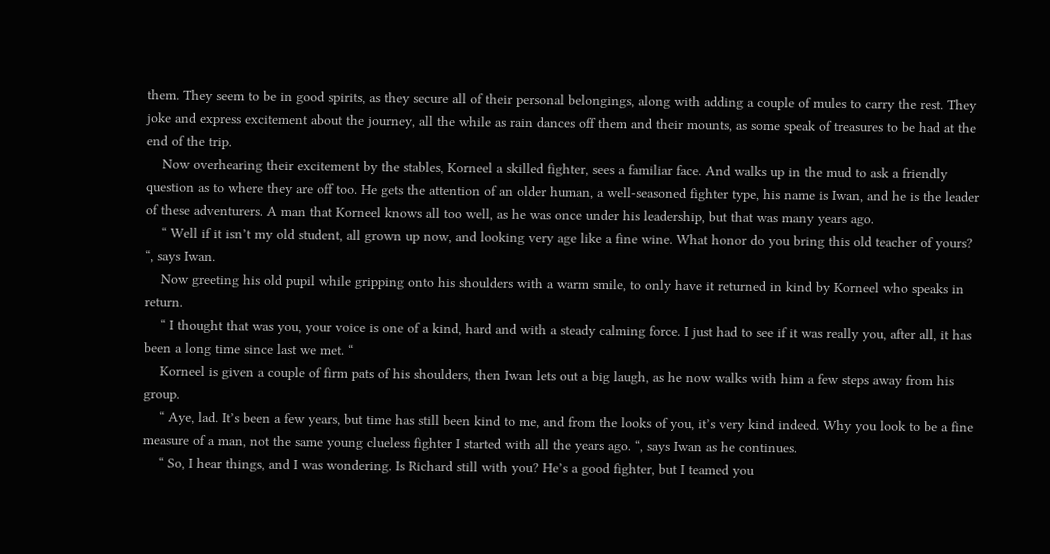them. They seem to be in good spirits, as they secure all of their personal belongings, along with adding a couple of mules to carry the rest. They joke and express excitement about the journey, all the while as rain dances off them and their mounts, as some speak of treasures to be had at the end of the trip.
    Now overhearing their excitement by the stables, Korneel a skilled fighter, sees a familiar face. And walks up in the mud to ask a friendly question as to where they are off too. He gets the attention of an older human, a well-seasoned fighter type, his name is Iwan, and he is the leader of these adventurers. A man that Korneel knows all too well, as he was once under his leadership, but that was many years ago.
    “ Well if it isn’t my old student, all grown up now, and looking very age like a fine wine. What honor do you bring this old teacher of yours? “, says Iwan.
    Now greeting his old pupil while gripping onto his shoulders with a warm smile, to only have it returned in kind by Korneel who speaks in return.
    “ I thought that was you, your voice is one of a kind, hard and with a steady calming force. I just had to see if it was really you, after all, it has been a long time since last we met. “
    Korneel is given a couple of firm pats of his shoulders, then Iwan lets out a big laugh, as he now walks with him a few steps away from his group.
    “ Aye, lad. It’s been a few years, but time has still been kind to me, and from the looks of you, it’s very kind indeed. Why you look to be a fine measure of a man, not the same young clueless fighter I started with all the years ago. “, says Iwan as he continues.
    “ So, I hear things, and I was wondering. Is Richard still with you? He’s a good fighter, but I teamed you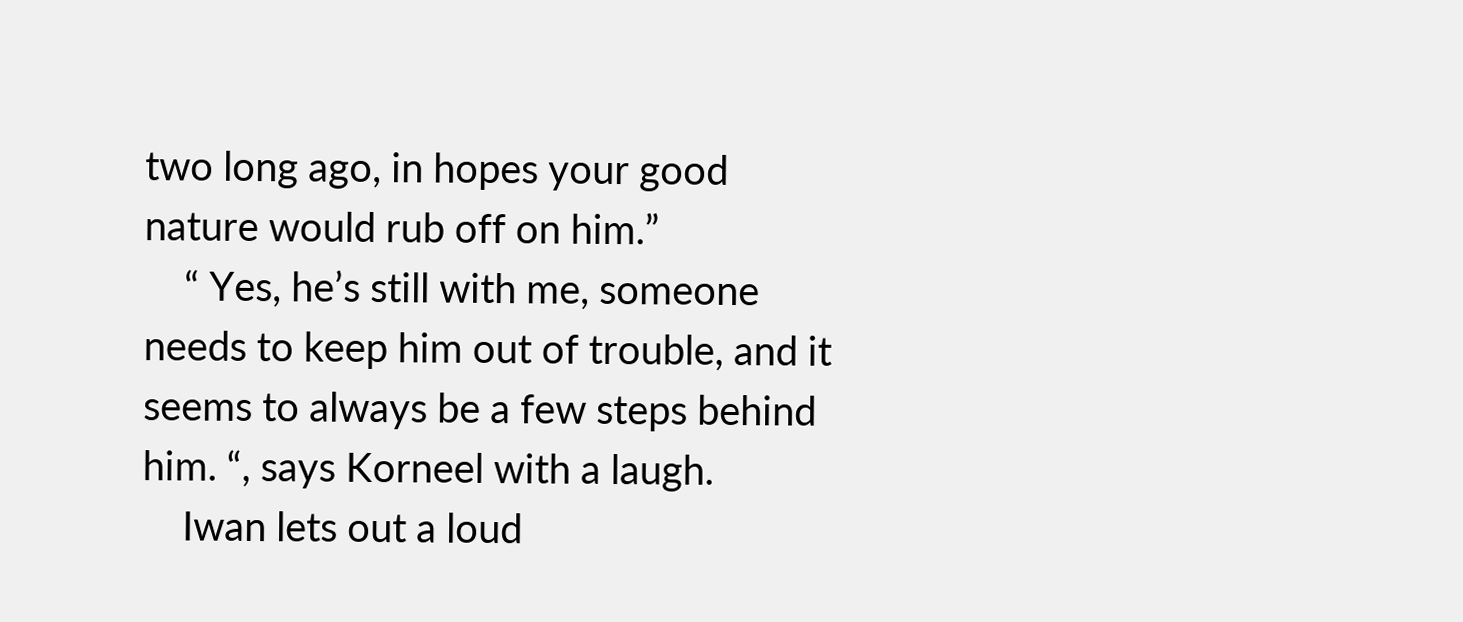two long ago, in hopes your good nature would rub off on him.”
    “ Yes, he’s still with me, someone needs to keep him out of trouble, and it seems to always be a few steps behind him. “, says Korneel with a laugh.
    Iwan lets out a loud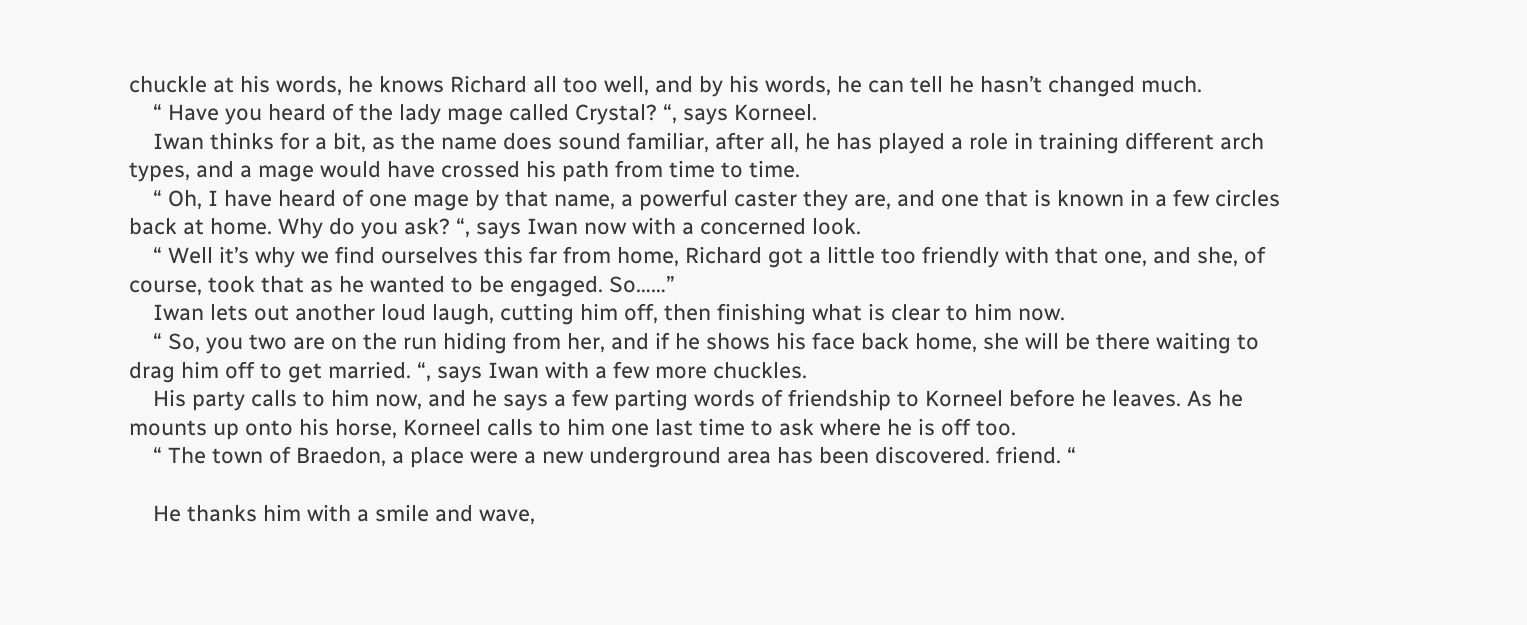chuckle at his words, he knows Richard all too well, and by his words, he can tell he hasn’t changed much.
    “ Have you heard of the lady mage called Crystal? “, says Korneel.
    Iwan thinks for a bit, as the name does sound familiar, after all, he has played a role in training different arch types, and a mage would have crossed his path from time to time.
    “ Oh, I have heard of one mage by that name, a powerful caster they are, and one that is known in a few circles back at home. Why do you ask? “, says Iwan now with a concerned look.
    “ Well it’s why we find ourselves this far from home, Richard got a little too friendly with that one, and she, of course, took that as he wanted to be engaged. So……”
    Iwan lets out another loud laugh, cutting him off, then finishing what is clear to him now.
    “ So, you two are on the run hiding from her, and if he shows his face back home, she will be there waiting to drag him off to get married. “, says Iwan with a few more chuckles.
    His party calls to him now, and he says a few parting words of friendship to Korneel before he leaves. As he mounts up onto his horse, Korneel calls to him one last time to ask where he is off too.
    “ The town of Braedon, a place were a new underground area has been discovered. friend. “

    He thanks him with a smile and wave,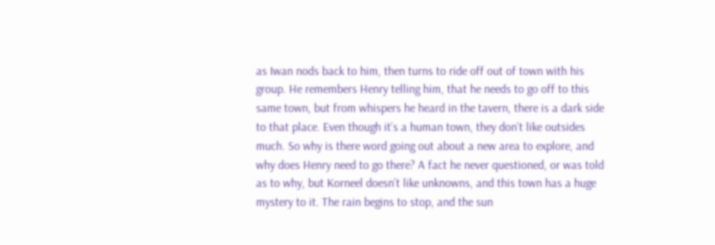as Iwan nods back to him, then turns to ride off out of town with his group. He remembers Henry telling him, that he needs to go off to this same town, but from whispers he heard in the tavern, there is a dark side to that place. Even though it’s a human town, they don’t like outsides much. So why is there word going out about a new area to explore, and why does Henry need to go there? A fact he never questioned, or was told as to why, but Korneel doesn’t like unknowns, and this town has a huge mystery to it. The rain begins to stop, and the sun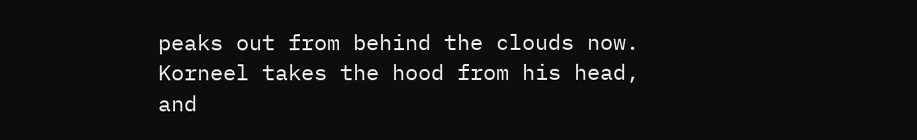peaks out from behind the clouds now. Korneel takes the hood from his head, and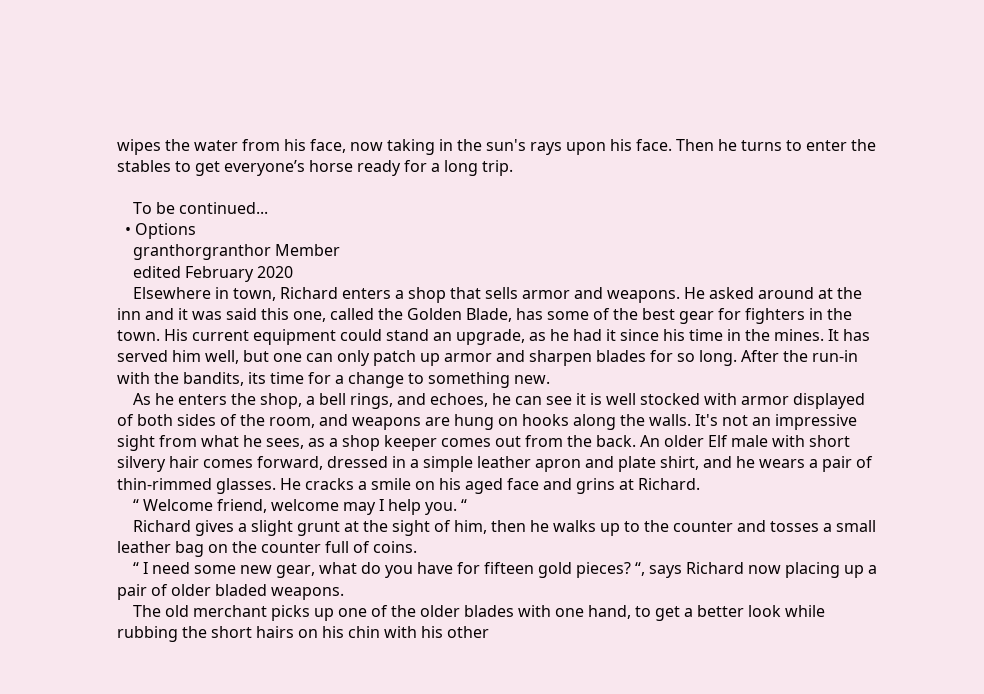wipes the water from his face, now taking in the sun's rays upon his face. Then he turns to enter the stables to get everyone’s horse ready for a long trip.

    To be continued...
  • Options
    granthorgranthor Member
    edited February 2020
    Elsewhere in town, Richard enters a shop that sells armor and weapons. He asked around at the inn and it was said this one, called the Golden Blade, has some of the best gear for fighters in the town. His current equipment could stand an upgrade, as he had it since his time in the mines. It has served him well, but one can only patch up armor and sharpen blades for so long. After the run-in with the bandits, its time for a change to something new.
    As he enters the shop, a bell rings, and echoes, he can see it is well stocked with armor displayed of both sides of the room, and weapons are hung on hooks along the walls. It's not an impressive sight from what he sees, as a shop keeper comes out from the back. An older Elf male with short silvery hair comes forward, dressed in a simple leather apron and plate shirt, and he wears a pair of thin-rimmed glasses. He cracks a smile on his aged face and grins at Richard.
    “ Welcome friend, welcome may I help you. “
    Richard gives a slight grunt at the sight of him, then he walks up to the counter and tosses a small leather bag on the counter full of coins.
    “ I need some new gear, what do you have for fifteen gold pieces? “, says Richard now placing up a pair of older bladed weapons.
    The old merchant picks up one of the older blades with one hand, to get a better look while rubbing the short hairs on his chin with his other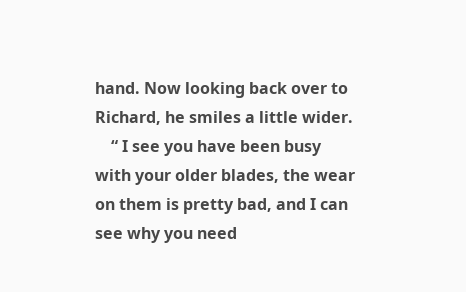hand. Now looking back over to Richard, he smiles a little wider.
    “ I see you have been busy with your older blades, the wear on them is pretty bad, and I can see why you need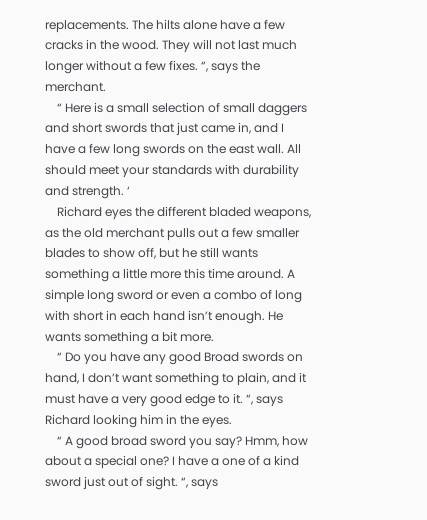replacements. The hilts alone have a few cracks in the wood. They will not last much longer without a few fixes. “, says the merchant.
    “ Here is a small selection of small daggers and short swords that just came in, and I have a few long swords on the east wall. All should meet your standards with durability and strength. ‘
    Richard eyes the different bladed weapons, as the old merchant pulls out a few smaller blades to show off, but he still wants something a little more this time around. A simple long sword or even a combo of long with short in each hand isn’t enough. He wants something a bit more.
    “ Do you have any good Broad swords on hand, I don’t want something to plain, and it must have a very good edge to it. “, says Richard looking him in the eyes.
    “ A good broad sword you say? Hmm, how about a special one? I have a one of a kind sword just out of sight. “, says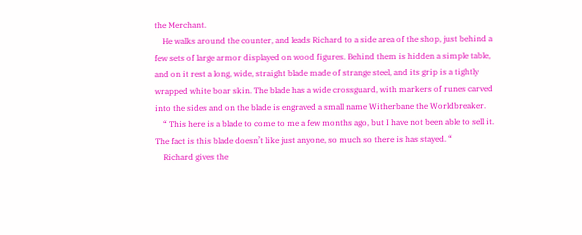the Merchant.
    He walks around the counter, and leads Richard to a side area of the shop, just behind a few sets of large armor displayed on wood figures. Behind them is hidden a simple table, and on it rest a long, wide, straight blade made of strange steel, and its grip is a tightly wrapped white boar skin. The blade has a wide crossguard, with markers of runes carved into the sides and on the blade is engraved a small name Witherbane the Worldbreaker.
    “ This here is a blade to come to me a few months ago, but I have not been able to sell it. The fact is this blade doesn’t like just anyone, so much so there is has stayed. “
    Richard gives the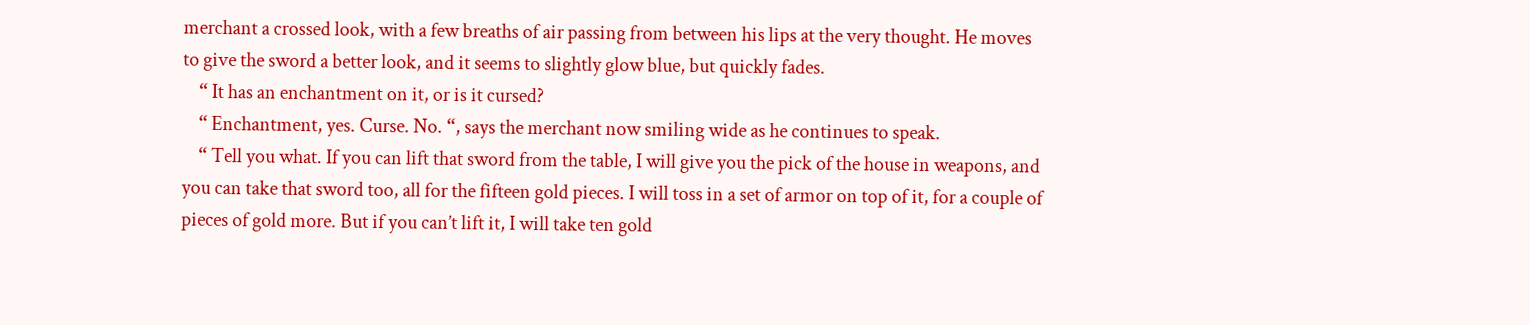merchant a crossed look, with a few breaths of air passing from between his lips at the very thought. He moves to give the sword a better look, and it seems to slightly glow blue, but quickly fades.
    “ It has an enchantment on it, or is it cursed?
    “ Enchantment, yes. Curse. No. “, says the merchant now smiling wide as he continues to speak.
    “ Tell you what. If you can lift that sword from the table, I will give you the pick of the house in weapons, and you can take that sword too, all for the fifteen gold pieces. I will toss in a set of armor on top of it, for a couple of pieces of gold more. But if you can’t lift it, I will take ten gold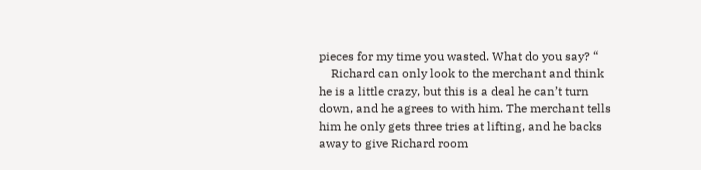pieces for my time you wasted. What do you say? “
    Richard can only look to the merchant and think he is a little crazy, but this is a deal he can’t turn down, and he agrees to with him. The merchant tells him he only gets three tries at lifting, and he backs away to give Richard room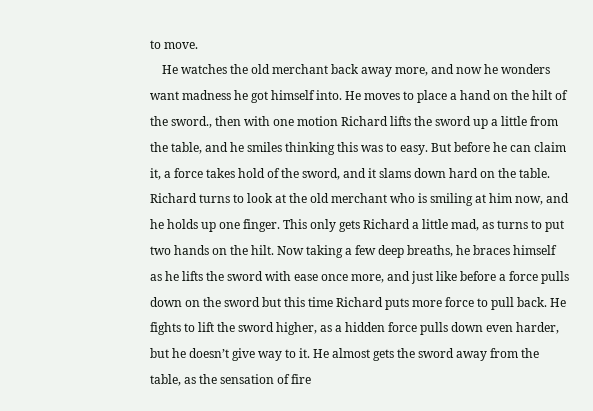to move.
    He watches the old merchant back away more, and now he wonders want madness he got himself into. He moves to place a hand on the hilt of the sword., then with one motion Richard lifts the sword up a little from the table, and he smiles thinking this was to easy. But before he can claim it, a force takes hold of the sword, and it slams down hard on the table. Richard turns to look at the old merchant who is smiling at him now, and he holds up one finger. This only gets Richard a little mad, as turns to put two hands on the hilt. Now taking a few deep breaths, he braces himself as he lifts the sword with ease once more, and just like before a force pulls down on the sword but this time Richard puts more force to pull back. He fights to lift the sword higher, as a hidden force pulls down even harder, but he doesn’t give way to it. He almost gets the sword away from the table, as the sensation of fire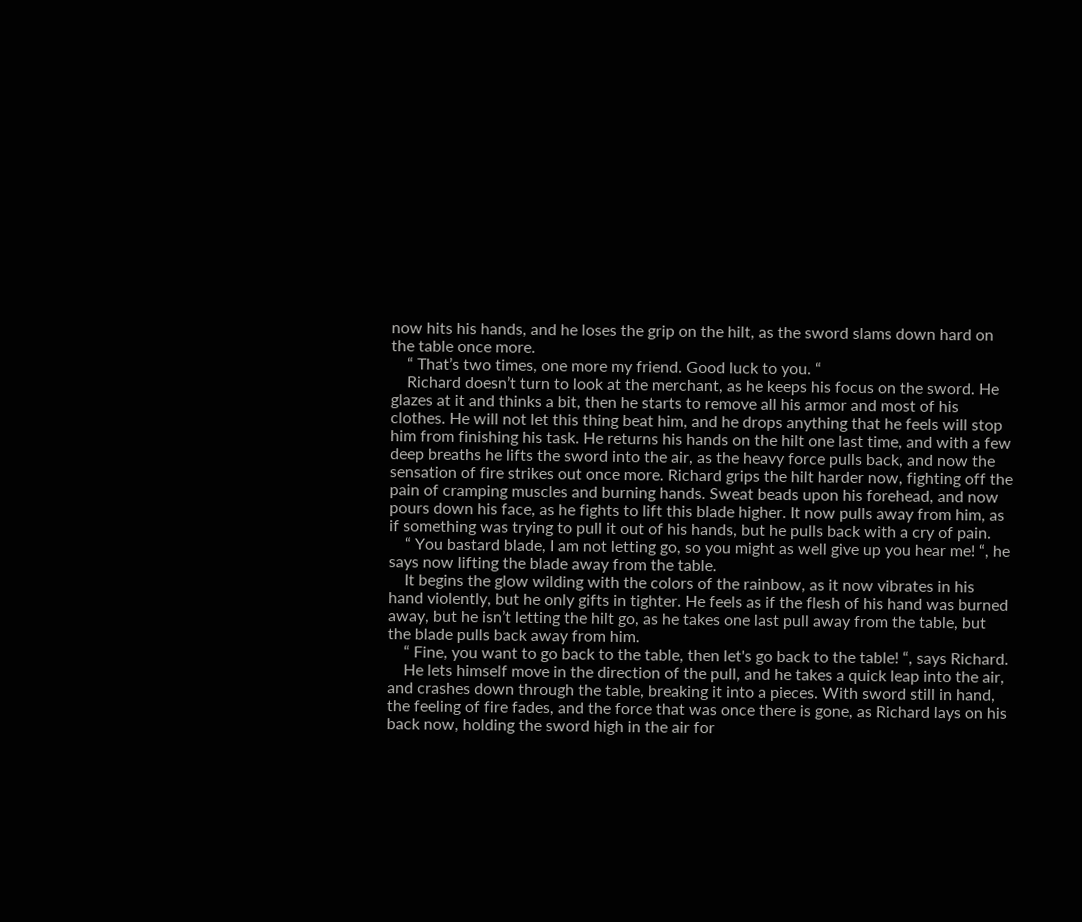now hits his hands, and he loses the grip on the hilt, as the sword slams down hard on the table once more.
    “ That’s two times, one more my friend. Good luck to you. “
    Richard doesn’t turn to look at the merchant, as he keeps his focus on the sword. He glazes at it and thinks a bit, then he starts to remove all his armor and most of his clothes. He will not let this thing beat him, and he drops anything that he feels will stop him from finishing his task. He returns his hands on the hilt one last time, and with a few deep breaths he lifts the sword into the air, as the heavy force pulls back, and now the sensation of fire strikes out once more. Richard grips the hilt harder now, fighting off the pain of cramping muscles and burning hands. Sweat beads upon his forehead, and now pours down his face, as he fights to lift this blade higher. It now pulls away from him, as if something was trying to pull it out of his hands, but he pulls back with a cry of pain.
    “ You bastard blade, I am not letting go, so you might as well give up you hear me! “, he says now lifting the blade away from the table.
    It begins the glow wilding with the colors of the rainbow, as it now vibrates in his hand violently, but he only gifts in tighter. He feels as if the flesh of his hand was burned away, but he isn’t letting the hilt go, as he takes one last pull away from the table, but the blade pulls back away from him.
    “ Fine, you want to go back to the table, then let's go back to the table! “, says Richard.
    He lets himself move in the direction of the pull, and he takes a quick leap into the air, and crashes down through the table, breaking it into a pieces. With sword still in hand, the feeling of fire fades, and the force that was once there is gone, as Richard lays on his back now, holding the sword high in the air for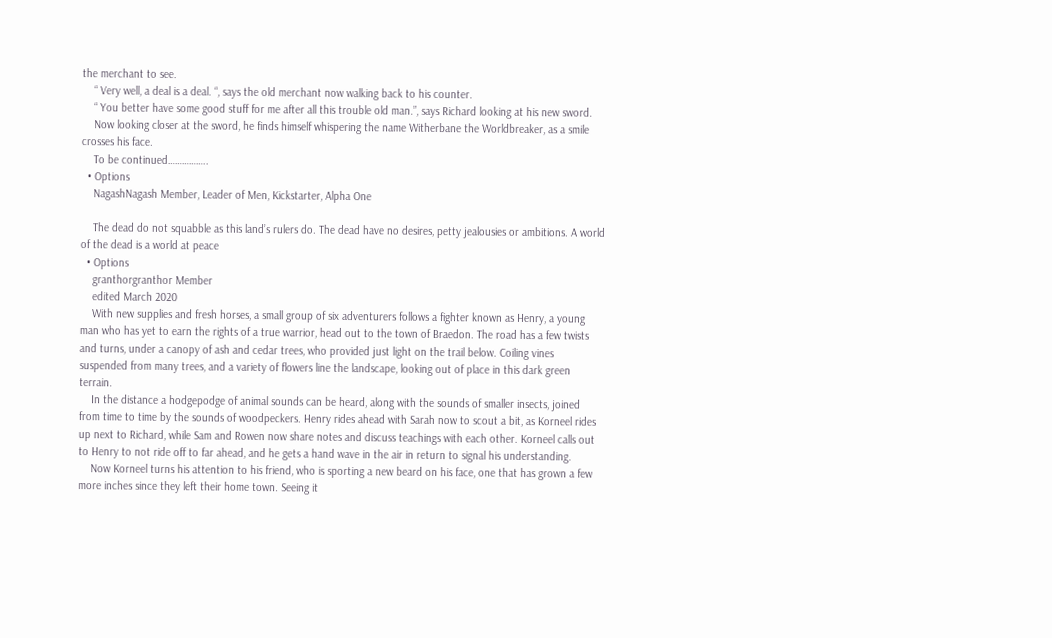the merchant to see.
    “ Very well, a deal is a deal. “, says the old merchant now walking back to his counter.
    “ You better have some good stuff for me after all this trouble old man.”, says Richard looking at his new sword.
    Now looking closer at the sword, he finds himself whispering the name Witherbane the Worldbreaker, as a smile crosses his face.
    To be continued……………..
  • Options
    NagashNagash Member, Leader of Men, Kickstarter, Alpha One

    The dead do not squabble as this land’s rulers do. The dead have no desires, petty jealousies or ambitions. A world of the dead is a world at peace
  • Options
    granthorgranthor Member
    edited March 2020
    With new supplies and fresh horses, a small group of six adventurers follows a fighter known as Henry, a young man who has yet to earn the rights of a true warrior, head out to the town of Braedon. The road has a few twists and turns, under a canopy of ash and cedar trees, who provided just light on the trail below. Coiling vines suspended from many trees, and a variety of flowers line the landscape, looking out of place in this dark green terrain.
    In the distance a hodgepodge of animal sounds can be heard, along with the sounds of smaller insects, joined from time to time by the sounds of woodpeckers. Henry rides ahead with Sarah now to scout a bit, as Korneel rides up next to Richard, while Sam and Rowen now share notes and discuss teachings with each other. Korneel calls out to Henry to not ride off to far ahead, and he gets a hand wave in the air in return to signal his understanding.
    Now Korneel turns his attention to his friend, who is sporting a new beard on his face, one that has grown a few more inches since they left their home town. Seeing it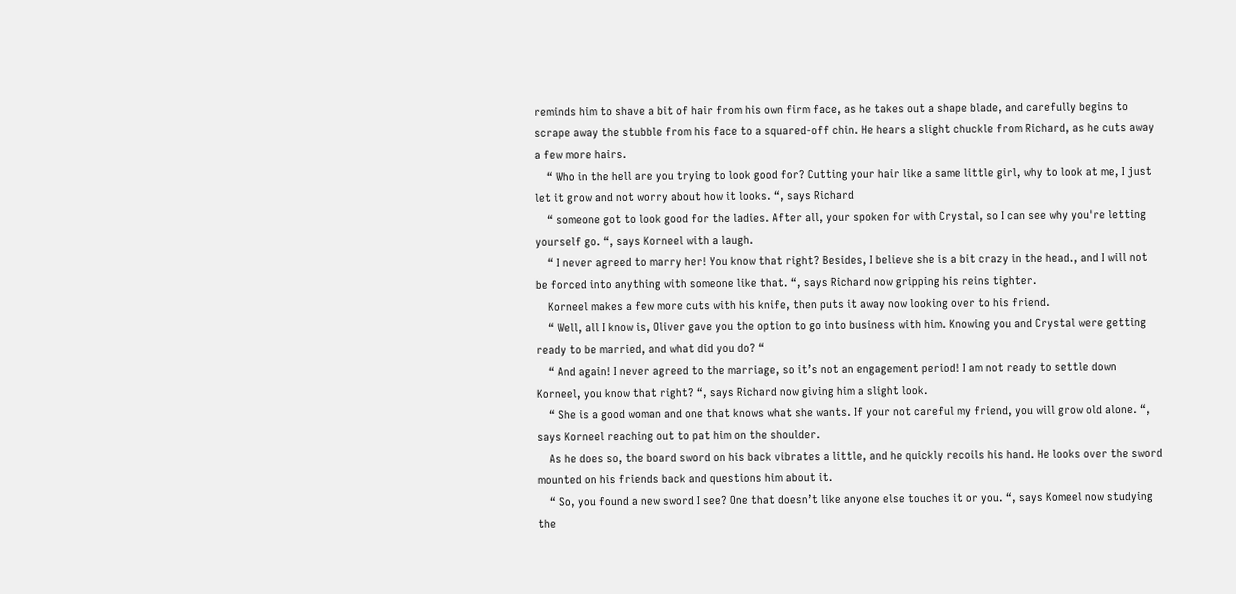reminds him to shave a bit of hair from his own firm face, as he takes out a shape blade, and carefully begins to scrape away the stubble from his face to a squared-off chin. He hears a slight chuckle from Richard, as he cuts away a few more hairs.
    “ Who in the hell are you trying to look good for? Cutting your hair like a same little girl, why to look at me, I just let it grow and not worry about how it looks. “, says Richard
    “ someone got to look good for the ladies. After all, your spoken for with Crystal, so I can see why you're letting yourself go. “, says Korneel with a laugh.
    “ I never agreed to marry her! You know that right? Besides, I believe she is a bit crazy in the head., and I will not be forced into anything with someone like that. “, says Richard now gripping his reins tighter.
    Korneel makes a few more cuts with his knife, then puts it away now looking over to his friend.
    “ Well, all I know is, Oliver gave you the option to go into business with him. Knowing you and Crystal were getting ready to be married, and what did you do? “
    “ And again! I never agreed to the marriage, so it’s not an engagement period! I am not ready to settle down Korneel, you know that right? “, says Richard now giving him a slight look.
    “ She is a good woman and one that knows what she wants. If your not careful my friend, you will grow old alone. “, says Korneel reaching out to pat him on the shoulder.
    As he does so, the board sword on his back vibrates a little, and he quickly recoils his hand. He looks over the sword mounted on his friends back and questions him about it.
    “ So, you found a new sword I see? One that doesn’t like anyone else touches it or you. “, says Komeel now studying the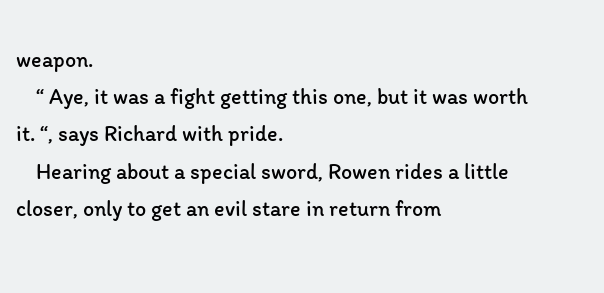weapon.
    “ Aye, it was a fight getting this one, but it was worth it. “, says Richard with pride.
    Hearing about a special sword, Rowen rides a little closer, only to get an evil stare in return from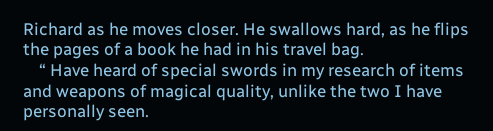Richard as he moves closer. He swallows hard, as he flips the pages of a book he had in his travel bag.
    “ Have heard of special swords in my research of items and weapons of magical quality, unlike the two I have personally seen.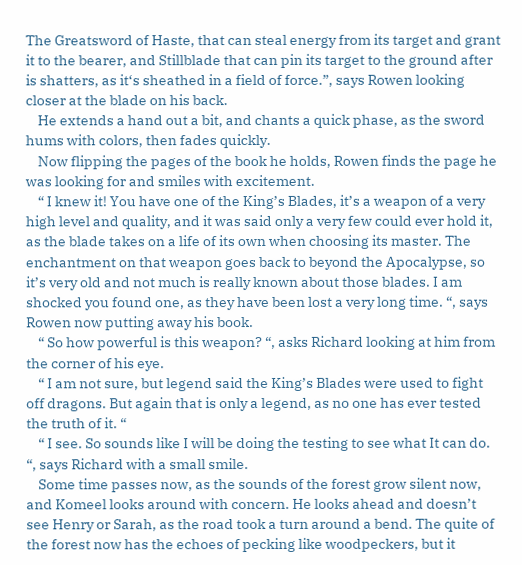The Greatsword of Haste, that can steal energy from its target and grant it to the bearer, and Stillblade that can pin its target to the ground after is shatters, as it‘s sheathed in a field of force.”, says Rowen looking closer at the blade on his back.
    He extends a hand out a bit, and chants a quick phase, as the sword hums with colors, then fades quickly.
    Now flipping the pages of the book he holds, Rowen finds the page he was looking for and smiles with excitement.
    “ I knew it! You have one of the King’s Blades, it’s a weapon of a very high level and quality, and it was said only a very few could ever hold it, as the blade takes on a life of its own when choosing its master. The enchantment on that weapon goes back to beyond the Apocalypse, so it’s very old and not much is really known about those blades. I am shocked you found one, as they have been lost a very long time. “, says Rowen now putting away his book.
    “ So how powerful is this weapon? “, asks Richard looking at him from the corner of his eye.
    “ I am not sure, but legend said the King’s Blades were used to fight off dragons. But again that is only a legend, as no one has ever tested the truth of it. “
    “ I see. So sounds like I will be doing the testing to see what It can do. “, says Richard with a small smile.
    Some time passes now, as the sounds of the forest grow silent now, and Komeel looks around with concern. He looks ahead and doesn’t see Henry or Sarah, as the road took a turn around a bend. The quite of the forest now has the echoes of pecking like woodpeckers, but it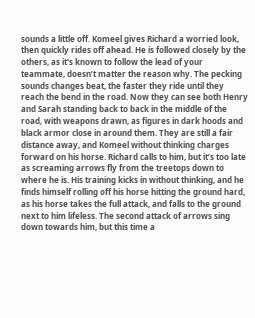sounds a little off. Komeel gives Richard a worried look, then quickly rides off ahead. He is followed closely by the others, as it's known to follow the lead of your teammate, doesn’t matter the reason why. The pecking sounds changes beat, the faster they ride until they reach the bend in the road. Now they can see both Henry and Sarah standing back to back in the middle of the road, with weapons drawn, as figures in dark hoods and black armor close in around them. They are still a fair distance away, and Komeel without thinking charges forward on his horse. Richard calls to him, but it’s too late as screaming arrows fly from the treetops down to where he is. His training kicks in without thinking, and he finds himself rolling off his horse hitting the ground hard, as his horse takes the full attack, and falls to the ground next to him lifeless. The second attack of arrows sing down towards him, but this time a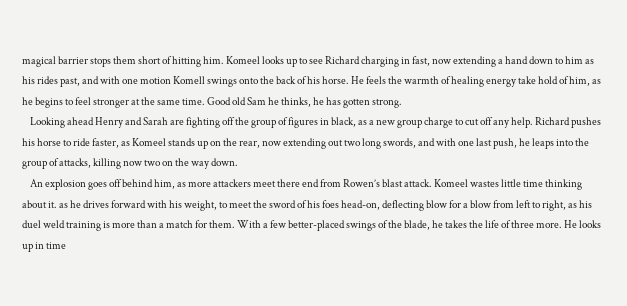magical barrier stops them short of hitting him. Komeel looks up to see Richard charging in fast, now extending a hand down to him as his rides past, and with one motion Komell swings onto the back of his horse. He feels the warmth of healing energy take hold of him, as he begins to feel stronger at the same time. Good old Sam he thinks, he has gotten strong.
    Looking ahead Henry and Sarah are fighting off the group of figures in black, as a new group charge to cut off any help. Richard pushes his horse to ride faster, as Komeel stands up on the rear, now extending out two long swords, and with one last push, he leaps into the group of attacks, killing now two on the way down.
    An explosion goes off behind him, as more attackers meet there end from Rowen’s blast attack. Komeel wastes little time thinking about it. as he drives forward with his weight, to meet the sword of his foes head-on, deflecting blow for a blow from left to right, as his duel weld training is more than a match for them. With a few better-placed swings of the blade, he takes the life of three more. He looks up in time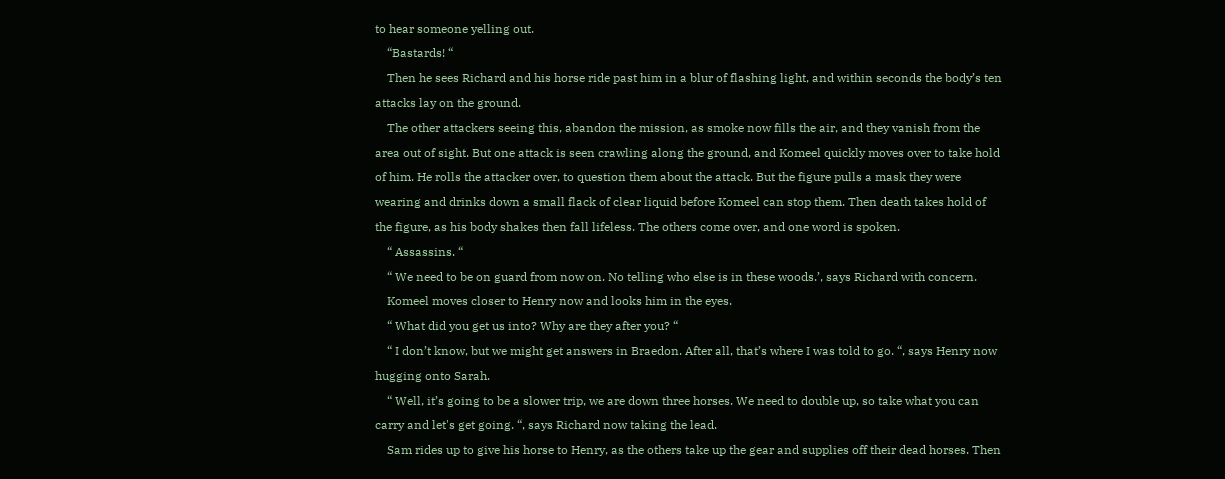to hear someone yelling out.
    “Bastards! “
    Then he sees Richard and his horse ride past him in a blur of flashing light, and within seconds the body’s ten attacks lay on the ground.
    The other attackers seeing this, abandon the mission, as smoke now fills the air, and they vanish from the area out of sight. But one attack is seen crawling along the ground, and Komeel quickly moves over to take hold of him. He rolls the attacker over, to question them about the attack. But the figure pulls a mask they were wearing and drinks down a small flack of clear liquid before Komeel can stop them. Then death takes hold of the figure, as his body shakes then fall lifeless. The others come over, and one word is spoken.
    “ Assassins. “
    “ We need to be on guard from now on. No telling who else is in these woods.’, says Richard with concern.
    Komeel moves closer to Henry now and looks him in the eyes.
    “ What did you get us into? Why are they after you? “
    “ I don’t know, but we might get answers in Braedon. After all, that’s where I was told to go. “, says Henry now hugging onto Sarah.
    “ Well, it’s going to be a slower trip, we are down three horses. We need to double up, so take what you can carry and let's get going. “, says Richard now taking the lead.
    Sam rides up to give his horse to Henry, as the others take up the gear and supplies off their dead horses. Then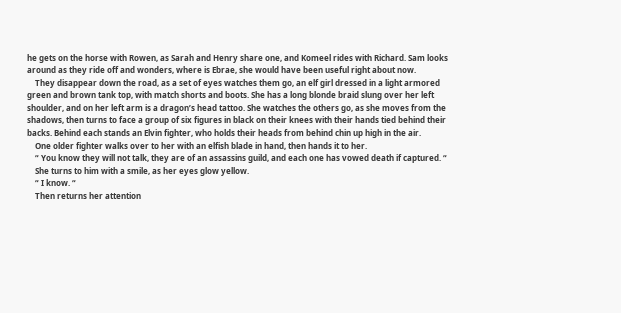he gets on the horse with Rowen, as Sarah and Henry share one, and Komeel rides with Richard. Sam looks around as they ride off and wonders, where is Ebrae, she would have been useful right about now.
    They disappear down the road, as a set of eyes watches them go, an elf girl dressed in a light armored green and brown tank top, with match shorts and boots. She has a long blonde braid slung over her left shoulder, and on her left arm is a dragon’s head tattoo. She watches the others go, as she moves from the shadows, then turns to face a group of six figures in black on their knees with their hands tied behind their backs. Behind each stands an Elvin fighter, who holds their heads from behind chin up high in the air.
    One older fighter walks over to her with an elfish blade in hand, then hands it to her.
    “ You know they will not talk, they are of an assassins guild, and each one has vowed death if captured. “
    She turns to him with a smile, as her eyes glow yellow.
    “ I know. “
    Then returns her attention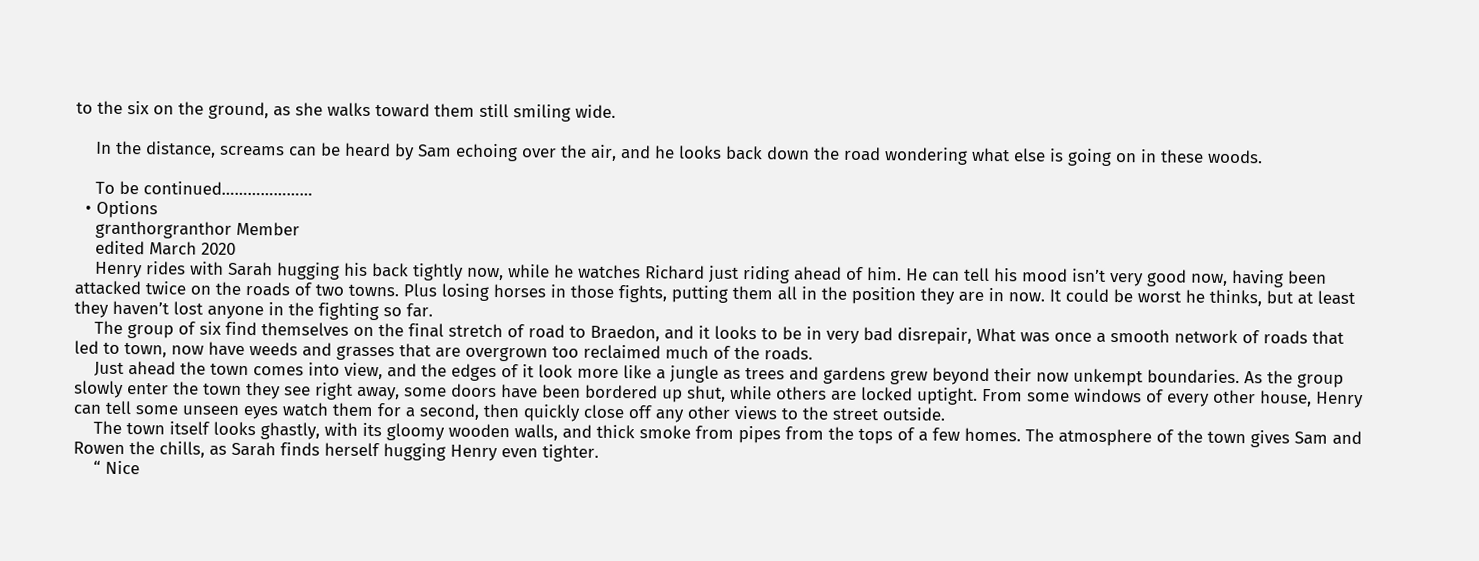to the six on the ground, as she walks toward them still smiling wide.

    In the distance, screams can be heard by Sam echoing over the air, and he looks back down the road wondering what else is going on in these woods.

    To be continued…………………
  • Options
    granthorgranthor Member
    edited March 2020
    Henry rides with Sarah hugging his back tightly now, while he watches Richard just riding ahead of him. He can tell his mood isn’t very good now, having been attacked twice on the roads of two towns. Plus losing horses in those fights, putting them all in the position they are in now. It could be worst he thinks, but at least they haven’t lost anyone in the fighting so far.
    The group of six find themselves on the final stretch of road to Braedon, and it looks to be in very bad disrepair, What was once a smooth network of roads that led to town, now have weeds and grasses that are overgrown too reclaimed much of the roads.
    Just ahead the town comes into view, and the edges of it look more like a jungle as trees and gardens grew beyond their now unkempt boundaries. As the group slowly enter the town they see right away, some doors have been bordered up shut, while others are locked uptight. From some windows of every other house, Henry can tell some unseen eyes watch them for a second, then quickly close off any other views to the street outside.
    The town itself looks ghastly, with its gloomy wooden walls, and thick smoke from pipes from the tops of a few homes. The atmosphere of the town gives Sam and Rowen the chills, as Sarah finds herself hugging Henry even tighter.
    “ Nice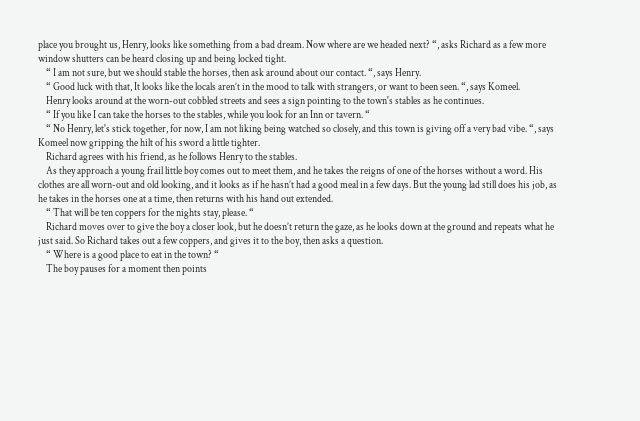place you brought us, Henry, looks like something from a bad dream. Now where are we headed next? “, asks Richard as a few more window shutters can be heard closing up and being locked tight.
    “ I am not sure, but we should stable the horses, then ask around about our contact. “, says Henry.
    “ Good luck with that, It looks like the locals aren’t in the mood to talk with strangers, or want to been seen. “, says Komeel.
    Henry looks around at the worn-out cobbled streets and sees a sign pointing to the town's stables as he continues.
    “ If you like I can take the horses to the stables, while you look for an Inn or tavern. “
    “ No Henry, let's stick together, for now, I am not liking being watched so closely, and this town is giving off a very bad vibe. “, says Komeel now gripping the hilt of his sword a little tighter.
    Richard agrees with his friend, as he follows Henry to the stables.
    As they approach a young frail little boy comes out to meet them, and he takes the reigns of one of the horses without a word. His clothes are all worn-out and old looking, and it looks as if he hasn’t had a good meal in a few days. But the young lad still does his job, as he takes in the horses one at a time, then returns with his hand out extended.
    “ That will be ten coppers for the nights stay, please. “
    Richard moves over to give the boy a closer look, but he doesn’t return the gaze, as he looks down at the ground and repeats what he just said. So Richard takes out a few coppers, and gives it to the boy, then asks a question.
    “ Where is a good place to eat in the town? “
    The boy pauses for a moment then points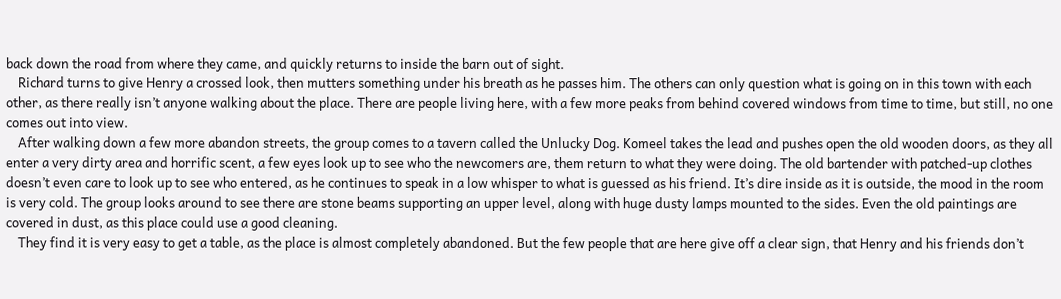back down the road from where they came, and quickly returns to inside the barn out of sight.
    Richard turns to give Henry a crossed look, then mutters something under his breath as he passes him. The others can only question what is going on in this town with each other, as there really isn’t anyone walking about the place. There are people living here, with a few more peaks from behind covered windows from time to time, but still, no one comes out into view.
    After walking down a few more abandon streets, the group comes to a tavern called the Unlucky Dog. Komeel takes the lead and pushes open the old wooden doors, as they all enter a very dirty area and horrific scent, a few eyes look up to see who the newcomers are, them return to what they were doing. The old bartender with patched-up clothes doesn’t even care to look up to see who entered, as he continues to speak in a low whisper to what is guessed as his friend. It’s dire inside as it is outside, the mood in the room is very cold. The group looks around to see there are stone beams supporting an upper level, along with huge dusty lamps mounted to the sides. Even the old paintings are covered in dust, as this place could use a good cleaning.
    They find it is very easy to get a table, as the place is almost completely abandoned. But the few people that are here give off a clear sign, that Henry and his friends don’t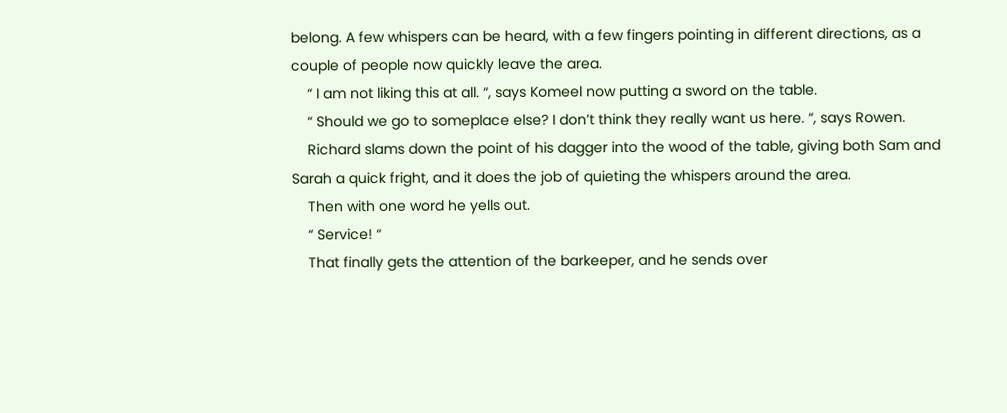belong. A few whispers can be heard, with a few fingers pointing in different directions, as a couple of people now quickly leave the area.
    “ I am not liking this at all. “, says Komeel now putting a sword on the table.
    “ Should we go to someplace else? I don’t think they really want us here. “, says Rowen.
    Richard slams down the point of his dagger into the wood of the table, giving both Sam and Sarah a quick fright, and it does the job of quieting the whispers around the area.
    Then with one word he yells out.
    “ Service! “
    That finally gets the attention of the barkeeper, and he sends over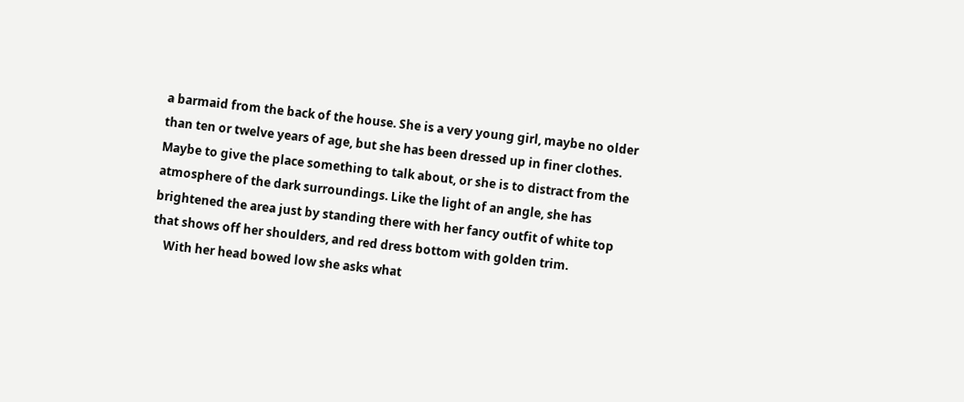a barmaid from the back of the house. She is a very young girl, maybe no older than ten or twelve years of age, but she has been dressed up in finer clothes. Maybe to give the place something to talk about, or she is to distract from the atmosphere of the dark surroundings. Like the light of an angle, she has brightened the area just by standing there with her fancy outfit of white top that shows off her shoulders, and red dress bottom with golden trim.
    With her head bowed low she asks what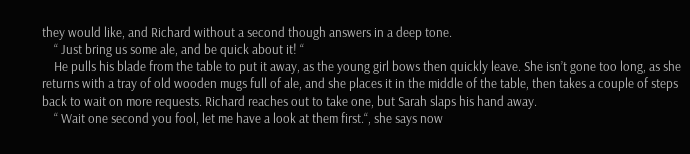they would like, and Richard without a second though answers in a deep tone.
    “ Just bring us some ale, and be quick about it! “
    He pulls his blade from the table to put it away, as the young girl bows then quickly leave. She isn’t gone too long, as she returns with a tray of old wooden mugs full of ale, and she places it in the middle of the table, then takes a couple of steps back to wait on more requests. Richard reaches out to take one, but Sarah slaps his hand away.
    “ Wait one second you fool, let me have a look at them first.“, she says now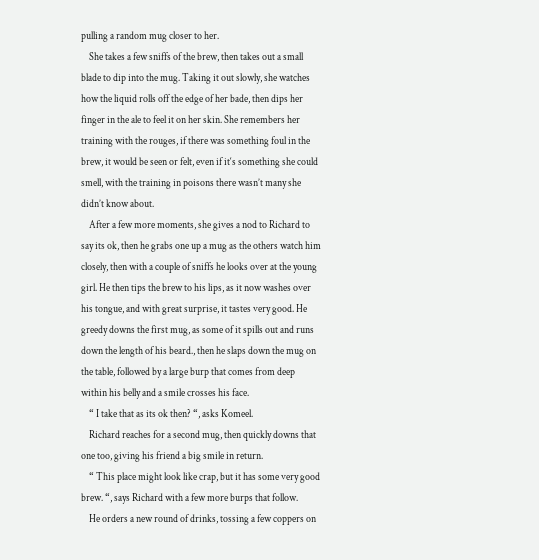pulling a random mug closer to her.
    She takes a few sniffs of the brew, then takes out a small blade to dip into the mug. Taking it out slowly, she watches how the liquid rolls off the edge of her bade, then dips her finger in the ale to feel it on her skin. She remembers her training with the rouges, if there was something foul in the brew, it would be seen or felt, even if it‘s something she could smell, with the training in poisons there wasn’t many she didn’t know about.
    After a few more moments, she gives a nod to Richard to say its ok, then he grabs one up a mug as the others watch him closely, then with a couple of sniffs he looks over at the young girl. He then tips the brew to his lips, as it now washes over his tongue, and with great surprise, it tastes very good. He greedy downs the first mug, as some of it spills out and runs down the length of his beard., then he slaps down the mug on the table, followed by a large burp that comes from deep within his belly and a smile crosses his face.
    “ I take that as its ok then? “, asks Komeel.
    Richard reaches for a second mug, then quickly downs that one too, giving his friend a big smile in return.
    “ This place might look like crap, but it has some very good brew. “, says Richard with a few more burps that follow.
    He orders a new round of drinks, tossing a few coppers on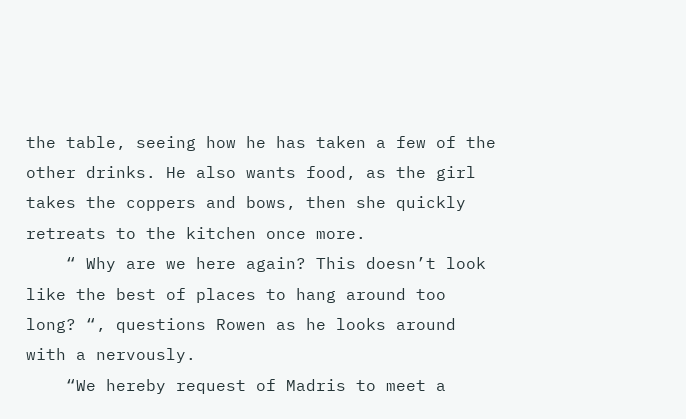the table, seeing how he has taken a few of the other drinks. He also wants food, as the girl takes the coppers and bows, then she quickly retreats to the kitchen once more.
    “ Why are we here again? This doesn’t look like the best of places to hang around too long? “, questions Rowen as he looks around with a nervously.
    “We hereby request of Madris to meet a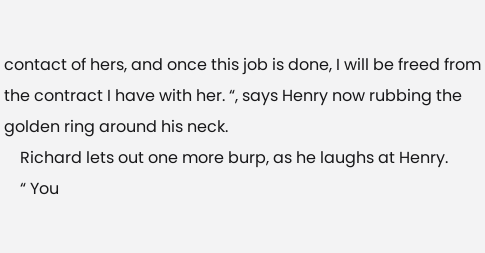contact of hers, and once this job is done, I will be freed from the contract I have with her. “, says Henry now rubbing the golden ring around his neck.
    Richard lets out one more burp, as he laughs at Henry.
    “ You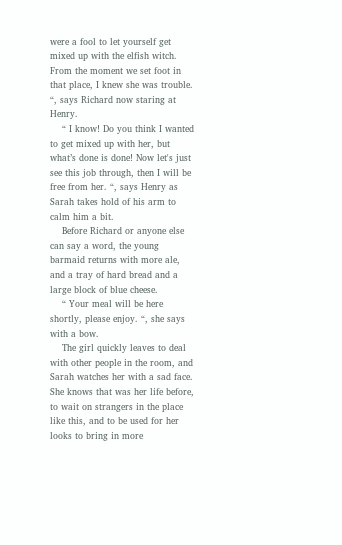were a fool to let yourself get mixed up with the elfish witch. From the moment we set foot in that place, I knew she was trouble. “, says Richard now staring at Henry.
    “ I know! Do you think I wanted to get mixed up with her, but what’s done is done! Now let's just see this job through, then I will be free from her. “, says Henry as Sarah takes hold of his arm to calm him a bit.
    Before Richard or anyone else can say a word, the young barmaid returns with more ale, and a tray of hard bread and a large block of blue cheese.
    “ Your meal will be here shortly, please enjoy. “, she says with a bow.
    The girl quickly leaves to deal with other people in the room, and Sarah watches her with a sad face. She knows that was her life before, to wait on strangers in the place like this, and to be used for her looks to bring in more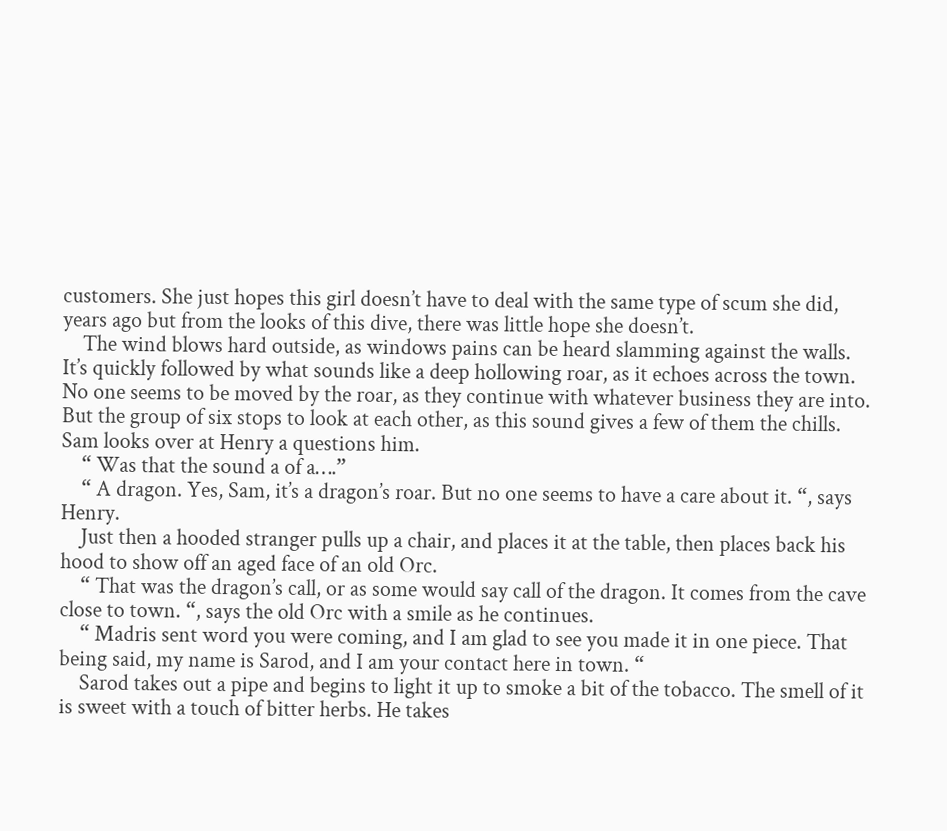customers. She just hopes this girl doesn’t have to deal with the same type of scum she did, years ago but from the looks of this dive, there was little hope she doesn’t.
    The wind blows hard outside, as windows pains can be heard slamming against the walls. It’s quickly followed by what sounds like a deep hollowing roar, as it echoes across the town. No one seems to be moved by the roar, as they continue with whatever business they are into. But the group of six stops to look at each other, as this sound gives a few of them the chills. Sam looks over at Henry a questions him.
    “ Was that the sound a of a….”
    “ A dragon. Yes, Sam, it’s a dragon’s roar. But no one seems to have a care about it. “, says Henry.
    Just then a hooded stranger pulls up a chair, and places it at the table, then places back his hood to show off an aged face of an old Orc.
    “ That was the dragon’s call, or as some would say call of the dragon. It comes from the cave close to town. “, says the old Orc with a smile as he continues.
    “ Madris sent word you were coming, and I am glad to see you made it in one piece. That being said, my name is Sarod, and I am your contact here in town. “
    Sarod takes out a pipe and begins to light it up to smoke a bit of the tobacco. The smell of it is sweet with a touch of bitter herbs. He takes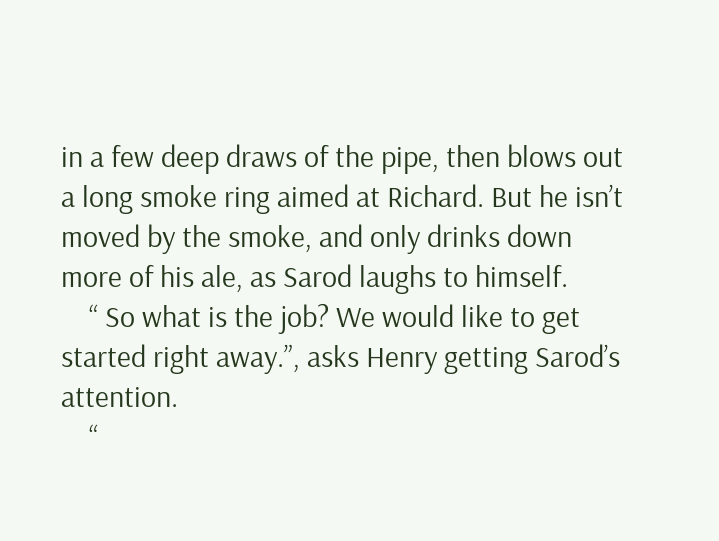in a few deep draws of the pipe, then blows out a long smoke ring aimed at Richard. But he isn’t moved by the smoke, and only drinks down more of his ale, as Sarod laughs to himself.
    “ So what is the job? We would like to get started right away.”, asks Henry getting Sarod’s attention.
    “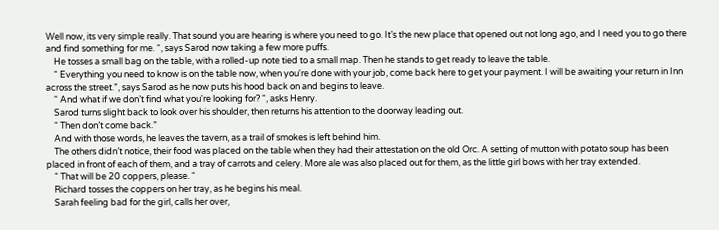Well now, its very simple really. That sound you are hearing is where you need to go. It’s the new place that opened out not long ago, and I need you to go there and find something for me. “, says Sarod now taking a few more puffs.
    He tosses a small bag on the table, with a rolled-up note tied to a small map. Then he stands to get ready to leave the table.
    “ Everything you need to know is on the table now, when you're done with your job, come back here to get your payment. I will be awaiting your return in Inn across the street.”, says Sarod as he now puts his hood back on and begins to leave.
    “ And what if we don’t find what you're looking for? “, asks Henry.
    Sarod turns slight back to look over his shoulder, then returns his attention to the doorway leading out.
    “ Then don’t come back.”
    And with those words, he leaves the tavern, as a trail of smokes is left behind him.
    The others didn’t notice, their food was placed on the table when they had their attestation on the old Orc. A setting of mutton with potato soup has been placed in front of each of them, and a tray of carrots and celery. More ale was also placed out for them, as the little girl bows with her tray extended.
    “ That will be 20 coppers, please. “
    Richard tosses the coppers on her tray, as he begins his meal.
    Sarah feeling bad for the girl, calls her over,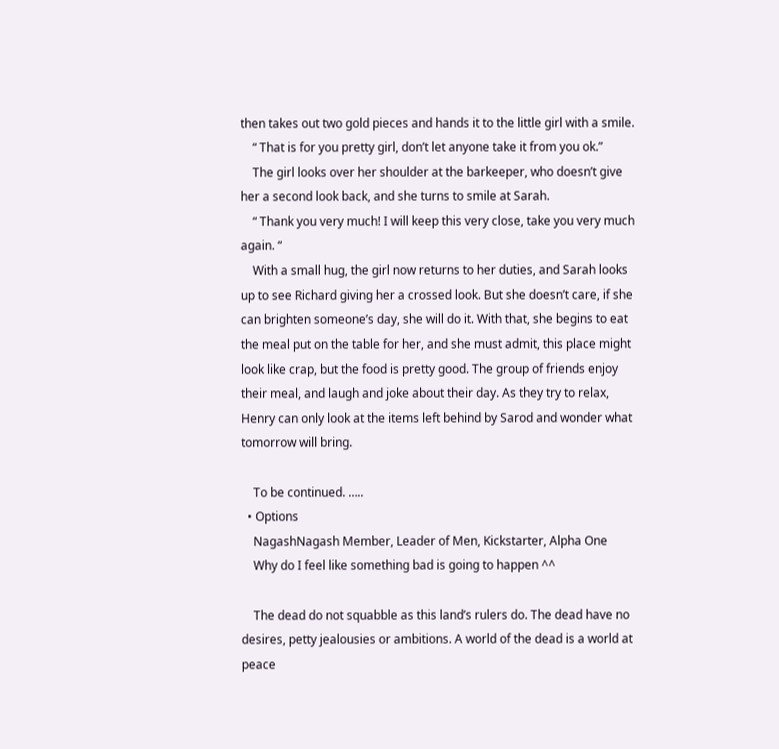then takes out two gold pieces and hands it to the little girl with a smile.
    “ That is for you pretty girl, don’t let anyone take it from you ok.”
    The girl looks over her shoulder at the barkeeper, who doesn’t give her a second look back, and she turns to smile at Sarah.
    “ Thank you very much! I will keep this very close, take you very much again. “
    With a small hug, the girl now returns to her duties, and Sarah looks up to see Richard giving her a crossed look. But she doesn’t care, if she can brighten someone’s day, she will do it. With that, she begins to eat the meal put on the table for her, and she must admit, this place might look like crap, but the food is pretty good. The group of friends enjoy their meal, and laugh and joke about their day. As they try to relax, Henry can only look at the items left behind by Sarod and wonder what tomorrow will bring.

    To be continued. …..
  • Options
    NagashNagash Member, Leader of Men, Kickstarter, Alpha One
    Why do I feel like something bad is going to happen ^^

    The dead do not squabble as this land’s rulers do. The dead have no desires, petty jealousies or ambitions. A world of the dead is a world at peace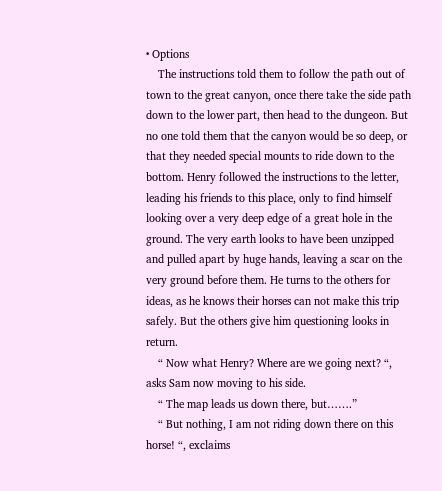• Options
    The instructions told them to follow the path out of town to the great canyon, once there take the side path down to the lower part, then head to the dungeon. But no one told them that the canyon would be so deep, or that they needed special mounts to ride down to the bottom. Henry followed the instructions to the letter, leading his friends to this place, only to find himself looking over a very deep edge of a great hole in the ground. The very earth looks to have been unzipped and pulled apart by huge hands, leaving a scar on the very ground before them. He turns to the others for ideas, as he knows their horses can not make this trip safely. But the others give him questioning looks in return.
    “ Now what Henry? Where are we going next? “, asks Sam now moving to his side.
    “ The map leads us down there, but…….”
    “ But nothing, I am not riding down there on this horse! “, exclaims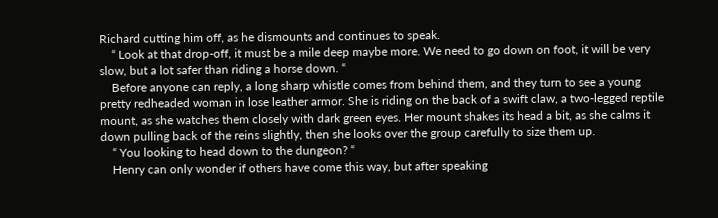Richard cutting him off, as he dismounts and continues to speak.
    “ Look at that drop-off, it must be a mile deep maybe more. We need to go down on foot, it will be very slow, but a lot safer than riding a horse down. “
    Before anyone can reply, a long sharp whistle comes from behind them, and they turn to see a young pretty redheaded woman in lose leather armor. She is riding on the back of a swift claw, a two-legged reptile mount, as she watches them closely with dark green eyes. Her mount shakes its head a bit, as she calms it down pulling back of the reins slightly, then she looks over the group carefully to size them up.
    “ You looking to head down to the dungeon? “
    Henry can only wonder if others have come this way, but after speaking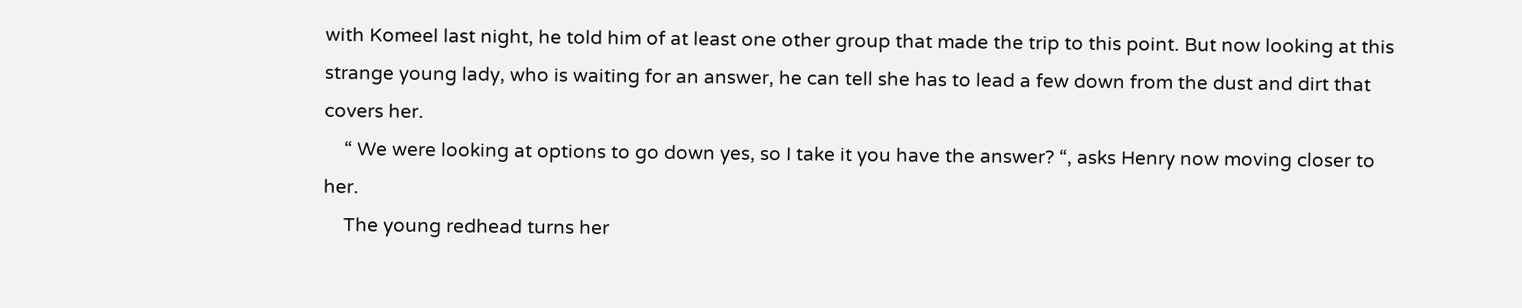with Komeel last night, he told him of at least one other group that made the trip to this point. But now looking at this strange young lady, who is waiting for an answer, he can tell she has to lead a few down from the dust and dirt that covers her.
    “ We were looking at options to go down yes, so I take it you have the answer? “, asks Henry now moving closer to her.
    The young redhead turns her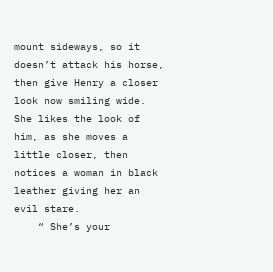mount sideways, so it doesn’t attack his horse, then give Henry a closer look now smiling wide. She likes the look of him, as she moves a little closer, then notices a woman in black leather giving her an evil stare.
    “ She’s your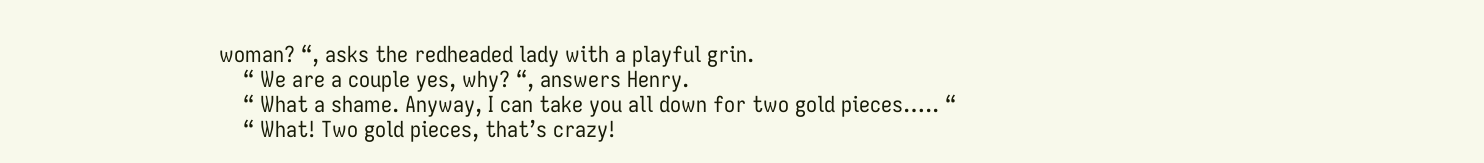woman? “, asks the redheaded lady with a playful grin.
    “ We are a couple yes, why? “, answers Henry.
    “ What a shame. Anyway, I can take you all down for two gold pieces….. “
    “ What! Two gold pieces, that’s crazy!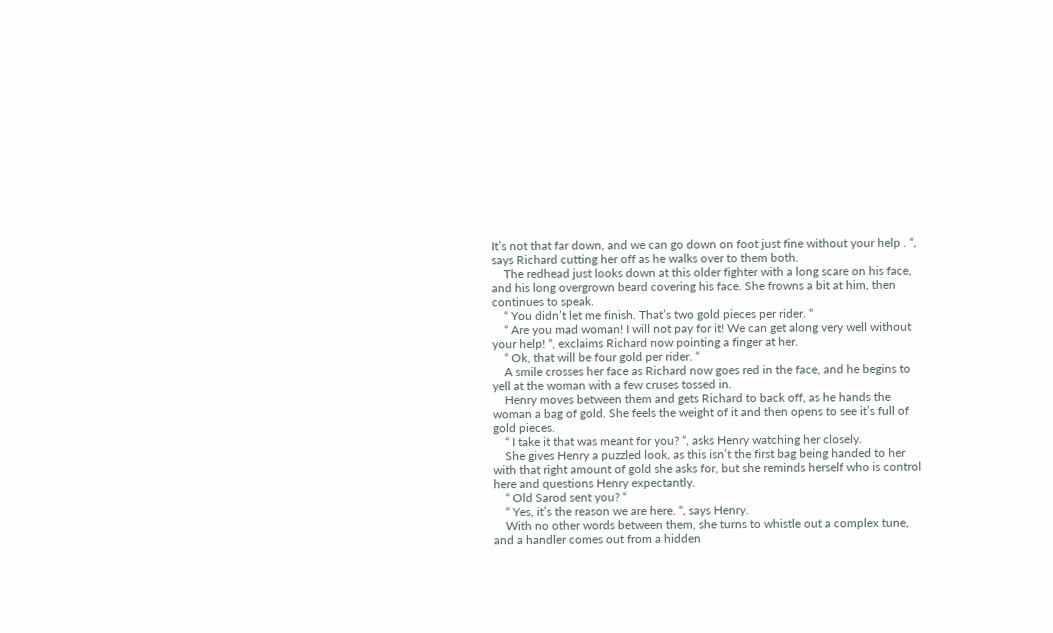It’s not that far down, and we can go down on foot just fine without your help . “, says Richard cutting her off as he walks over to them both.
    The redhead just looks down at this older fighter with a long scare on his face, and his long overgrown beard covering his face. She frowns a bit at him, then continues to speak.
    “ You didn’t let me finish. That’s two gold pieces per rider. “
    “ Are you mad woman! I will not pay for it! We can get along very well without your help! “, exclaims Richard now pointing a finger at her.
    “ Ok, that will be four gold per rider. “
    A smile crosses her face as Richard now goes red in the face, and he begins to yell at the woman with a few cruses tossed in.
    Henry moves between them and gets Richard to back off, as he hands the woman a bag of gold. She feels the weight of it and then opens to see it’s full of gold pieces.
    “ I take it that was meant for you? “, asks Henry watching her closely.
    She gives Henry a puzzled look, as this isn’t the first bag being handed to her with that right amount of gold she asks for, but she reminds herself who is control here and questions Henry expectantly.
    “ Old Sarod sent you? “
    “ Yes, it’s the reason we are here. “, says Henry.
    With no other words between them, she turns to whistle out a complex tune, and a handler comes out from a hidden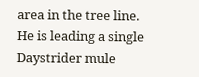area in the tree line. He is leading a single Daystrider mule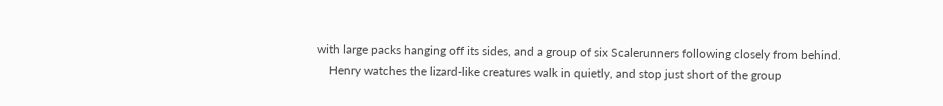with large packs hanging off its sides, and a group of six Scalerunners following closely from behind.
    Henry watches the lizard-like creatures walk in quietly, and stop just short of the group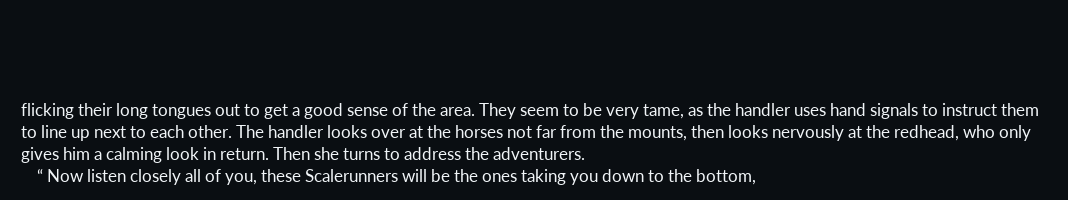flicking their long tongues out to get a good sense of the area. They seem to be very tame, as the handler uses hand signals to instruct them to line up next to each other. The handler looks over at the horses not far from the mounts, then looks nervously at the redhead, who only gives him a calming look in return. Then she turns to address the adventurers.
    “ Now listen closely all of you, these Scalerunners will be the ones taking you down to the bottom,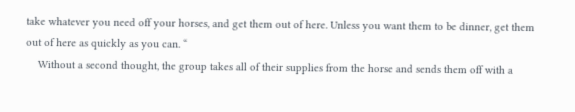take whatever you need off your horses, and get them out of here. Unless you want them to be dinner, get them out of here as quickly as you can. “
    Without a second thought, the group takes all of their supplies from the horse and sends them off with a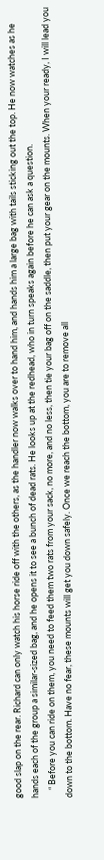good slap on the rear. Richard can only watch his horse ride off with the others, as the handler now walks over to hand him, and hands him a large bag with tails sticking out the top. He now watches as he hands each of the group a similar-sized bag, and he opens it to see a bunch of dead rats. He looks up at the redhead, who in turn speaks again before he can ask a question.
    “ Before you can ride on them, you need to feed them two rats from your sack, no more, and no less, then tie your bag off on the saddle, then put your gear on the mounts. When your ready, I will lead you down to the bottom. Have no fear, these mounts will get you down safely. Once we reach the bottom, you are to remove all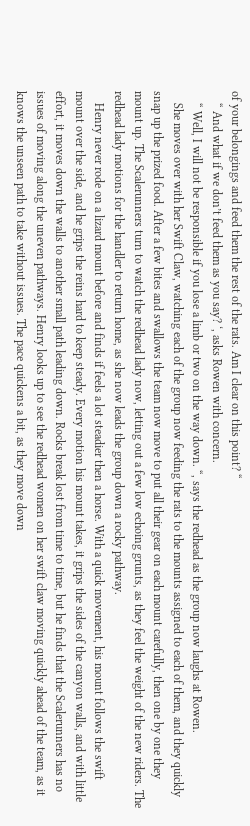of your belongings and feed them the rest of the rats. Am I clear on this point? “
    “ And what if we don’t feed them as you say? ‘, asks Rowen with concern.
    “ Well, I will not be responsible if you lose a limb or two on the way down. “, says the redhead as the group now laughs at Rowen.
    She moves over with her Swift Claw, watching each of the group now feeding the rats to the mounts assigned to each of them, and they quickly snap up the prized food. After a few bites and swallows the team now move to put all their gear on each mount carefully, then one by one they mount up. The Scalerunners turn to watch the redhead lady now, letting out a few low echoing grunts, as they feel the weight of the new riders. The redhead lady motions for the handler to return home, as she now leads the group down a rocky pathway.
    Henry never rode on a lizard mount before and finds if feels a lot steadier then a horse. With a quick movement, his mount follows the swift mount over the side, and he grips the reins hard to keep steady. Every motion his mount takes, it grips the sides of the canyon walls, and with little effort, it moves down the walls to another small path leading down. Rocks break lost from time to time, but he finds that the Scalerunners has no issues of moving along the uneven pathways. Henry looks up to see the redhead women on her swift claw moving quickly ahead of the team, as it knows the unseen path to take without issues. The pace quickens a bit, as they move down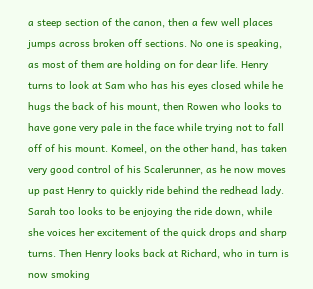a steep section of the canon, then a few well places jumps across broken off sections. No one is speaking, as most of them are holding on for dear life. Henry turns to look at Sam who has his eyes closed while he hugs the back of his mount, then Rowen who looks to have gone very pale in the face while trying not to fall off of his mount. Komeel, on the other hand, has taken very good control of his Scalerunner, as he now moves up past Henry to quickly ride behind the redhead lady. Sarah too looks to be enjoying the ride down, while she voices her excitement of the quick drops and sharp turns. Then Henry looks back at Richard, who in turn is now smoking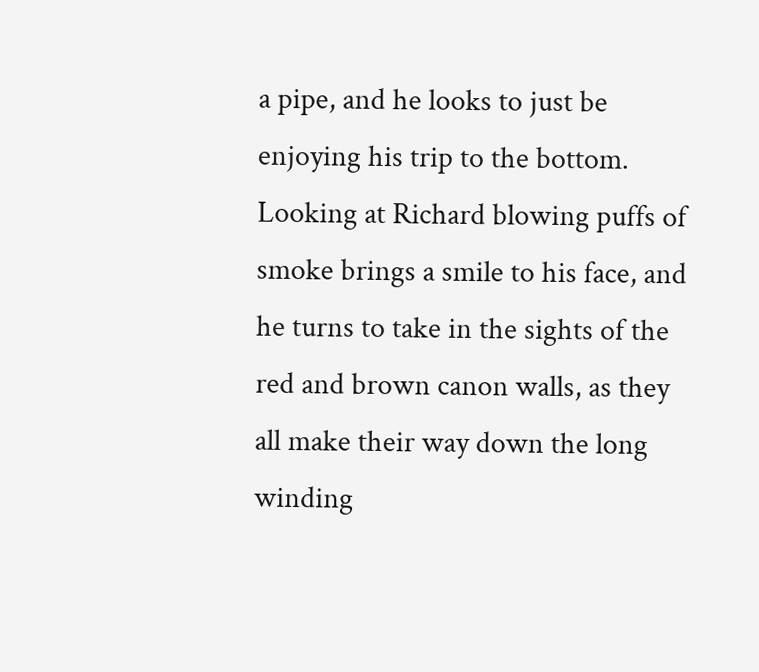a pipe, and he looks to just be enjoying his trip to the bottom. Looking at Richard blowing puffs of smoke brings a smile to his face, and he turns to take in the sights of the red and brown canon walls, as they all make their way down the long winding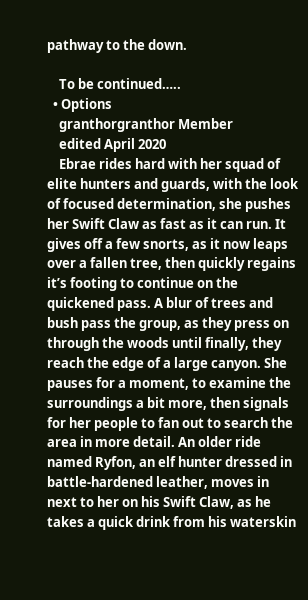pathway to the down.

    To be continued…..
  • Options
    granthorgranthor Member
    edited April 2020
    Ebrae rides hard with her squad of elite hunters and guards, with the look of focused determination, she pushes her Swift Claw as fast as it can run. It gives off a few snorts, as it now leaps over a fallen tree, then quickly regains it’s footing to continue on the quickened pass. A blur of trees and bush pass the group, as they press on through the woods until finally, they reach the edge of a large canyon. She pauses for a moment, to examine the surroundings a bit more, then signals for her people to fan out to search the area in more detail. An older ride named Ryfon, an elf hunter dressed in battle-hardened leather, moves in next to her on his Swift Claw, as he takes a quick drink from his waterskin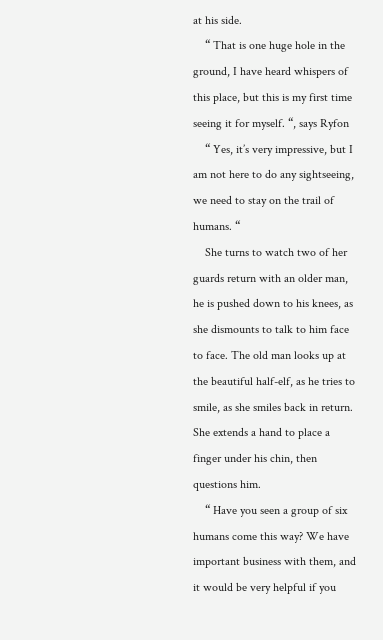at his side.
    “ That is one huge hole in the ground, I have heard whispers of this place, but this is my first time seeing it for myself. “, says Ryfon
    “ Yes, it’s very impressive, but I am not here to do any sightseeing, we need to stay on the trail of humans. “
    She turns to watch two of her guards return with an older man, he is pushed down to his knees, as she dismounts to talk to him face to face. The old man looks up at the beautiful half-elf, as he tries to smile, as she smiles back in return. She extends a hand to place a finger under his chin, then questions him.
    “ Have you seen a group of six humans come this way? We have important business with them, and it would be very helpful if you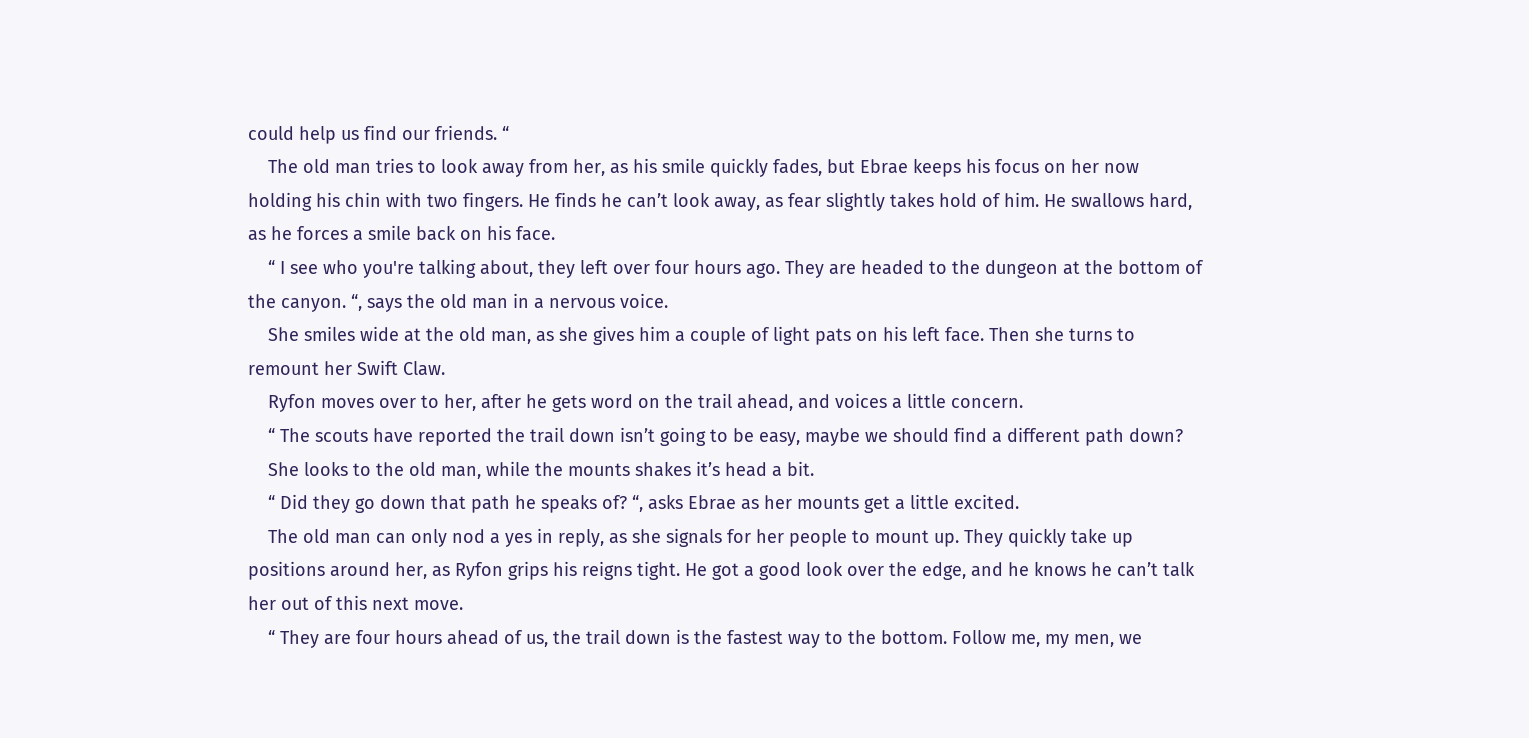could help us find our friends. “
    The old man tries to look away from her, as his smile quickly fades, but Ebrae keeps his focus on her now holding his chin with two fingers. He finds he can’t look away, as fear slightly takes hold of him. He swallows hard, as he forces a smile back on his face.
    “ I see who you're talking about, they left over four hours ago. They are headed to the dungeon at the bottom of the canyon. “, says the old man in a nervous voice.
    She smiles wide at the old man, as she gives him a couple of light pats on his left face. Then she turns to remount her Swift Claw.
    Ryfon moves over to her, after he gets word on the trail ahead, and voices a little concern.
    “ The scouts have reported the trail down isn’t going to be easy, maybe we should find a different path down?
    She looks to the old man, while the mounts shakes it’s head a bit.
    “ Did they go down that path he speaks of? “, asks Ebrae as her mounts get a little excited.
    The old man can only nod a yes in reply, as she signals for her people to mount up. They quickly take up positions around her, as Ryfon grips his reigns tight. He got a good look over the edge, and he knows he can’t talk her out of this next move.
    “ They are four hours ahead of us, the trail down is the fastest way to the bottom. Follow me, my men, we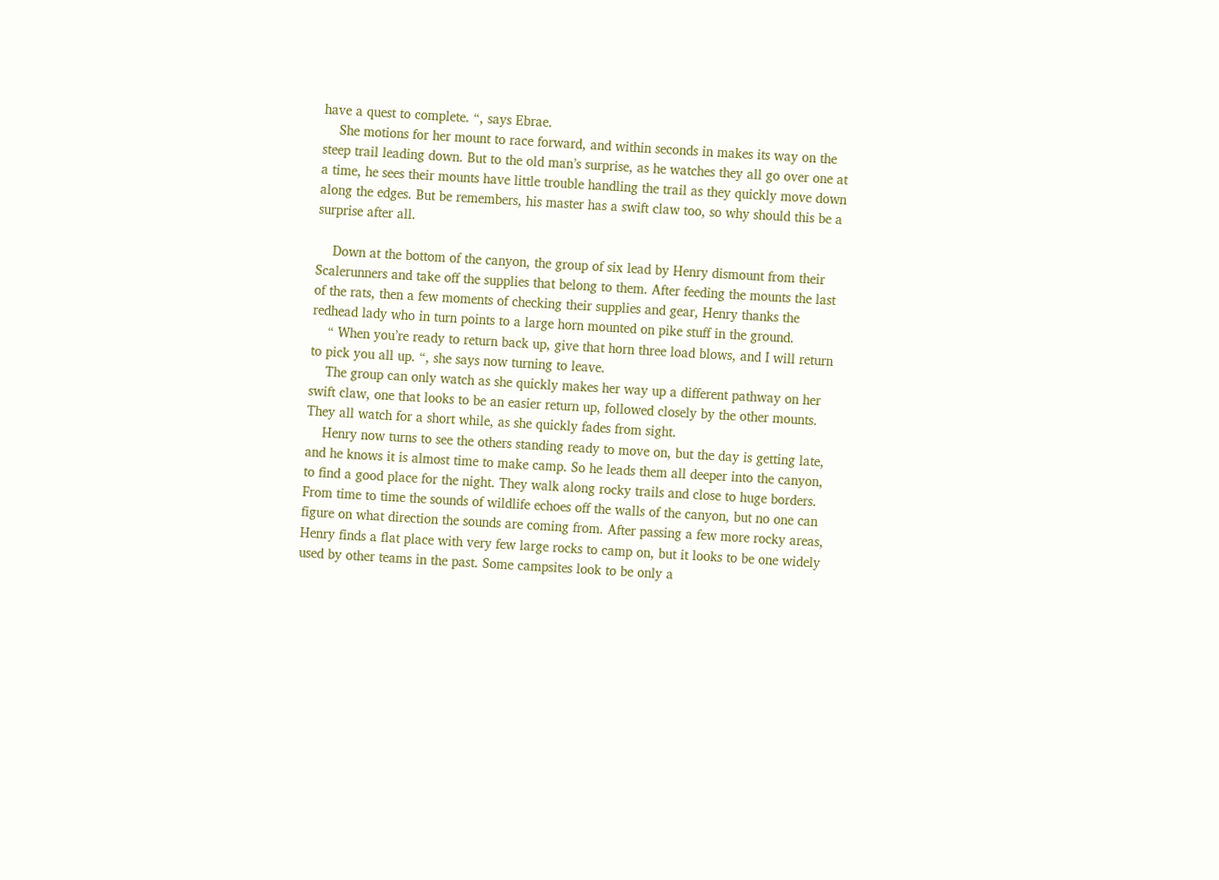have a quest to complete. “, says Ebrae.
    She motions for her mount to race forward, and within seconds in makes its way on the steep trail leading down. But to the old man’s surprise, as he watches they all go over one at a time, he sees their mounts have little trouble handling the trail as they quickly move down along the edges. But be remembers, his master has a swift claw too, so why should this be a surprise after all.

    Down at the bottom of the canyon, the group of six lead by Henry dismount from their Scalerunners and take off the supplies that belong to them. After feeding the mounts the last of the rats, then a few moments of checking their supplies and gear, Henry thanks the redhead lady who in turn points to a large horn mounted on pike stuff in the ground.
    “ When you’re ready to return back up, give that horn three load blows, and I will return to pick you all up. “, she says now turning to leave.
    The group can only watch as she quickly makes her way up a different pathway on her swift claw, one that looks to be an easier return up, followed closely by the other mounts. They all watch for a short while, as she quickly fades from sight.
    Henry now turns to see the others standing ready to move on, but the day is getting late, and he knows it is almost time to make camp. So he leads them all deeper into the canyon, to find a good place for the night. They walk along rocky trails and close to huge borders. From time to time the sounds of wildlife echoes off the walls of the canyon, but no one can figure on what direction the sounds are coming from. After passing a few more rocky areas, Henry finds a flat place with very few large rocks to camp on, but it looks to be one widely used by other teams in the past. Some campsites look to be only a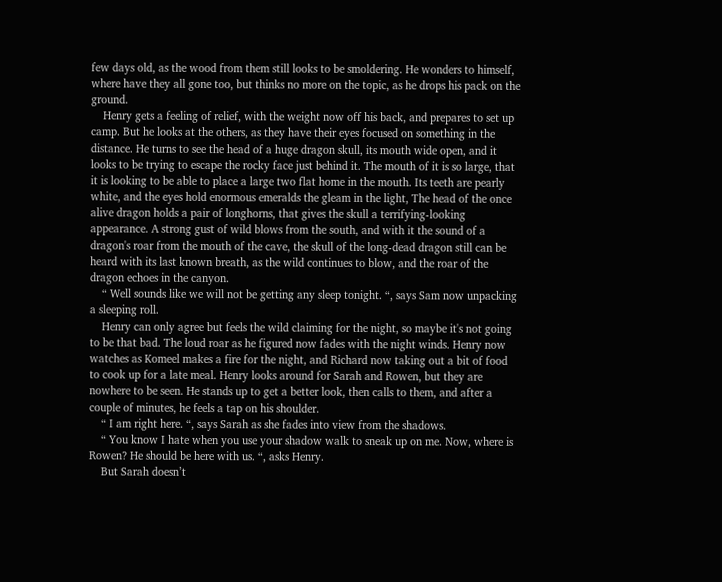few days old, as the wood from them still looks to be smoldering. He wonders to himself, where have they all gone too, but thinks no more on the topic, as he drops his pack on the ground.
    Henry gets a feeling of relief, with the weight now off his back, and prepares to set up camp. But he looks at the others, as they have their eyes focused on something in the distance. He turns to see the head of a huge dragon skull, its mouth wide open, and it looks to be trying to escape the rocky face just behind it. The mouth of it is so large, that it is looking to be able to place a large two flat home in the mouth. Its teeth are pearly white, and the eyes hold enormous emeralds the gleam in the light, The head of the once alive dragon holds a pair of longhorns, that gives the skull a terrifying-looking appearance. A strong gust of wild blows from the south, and with it the sound of a dragon's roar from the mouth of the cave, the skull of the long-dead dragon still can be heard with its last known breath, as the wild continues to blow, and the roar of the dragon echoes in the canyon.
    “ Well sounds like we will not be getting any sleep tonight. “, says Sam now unpacking a sleeping roll.
    Henry can only agree but feels the wild claiming for the night, so maybe it's not going to be that bad. The loud roar as he figured now fades with the night winds. Henry now watches as Komeel makes a fire for the night, and Richard now taking out a bit of food to cook up for a late meal. Henry looks around for Sarah and Rowen, but they are nowhere to be seen. He stands up to get a better look, then calls to them, and after a couple of minutes, he feels a tap on his shoulder.
    “ I am right here. “, says Sarah as she fades into view from the shadows.
    “ You know I hate when you use your shadow walk to sneak up on me. Now, where is Rowen? He should be here with us. “, asks Henry.
    But Sarah doesn’t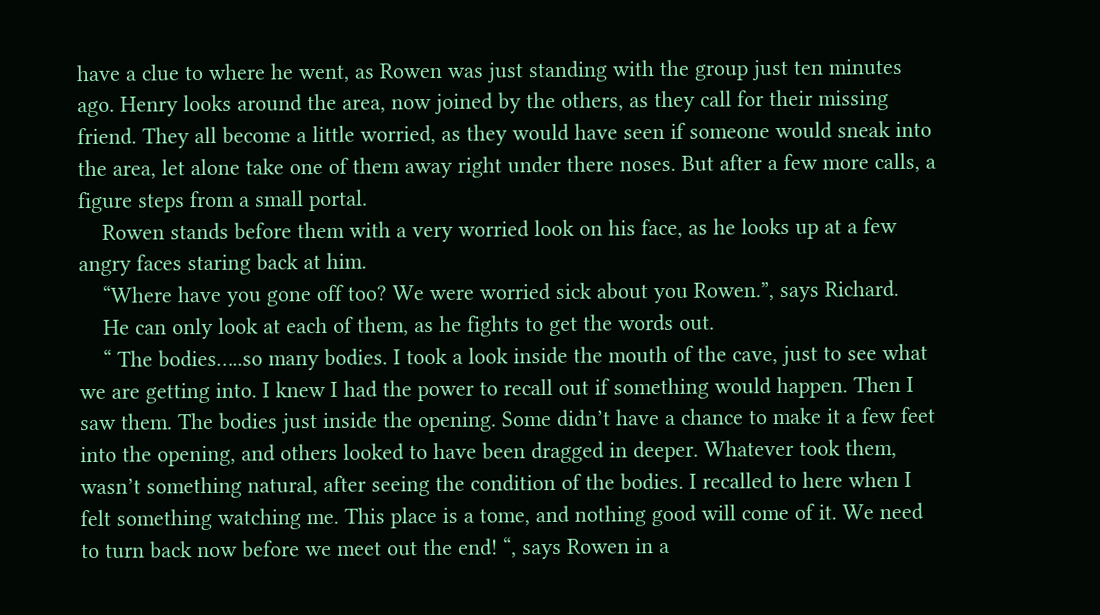have a clue to where he went, as Rowen was just standing with the group just ten minutes ago. Henry looks around the area, now joined by the others, as they call for their missing friend. They all become a little worried, as they would have seen if someone would sneak into the area, let alone take one of them away right under there noses. But after a few more calls, a figure steps from a small portal.
    Rowen stands before them with a very worried look on his face, as he looks up at a few angry faces staring back at him.
    “Where have you gone off too? We were worried sick about you Rowen.”, says Richard.
    He can only look at each of them, as he fights to get the words out.
    “ The bodies…..so many bodies. I took a look inside the mouth of the cave, just to see what we are getting into. I knew I had the power to recall out if something would happen. Then I saw them. The bodies just inside the opening. Some didn’t have a chance to make it a few feet into the opening, and others looked to have been dragged in deeper. Whatever took them, wasn’t something natural, after seeing the condition of the bodies. I recalled to here when I felt something watching me. This place is a tome, and nothing good will come of it. We need to turn back now before we meet out the end! “, says Rowen in a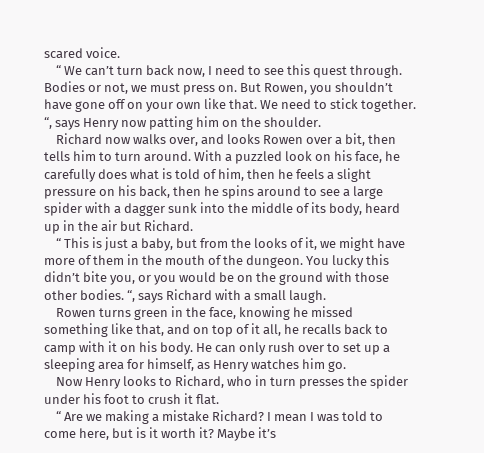scared voice.
    “ We can’t turn back now, I need to see this quest through. Bodies or not, we must press on. But Rowen, you shouldn’t have gone off on your own like that. We need to stick together. “, says Henry now patting him on the shoulder.
    Richard now walks over, and looks Rowen over a bit, then tells him to turn around. With a puzzled look on his face, he carefully does what is told of him, then he feels a slight pressure on his back, then he spins around to see a large spider with a dagger sunk into the middle of its body, heard up in the air but Richard.
    “ This is just a baby, but from the looks of it, we might have more of them in the mouth of the dungeon. You lucky this didn’t bite you, or you would be on the ground with those other bodies. “, says Richard with a small laugh.
    Rowen turns green in the face, knowing he missed something like that, and on top of it all, he recalls back to camp with it on his body. He can only rush over to set up a sleeping area for himself, as Henry watches him go.
    Now Henry looks to Richard, who in turn presses the spider under his foot to crush it flat.
    “ Are we making a mistake Richard? I mean I was told to come here, but is it worth it? Maybe it’s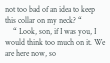not too bad of an idea to keep this collar on my neck? “
    “ Look, son, if I was you, I would think too much on it. We are here now, so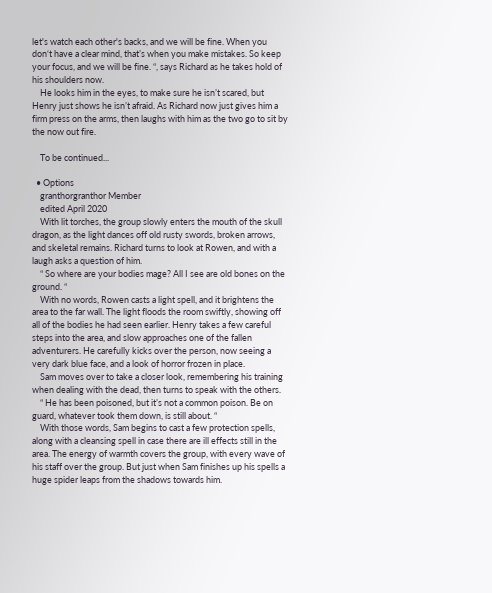let's watch each other's backs, and we will be fine. When you don‘t have a clear mind, that’s when you make mistakes. So keep your focus, and we will be fine. “, says Richard as he takes hold of his shoulders now.
    He looks him in the eyes, to make sure he isn’t scared, but Henry just shows he isn’t afraid. As Richard now just gives him a firm press on the arms, then laughs with him as the two go to sit by the now out fire.

    To be continued...

  • Options
    granthorgranthor Member
    edited April 2020
    With lit torches, the group slowly enters the mouth of the skull dragon, as the light dances off old rusty swords, broken arrows, and skeletal remains. Richard turns to look at Rowen, and with a laugh asks a question of him.
    “ So where are your bodies mage? All I see are old bones on the ground. “
    With no words, Rowen casts a light spell, and it brightens the area to the far wall. The light floods the room swiftly, showing off all of the bodies he had seen earlier. Henry takes a few careful steps into the area, and slow approaches one of the fallen adventurers. He carefully kicks over the person, now seeing a very dark blue face, and a look of horror frozen in place.
    Sam moves over to take a closer look, remembering his training when dealing with the dead, then turns to speak with the others.
    “ He has been poisoned, but it’s not a common poison. Be on guard, whatever took them down, is still about. “
    With those words, Sam begins to cast a few protection spells, along with a cleansing spell in case there are ill effects still in the area. The energy of warmth covers the group, with every wave of his staff over the group. But just when Sam finishes up his spells a huge spider leaps from the shadows towards him.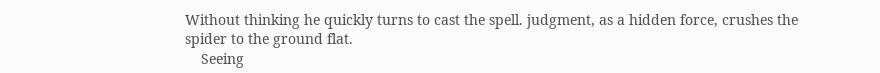Without thinking he quickly turns to cast the spell. judgment, as a hidden force, crushes the spider to the ground flat.
    Seeing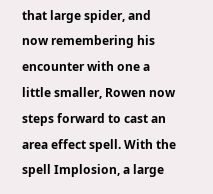that large spider, and now remembering his encounter with one a little smaller, Rowen now steps forward to cast an area effect spell. With the spell Implosion, a large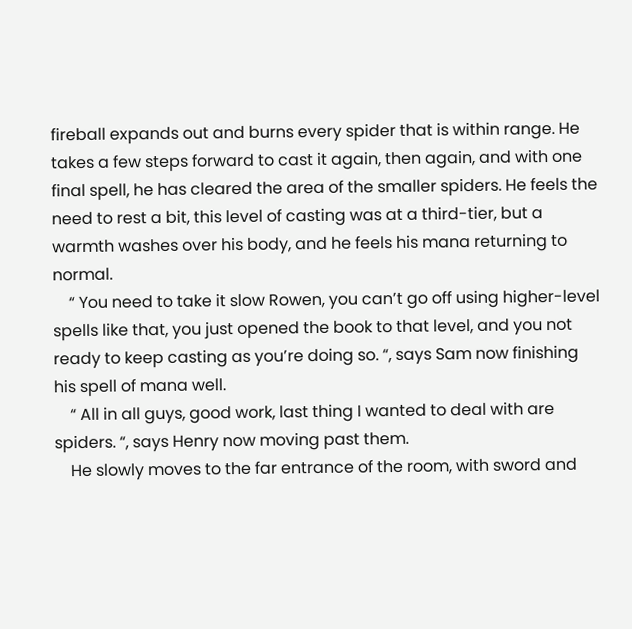fireball expands out and burns every spider that is within range. He takes a few steps forward to cast it again, then again, and with one final spell, he has cleared the area of the smaller spiders. He feels the need to rest a bit, this level of casting was at a third-tier, but a warmth washes over his body, and he feels his mana returning to normal.
    “ You need to take it slow Rowen, you can’t go off using higher-level spells like that, you just opened the book to that level, and you not ready to keep casting as you’re doing so. “, says Sam now finishing his spell of mana well.
    “ All in all guys, good work, last thing I wanted to deal with are spiders. “, says Henry now moving past them.
    He slowly moves to the far entrance of the room, with sword and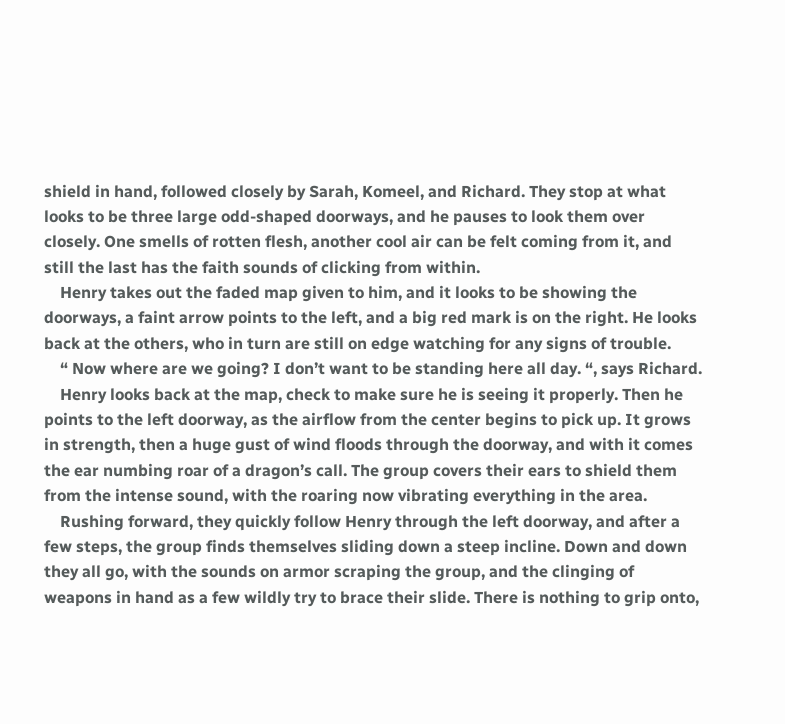shield in hand, followed closely by Sarah, Komeel, and Richard. They stop at what looks to be three large odd-shaped doorways, and he pauses to look them over closely. One smells of rotten flesh, another cool air can be felt coming from it, and still the last has the faith sounds of clicking from within.
    Henry takes out the faded map given to him, and it looks to be showing the doorways, a faint arrow points to the left, and a big red mark is on the right. He looks back at the others, who in turn are still on edge watching for any signs of trouble.
    “ Now where are we going? I don’t want to be standing here all day. “, says Richard.
    Henry looks back at the map, check to make sure he is seeing it properly. Then he points to the left doorway, as the airflow from the center begins to pick up. It grows in strength, then a huge gust of wind floods through the doorway, and with it comes the ear numbing roar of a dragon’s call. The group covers their ears to shield them from the intense sound, with the roaring now vibrating everything in the area.
    Rushing forward, they quickly follow Henry through the left doorway, and after a few steps, the group finds themselves sliding down a steep incline. Down and down they all go, with the sounds on armor scraping the group, and the clinging of weapons in hand as a few wildly try to brace their slide. There is nothing to grip onto,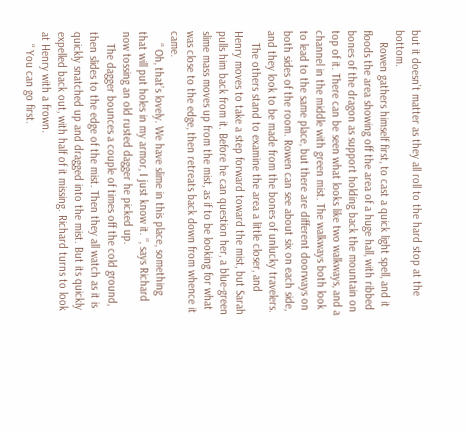but it doesn’t matter as they all roll to the hard stop at the bottom.
    Rowen gathers himself first, to cast a quick light spell, and it floods the area showing off the area of a huge hall, with ribbed bones of the dragon as support holding back the mountain on top of it. There can be seen what looks like two walkways, and a channel in the middle with green mist. The walkways both look to lead to the same place, but there are different doorways on both sides of the room. Rowen can see about six on each side, and they look to be made from the bones of unlucky travelers.
    The others stand to examine the area a little closer, and Henry moves to take a step forward toward the mist, but Sarah pulls him back from it. Before he can question her, a blue-green slime mass moves up from the mist, as if to be looking for what was close to the edge, then retreats back down from whence it came.
    “ Oh, that’s lovely. We have slime in this place, something that will put holes in my armor, I just know it. “, says Richard now tossing an old rusted dagger he picked up.
    The dagger bounces a couple of times off the cold ground, then slides to the edge of the mist. Then they all watch as it is quickly snatched up and dragged into the mist. But its quickly expelled back out, with half of it missing. Richard turns to look at Henry with a frown.
    “ You can go first.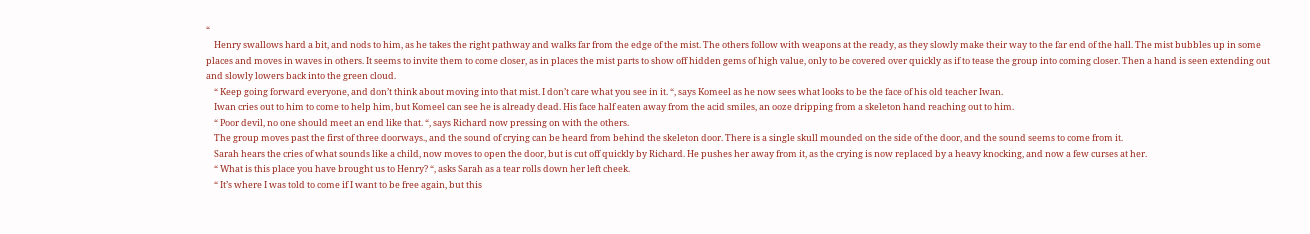“
    Henry swallows hard a bit, and nods to him, as he takes the right pathway and walks far from the edge of the mist. The others follow with weapons at the ready, as they slowly make their way to the far end of the hall. The mist bubbles up in some places and moves in waves in others. It seems to invite them to come closer, as in places the mist parts to show off hidden gems of high value, only to be covered over quickly as if to tease the group into coming closer. Then a hand is seen extending out and slowly lowers back into the green cloud.
    “ Keep going forward everyone, and don’t think about moving into that mist. I don’t care what you see in it. “, says Komeel as he now sees what looks to be the face of his old teacher Iwan.
    Iwan cries out to him to come to help him, but Komeel can see he is already dead. His face half eaten away from the acid smiles, an ooze dripping from a skeleton hand reaching out to him.
    “ Poor devil, no one should meet an end like that. “, says Richard now pressing on with the others.
    The group moves past the first of three doorways., and the sound of crying can be heard from behind the skeleton door. There is a single skull mounded on the side of the door, and the sound seems to come from it.
    Sarah hears the cries of what sounds like a child, now moves to open the door, but is cut off quickly by Richard. He pushes her away from it, as the crying is now replaced by a heavy knocking, and now a few curses at her.
    “ What is this place you have brought us to Henry? “, asks Sarah as a tear rolls down her left cheek.
    “ It’s where I was told to come if I want to be free again, but this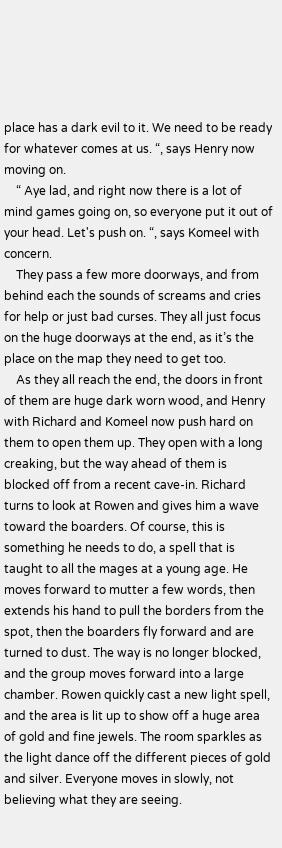place has a dark evil to it. We need to be ready for whatever comes at us. “, says Henry now moving on.
    “ Aye lad, and right now there is a lot of mind games going on, so everyone put it out of your head. Let's push on. “, says Komeel with concern.
    They pass a few more doorways, and from behind each the sounds of screams and cries for help or just bad curses. They all just focus on the huge doorways at the end, as it’s the place on the map they need to get too.
    As they all reach the end, the doors in front of them are huge dark worn wood, and Henry with Richard and Komeel now push hard on them to open them up. They open with a long creaking, but the way ahead of them is blocked off from a recent cave-in. Richard turns to look at Rowen and gives him a wave toward the boarders. Of course, this is something he needs to do, a spell that is taught to all the mages at a young age. He moves forward to mutter a few words, then extends his hand to pull the borders from the spot, then the boarders fly forward and are turned to dust. The way is no longer blocked, and the group moves forward into a large chamber. Rowen quickly cast a new light spell, and the area is lit up to show off a huge area of gold and fine jewels. The room sparkles as the light dance off the different pieces of gold and silver. Everyone moves in slowly, not believing what they are seeing.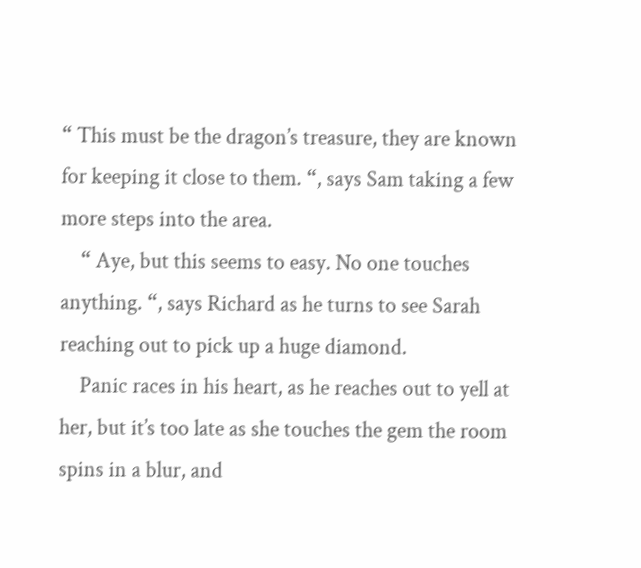“ This must be the dragon’s treasure, they are known for keeping it close to them. “, says Sam taking a few more steps into the area.
    “ Aye, but this seems to easy. No one touches anything. “, says Richard as he turns to see Sarah reaching out to pick up a huge diamond.
    Panic races in his heart, as he reaches out to yell at her, but it’s too late as she touches the gem the room spins in a blur, and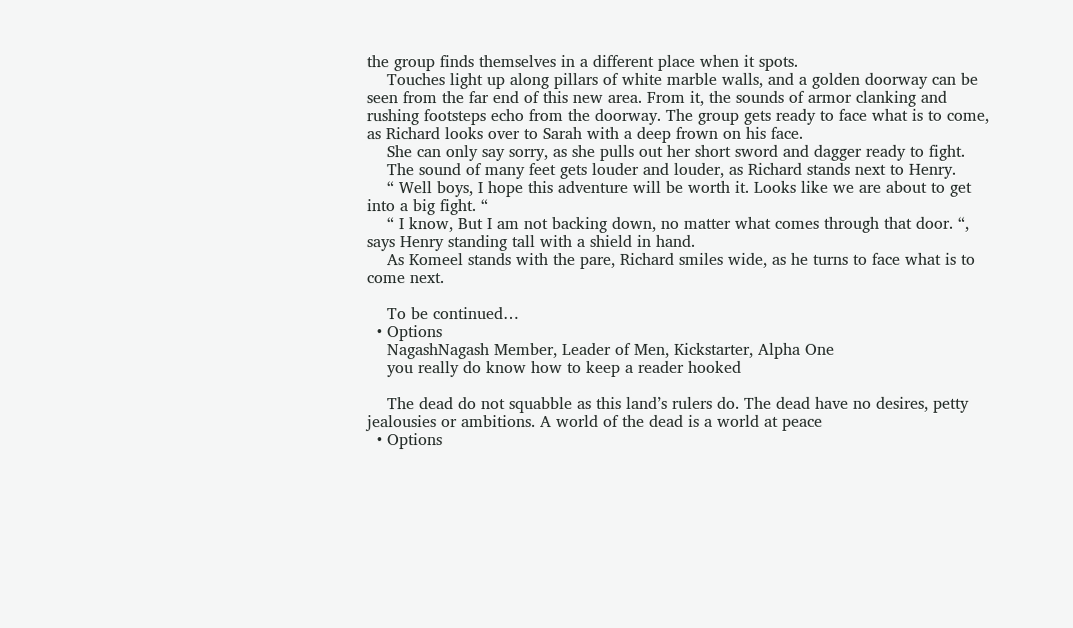the group finds themselves in a different place when it spots.
    Touches light up along pillars of white marble walls, and a golden doorway can be seen from the far end of this new area. From it, the sounds of armor clanking and rushing footsteps echo from the doorway. The group gets ready to face what is to come, as Richard looks over to Sarah with a deep frown on his face.
    She can only say sorry, as she pulls out her short sword and dagger ready to fight.
    The sound of many feet gets louder and louder, as Richard stands next to Henry.
    “ Well boys, I hope this adventure will be worth it. Looks like we are about to get into a big fight. “
    “ I know, But I am not backing down, no matter what comes through that door. “, says Henry standing tall with a shield in hand.
    As Komeel stands with the pare, Richard smiles wide, as he turns to face what is to come next.

    To be continued…
  • Options
    NagashNagash Member, Leader of Men, Kickstarter, Alpha One
    you really do know how to keep a reader hooked

    The dead do not squabble as this land’s rulers do. The dead have no desires, petty jealousies or ambitions. A world of the dead is a world at peace
  • Options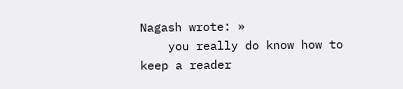Nagash wrote: »
    you really do know how to keep a reader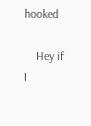hooked

    Hey if I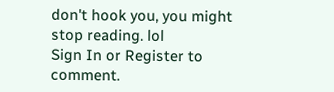don't hook you, you might stop reading. lol
Sign In or Register to comment.